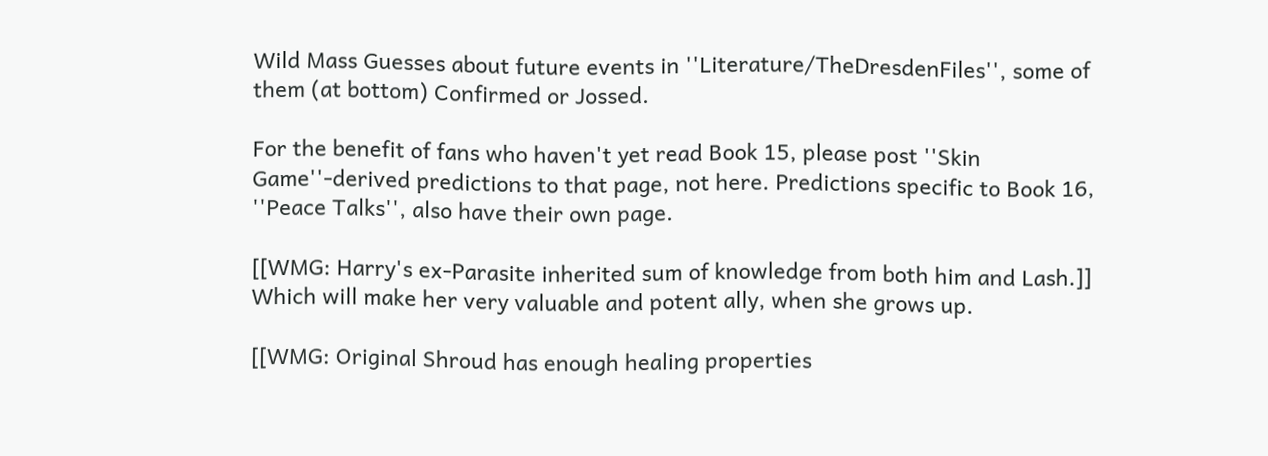Wild Mass Guesses about future events in ''Literature/TheDresdenFiles'', some of them (at bottom) Confirmed or Jossed.

For the benefit of fans who haven't yet read Book 15, please post ''Skin Game''-derived predictions to that page, not here. Predictions specific to Book 16, ''Peace Talks'', also have their own page.

[[WMG: Harry's ex-Parasite inherited sum of knowledge from both him and Lash.]]
Which will make her very valuable and potent ally, when she grows up.

[[WMG: Original Shroud has enough healing properties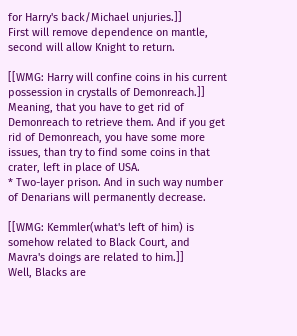for Harry's back/Michael unjuries.]]
First will remove dependence on mantle, second will allow Knight to return.

[[WMG: Harry will confine coins in his current possession in crystalls of Demonreach.]]
Meaning, that you have to get rid of Demonreach to retrieve them. And if you get rid of Demonreach, you have some more issues, than try to find some coins in that crater, left in place of USA.
* Two-layer prison. And in such way number of Denarians will permanently decrease.

[[WMG: Kemmler(what's left of him) is somehow related to Black Court, and Mavra's doings are related to him.]]
Well, Blacks are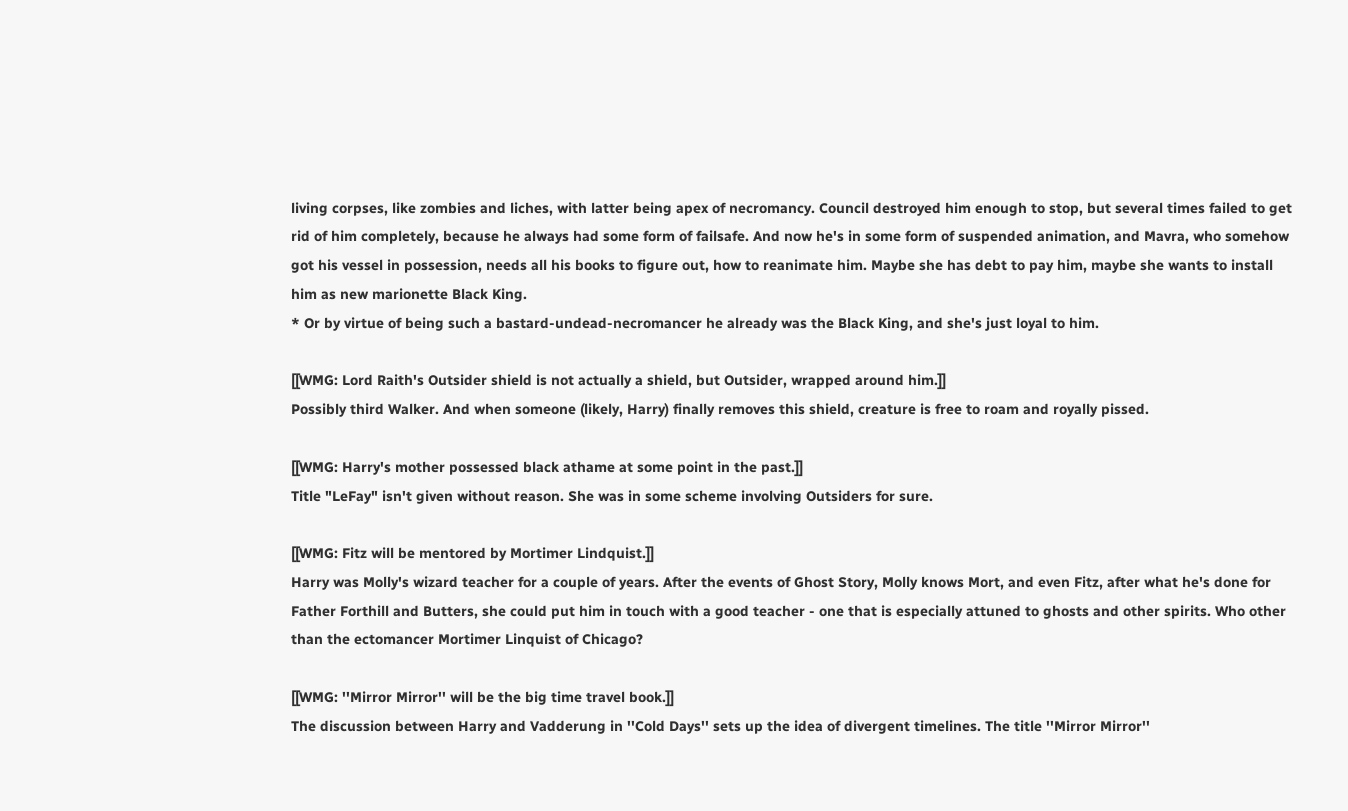living corpses, like zombies and liches, with latter being apex of necromancy. Council destroyed him enough to stop, but several times failed to get rid of him completely, because he always had some form of failsafe. And now he's in some form of suspended animation, and Mavra, who somehow got his vessel in possession, needs all his books to figure out, how to reanimate him. Maybe she has debt to pay him, maybe she wants to install him as new marionette Black King.
* Or by virtue of being such a bastard-undead-necromancer he already was the Black King, and she's just loyal to him.

[[WMG: Lord Raith's Outsider shield is not actually a shield, but Outsider, wrapped around him.]]
Possibly third Walker. And when someone (likely, Harry) finally removes this shield, creature is free to roam and royally pissed.

[[WMG: Harry's mother possessed black athame at some point in the past.]]
Title "LeFay" isn't given without reason. She was in some scheme involving Outsiders for sure.

[[WMG: Fitz will be mentored by Mortimer Lindquist.]]
Harry was Molly's wizard teacher for a couple of years. After the events of Ghost Story, Molly knows Mort, and even Fitz, after what he's done for Father Forthill and Butters, she could put him in touch with a good teacher - one that is especially attuned to ghosts and other spirits. Who other than the ectomancer Mortimer Linquist of Chicago?

[[WMG: ''Mirror Mirror'' will be the big time travel book.]]
The discussion between Harry and Vadderung in ''Cold Days'' sets up the idea of divergent timelines. The title ''Mirror Mirror''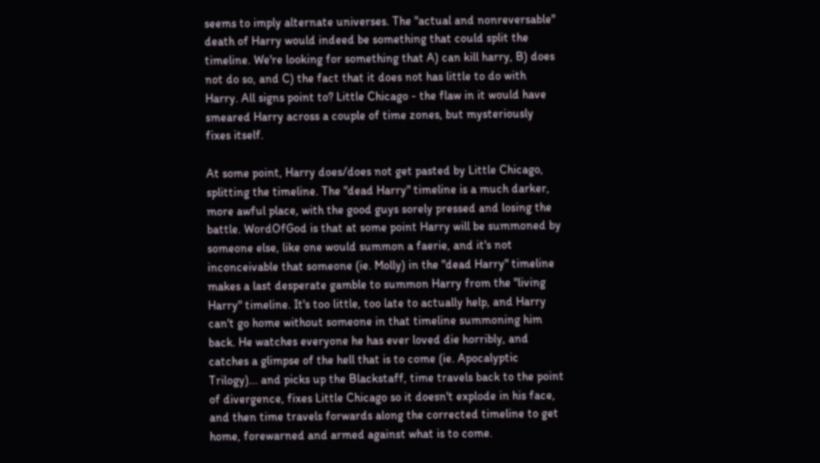seems to imply alternate universes. The ''actual and nonreversable'' death of Harry would indeed be something that could split the timeline. We're looking for something that A) can kill harry, B) does not do so, and C) the fact that it does not has little to do with Harry. All signs point to? Little Chicago - the flaw in it would have smeared Harry across a couple of time zones, but mysteriously fixes itself.

At some point, Harry does/does not get pasted by Little Chicago, splitting the timeline. The "dead Harry" timeline is a much darker, more awful place, with the good guys sorely pressed and losing the battle. WordOfGod is that at some point Harry will be summoned by someone else, like one would summon a faerie, and it's not inconceivable that someone (ie. Molly) in the "dead Harry" timeline makes a last desperate gamble to summon Harry from the "living Harry" timeline. It's too little, too late to actually help, and Harry can't go home without someone in that timeline summoning him back. He watches everyone he has ever loved die horribly, and catches a glimpse of the hell that is to come (ie. Apocalyptic Trilogy)... and picks up the Blackstaff, time travels back to the point of divergence, fixes Little Chicago so it doesn't explode in his face, and then time travels forwards along the corrected timeline to get home, forewarned and armed against what is to come.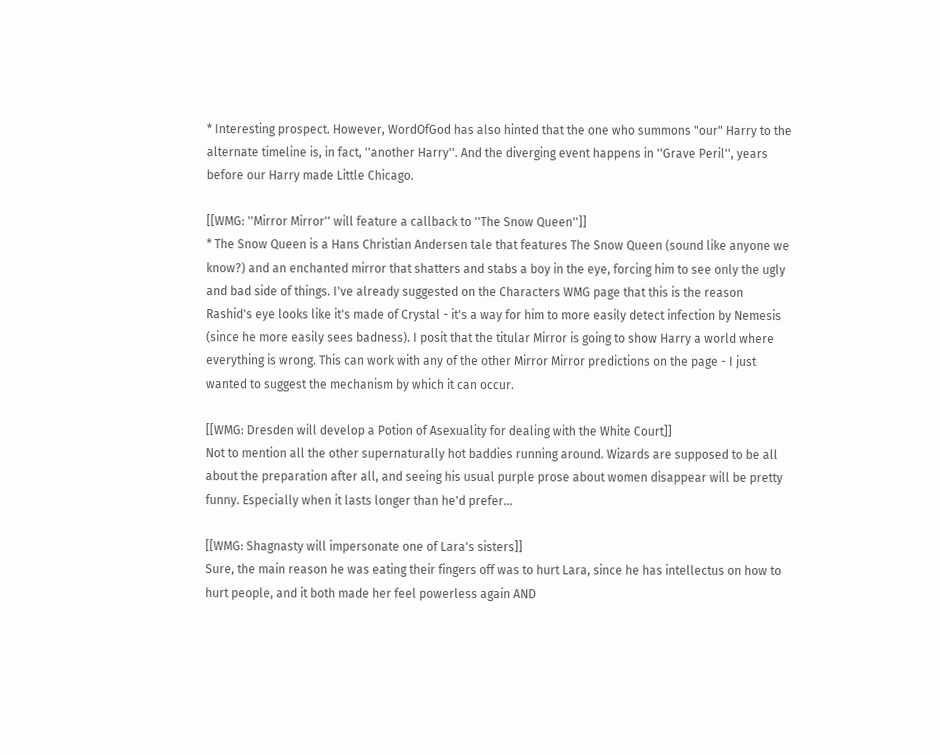* Interesting prospect. However, WordOfGod has also hinted that the one who summons "our" Harry to the alternate timeline is, in fact, ''another Harry''. And the diverging event happens in ''Grave Peril'', years before our Harry made Little Chicago.

[[WMG: ''Mirror Mirror'' will feature a callback to ''The Snow Queen'']]
* The Snow Queen is a Hans Christian Andersen tale that features The Snow Queen (sound like anyone we know?) and an enchanted mirror that shatters and stabs a boy in the eye, forcing him to see only the ugly and bad side of things. I've already suggested on the Characters WMG page that this is the reason Rashid's eye looks like it's made of Crystal - it's a way for him to more easily detect infection by Nemesis (since he more easily sees badness). I posit that the titular Mirror is going to show Harry a world where everything is wrong. This can work with any of the other Mirror Mirror predictions on the page - I just wanted to suggest the mechanism by which it can occur.

[[WMG: Dresden will develop a Potion of Asexuality for dealing with the White Court]]
Not to mention all the other supernaturally hot baddies running around. Wizards are supposed to be all about the preparation after all, and seeing his usual purple prose about women disappear will be pretty funny. Especially when it lasts longer than he'd prefer...

[[WMG: Shagnasty will impersonate one of Lara's sisters]]
Sure, the main reason he was eating their fingers off was to hurt Lara, since he has intellectus on how to hurt people, and it both made her feel powerless again AND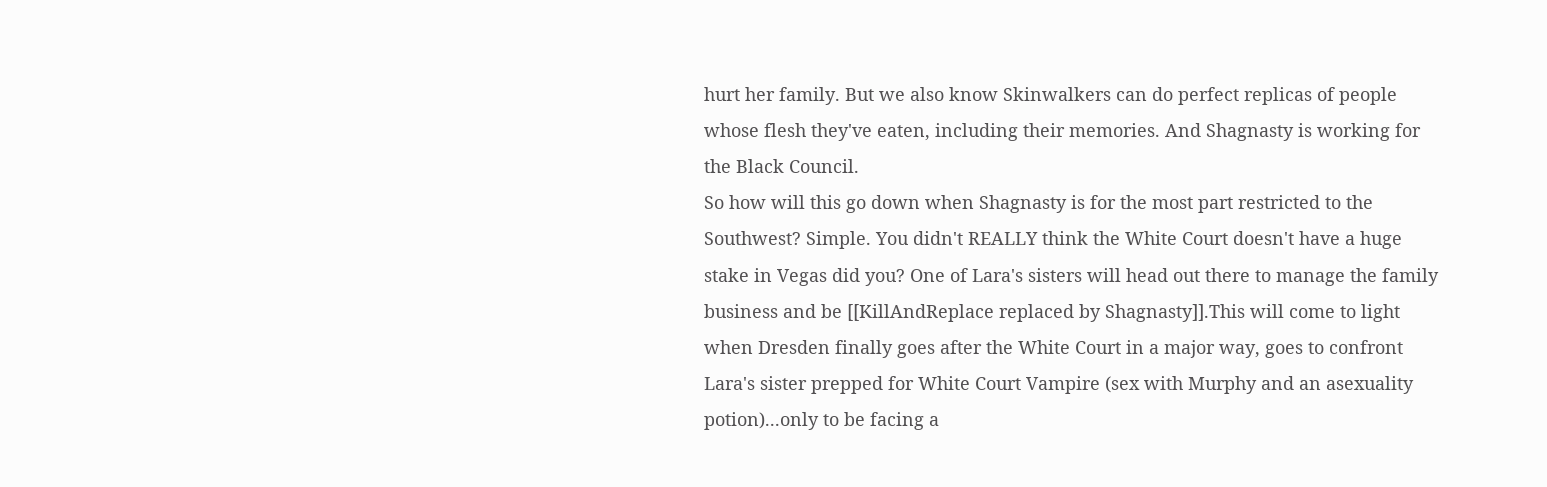hurt her family. But we also know Skinwalkers can do perfect replicas of people whose flesh they've eaten, including their memories. And Shagnasty is working for the Black Council.
So how will this go down when Shagnasty is for the most part restricted to the Southwest? Simple. You didn't REALLY think the White Court doesn't have a huge stake in Vegas did you? One of Lara's sisters will head out there to manage the family business and be [[KillAndReplace replaced by Shagnasty]].This will come to light when Dresden finally goes after the White Court in a major way, goes to confront Lara's sister prepped for White Court Vampire (sex with Murphy and an asexuality potion)...only to be facing a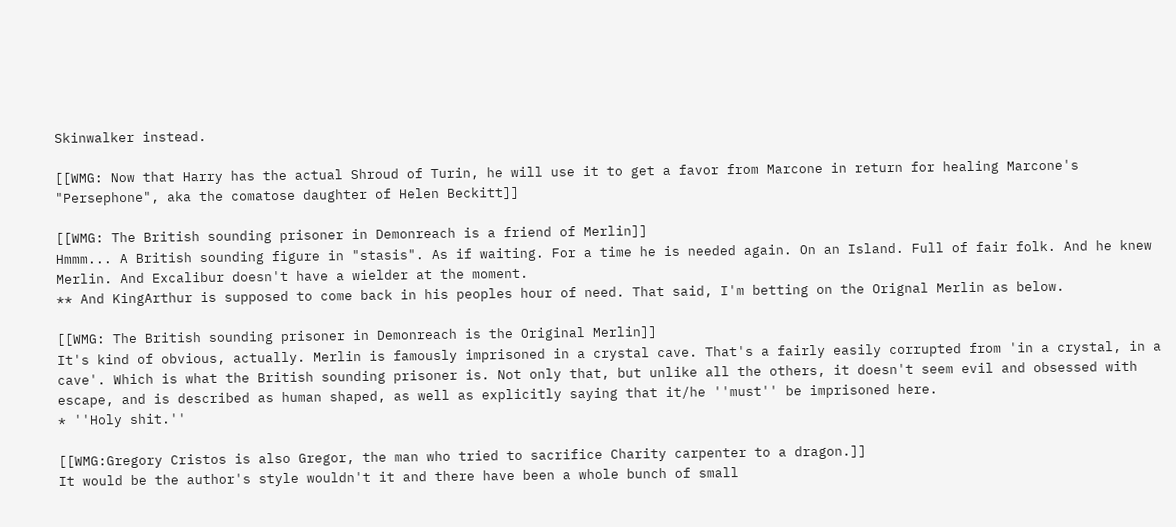Skinwalker instead.

[[WMG: Now that Harry has the actual Shroud of Turin, he will use it to get a favor from Marcone in return for healing Marcone's "Persephone", aka the comatose daughter of Helen Beckitt]]

[[WMG: The British sounding prisoner in Demonreach is a friend of Merlin]]
Hmmm... A British sounding figure in "stasis". As if waiting. For a time he is needed again. On an Island. Full of fair folk. And he knew Merlin. And Excalibur doesn't have a wielder at the moment.
** And KingArthur is supposed to come back in his peoples hour of need. That said, I'm betting on the Orignal Merlin as below.

[[WMG: The British sounding prisoner in Demonreach is the Original Merlin]]
It's kind of obvious, actually. Merlin is famously imprisoned in a crystal cave. That's a fairly easily corrupted from 'in a crystal, in a cave'. Which is what the British sounding prisoner is. Not only that, but unlike all the others, it doesn't seem evil and obsessed with escape, and is described as human shaped, as well as explicitly saying that it/he ''must'' be imprisoned here.
* ''Holy shit.''

[[WMG:Gregory Cristos is also Gregor, the man who tried to sacrifice Charity carpenter to a dragon.]]
It would be the author's style wouldn't it and there have been a whole bunch of small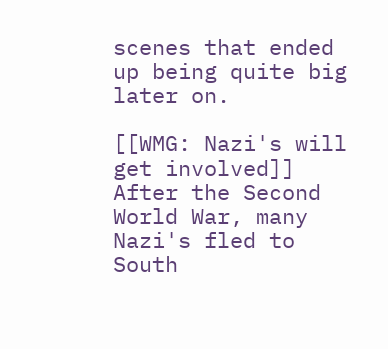scenes that ended up being quite big later on.

[[WMG: Nazi's will get involved]]
After the Second World War, many Nazi's fled to South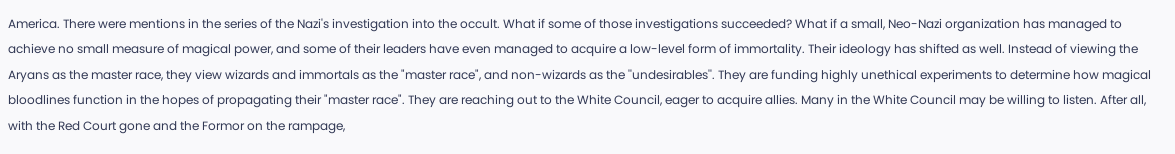America. There were mentions in the series of the Nazi's investigation into the occult. What if some of those investigations succeeded? What if a small, Neo-Nazi organization has managed to achieve no small measure of magical power, and some of their leaders have even managed to acquire a low-level form of immortality. Their ideology has shifted as well. Instead of viewing the Aryans as the master race, they view wizards and immortals as the "master race", and non-wizards as the ''undesirables''. They are funding highly unethical experiments to determine how magical bloodlines function in the hopes of propagating their "master race". They are reaching out to the White Council, eager to acquire allies. Many in the White Council may be willing to listen. After all, with the Red Court gone and the Formor on the rampage,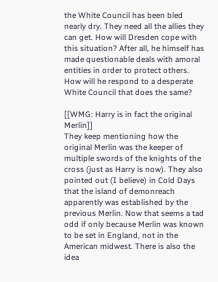the White Council has been bled nearly dry. They need all the allies they can get. How will Dresden cope with this situation? After all, he himself has made questionable deals with amoral entities in order to protect others. How will he respond to a desperate White Council that does the same?

[[WMG: Harry is in fact the original Merlin]]
They keep mentioning how the original Merlin was the keeper of multiple swords of the knights of the cross (just as Harry is now). They also pointed out (I believe) in Cold Days that the island of demonreach apparently was established by the previous Merlin. Now that seems a tad odd if only because Merlin was known to be set in England, not in the American midwest. There is also the idea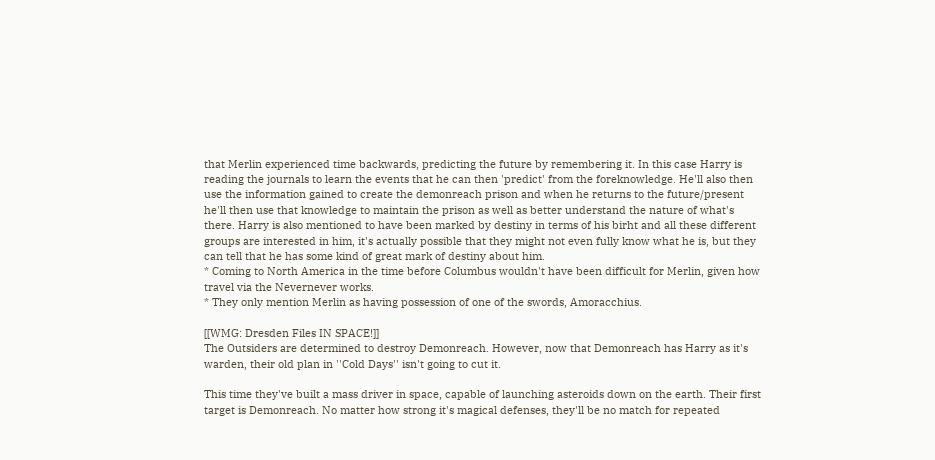that Merlin experienced time backwards, predicting the future by remembering it. In this case Harry is reading the journals to learn the events that he can then 'predict' from the foreknowledge. He'll also then use the information gained to create the demonreach prison and when he returns to the future/present he'll then use that knowledge to maintain the prison as well as better understand the nature of what's there. Harry is also mentioned to have been marked by destiny in terms of his birht and all these different groups are interested in him, it's actually possible that they might not even fully know what he is, but they can tell that he has some kind of great mark of destiny about him.
* Coming to North America in the time before Columbus wouldn't have been difficult for Merlin, given how travel via the Nevernever works.
* They only mention Merlin as having possession of one of the swords, Amoracchius.

[[WMG: Dresden Files IN SPACE!]]
The Outsiders are determined to destroy Demonreach. However, now that Demonreach has Harry as it's warden, their old plan in ''Cold Days'' isn't going to cut it.

This time they've built a mass driver in space, capable of launching asteroids down on the earth. Their first target is Demonreach. No matter how strong it's magical defenses, they'll be no match for repeated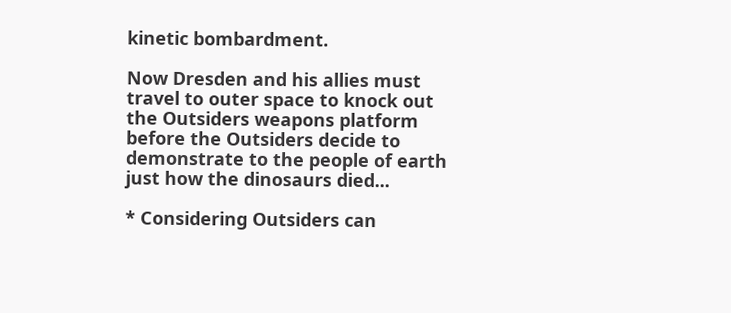kinetic bombardment.

Now Dresden and his allies must travel to outer space to knock out the Outsiders weapons platform before the Outsiders decide to demonstrate to the people of earth just how the dinosaurs died...

* Considering Outsiders can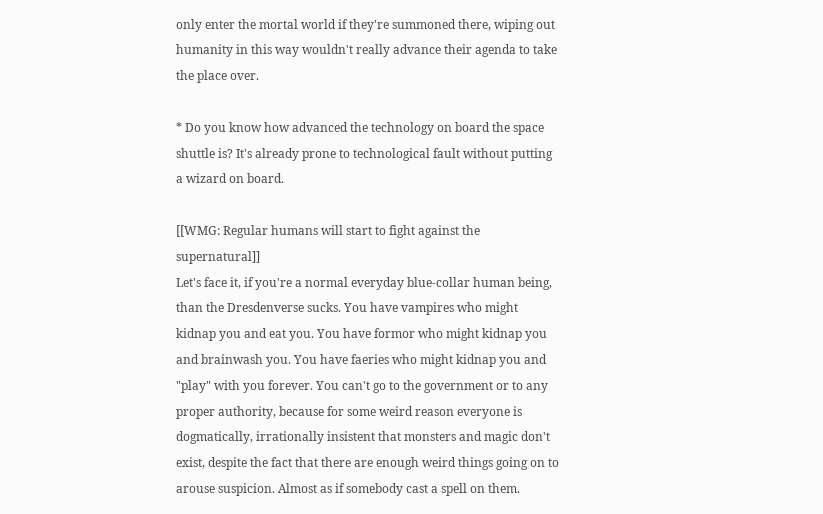only enter the mortal world if they're summoned there, wiping out humanity in this way wouldn't really advance their agenda to take the place over.

* Do you know how advanced the technology on board the space shuttle is? It's already prone to technological fault without putting a wizard on board.

[[WMG: Regular humans will start to fight against the supernatural]]
Let's face it, if you're a normal everyday blue-collar human being, than the Dresdenverse sucks. You have vampires who might kidnap you and eat you. You have formor who might kidnap you and brainwash you. You have faeries who might kidnap you and "play" with you forever. You can't go to the government or to any proper authority, because for some weird reason everyone is dogmatically, irrationally insistent that monsters and magic don't exist, despite the fact that there are enough weird things going on to arouse suspicion. Almost as if somebody cast a spell on them.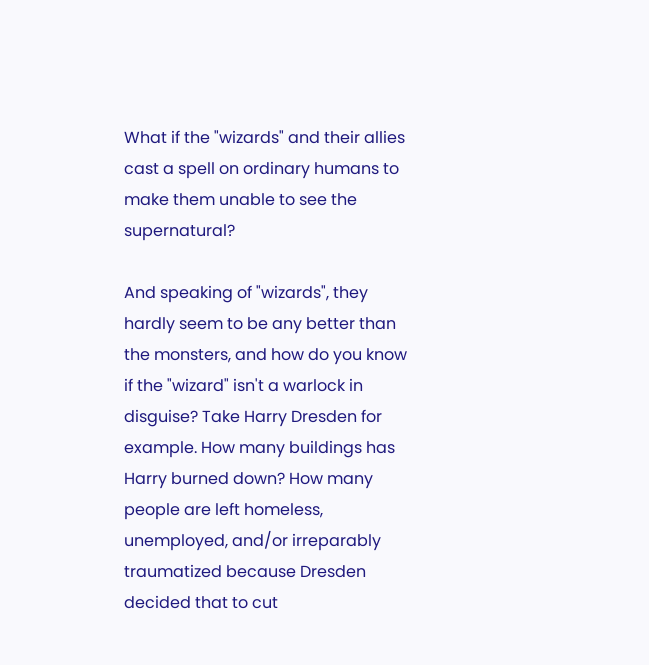What if the "wizards" and their allies cast a spell on ordinary humans to make them unable to see the supernatural?

And speaking of "wizards", they hardly seem to be any better than the monsters, and how do you know if the "wizard" isn't a warlock in disguise? Take Harry Dresden for example. How many buildings has Harry burned down? How many people are left homeless, unemployed, and/or irreparably traumatized because Dresden decided that to cut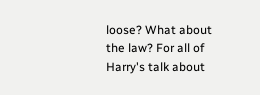loose? What about the law? For all of Harry's talk about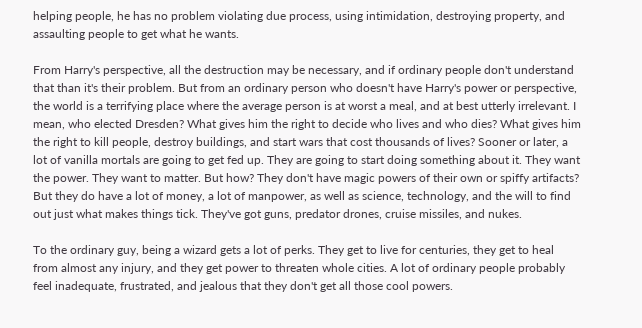helping people, he has no problem violating due process, using intimidation, destroying property, and assaulting people to get what he wants.

From Harry's perspective, all the destruction may be necessary, and if ordinary people don't understand that than it's their problem. But from an ordinary person who doesn't have Harry's power or perspective, the world is a terrifying place where the average person is at worst a meal, and at best utterly irrelevant. I mean, who elected Dresden? What gives him the right to decide who lives and who dies? What gives him the right to kill people, destroy buildings, and start wars that cost thousands of lives? Sooner or later, a lot of vanilla mortals are going to get fed up. They are going to start doing something about it. They want the power. They want to matter. But how? They don't have magic powers of their own or spiffy artifacts? But they do have a lot of money, a lot of manpower, as well as science, technology, and the will to find out just what makes things tick. They've got guns, predator drones, cruise missiles, and nukes.

To the ordinary guy, being a wizard gets a lot of perks. They get to live for centuries, they get to heal from almost any injury, and they get power to threaten whole cities. A lot of ordinary people probably feel inadequate, frustrated, and jealous that they don't get all those cool powers.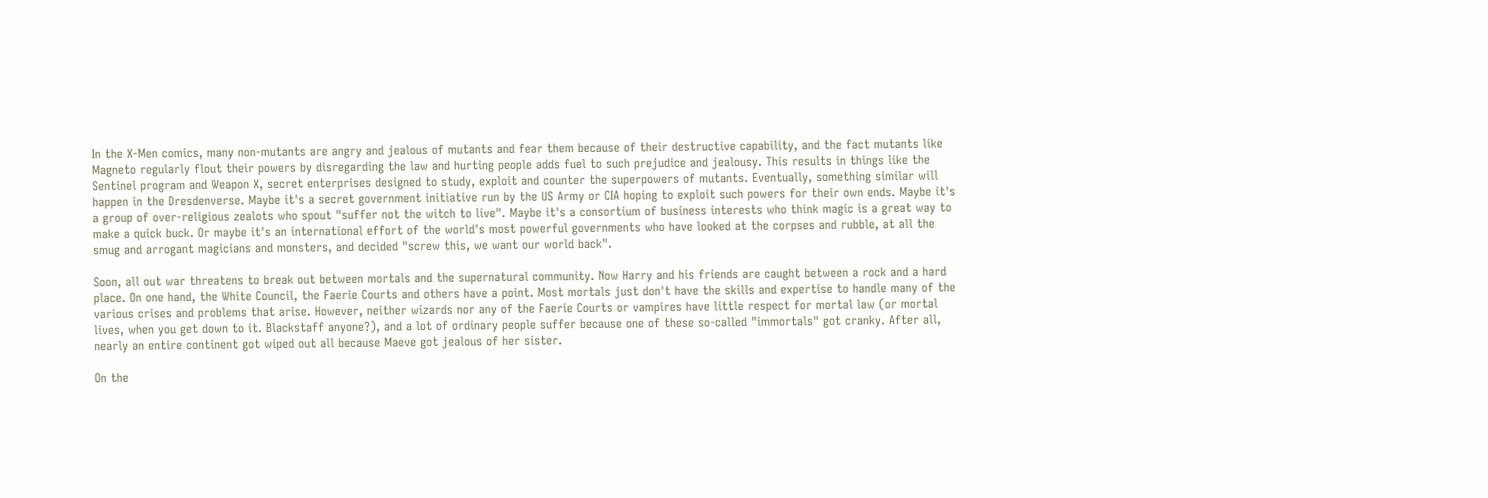In the X-Men comics, many non-mutants are angry and jealous of mutants and fear them because of their destructive capability, and the fact mutants like Magneto regularly flout their powers by disregarding the law and hurting people adds fuel to such prejudice and jealousy. This results in things like the Sentinel program and Weapon X, secret enterprises designed to study, exploit and counter the superpowers of mutants. Eventually, something similar will happen in the Dresdenverse. Maybe it's a secret government initiative run by the US Army or CIA hoping to exploit such powers for their own ends. Maybe it's a group of over-religious zealots who spout "suffer not the witch to live". Maybe it's a consortium of business interests who think magic is a great way to make a quick buck. Or maybe it's an international effort of the world's most powerful governments who have looked at the corpses and rubble, at all the smug and arrogant magicians and monsters, and decided "screw this, we want our world back".

Soon, all out war threatens to break out between mortals and the supernatural community. Now Harry and his friends are caught between a rock and a hard place. On one hand, the White Council, the Faerie Courts and others have a point. Most mortals just don't have the skills and expertise to handle many of the various crises and problems that arise. However, neither wizards nor any of the Faerie Courts or vampires have little respect for mortal law (or mortal lives, when you get down to it. Blackstaff anyone?), and a lot of ordinary people suffer because one of these so-called "immortals" got cranky. After all, nearly an entire continent got wiped out all because Maeve got jealous of her sister.

On the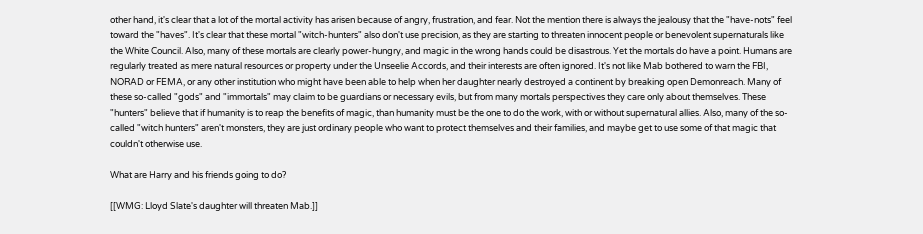other hand, it's clear that a lot of the mortal activity has arisen because of angry, frustration, and fear. Not the mention there is always the jealousy that the "have-nots" feel toward the "haves". It's clear that these mortal "witch-hunters" also don't use precision, as they are starting to threaten innocent people or benevolent supernaturals like the White Council. Also, many of these mortals are clearly power-hungry, and magic in the wrong hands could be disastrous. Yet the mortals do have a point. Humans are regularly treated as mere natural resources or property under the Unseelie Accords, and their interests are often ignored. It's not like Mab bothered to warn the FBI, NORAD or FEMA, or any other institution who might have been able to help when her daughter nearly destroyed a continent by breaking open Demonreach. Many of these so-called "gods" and "immortals" may claim to be guardians or necessary evils, but from many mortals perspectives they care only about themselves. These "hunters" believe that if humanity is to reap the benefits of magic, than humanity must be the one to do the work, with or without supernatural allies. Also, many of the so-called "witch hunters" aren't monsters, they are just ordinary people who want to protect themselves and their families, and maybe get to use some of that magic that couldn't otherwise use.

What are Harry and his friends going to do?

[[WMG: Lloyd Slate's daughter will threaten Mab.]]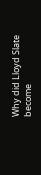Why did Lloyd Slate become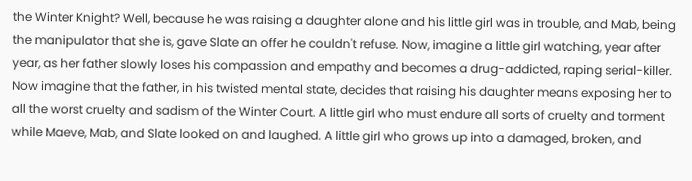the Winter Knight? Well, because he was raising a daughter alone and his little girl was in trouble, and Mab, being the manipulator that she is, gave Slate an offer he couldn't refuse. Now, imagine a little girl watching, year after year, as her father slowly loses his compassion and empathy and becomes a drug-addicted, raping serial-killer. Now imagine that the father, in his twisted mental state, decides that raising his daughter means exposing her to all the worst cruelty and sadism of the Winter Court. A little girl who must endure all sorts of cruelty and torment while Maeve, Mab, and Slate looked on and laughed. A little girl who grows up into a damaged, broken, and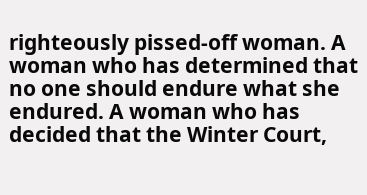righteously pissed-off woman. A woman who has determined that no one should endure what she endured. A woman who has decided that the Winter Court,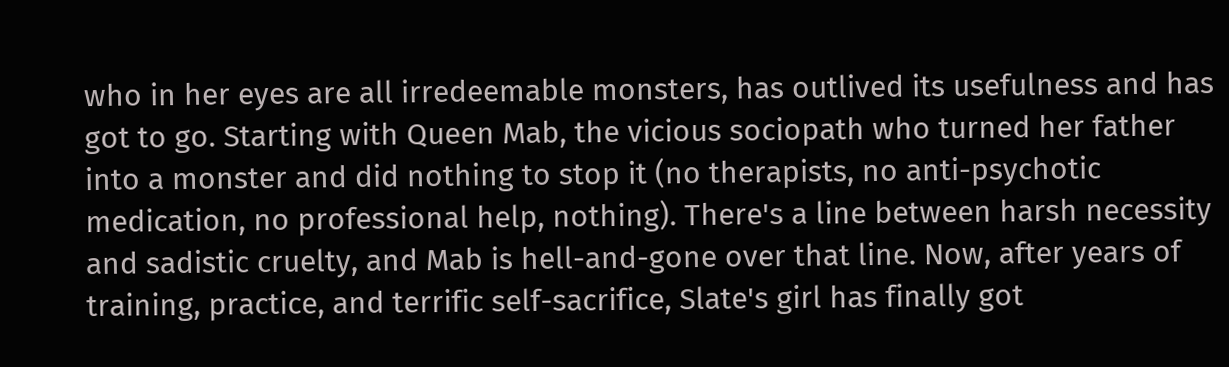who in her eyes are all irredeemable monsters, has outlived its usefulness and has got to go. Starting with Queen Mab, the vicious sociopath who turned her father into a monster and did nothing to stop it (no therapists, no anti-psychotic medication, no professional help, nothing). There's a line between harsh necessity and sadistic cruelty, and Mab is hell-and-gone over that line. Now, after years of training, practice, and terrific self-sacrifice, Slate's girl has finally got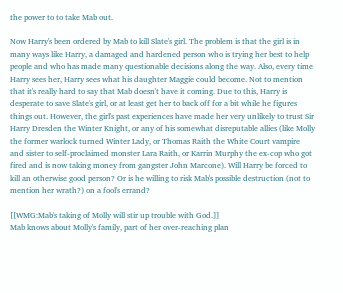the power to to take Mab out.

Now Harry's been ordered by Mab to kill Slate's girl. The problem is that the girl is in many ways like Harry, a damaged and hardened person who is trying her best to help people and who has made many questionable decisions along the way. Also, every time Harry sees her, Harry sees what his daughter Maggie could become. Not to mention that it's really hard to say that Mab doesn't have it coming. Due to this, Harry is desperate to save Slate's girl, or at least get her to back off for a bit while he figures things out. However, the girl's past experiences have made her very unlikely to trust Sir Harry Dresden the Winter Knight, or any of his somewhat disreputable allies (like Molly the former warlock turned Winter Lady, or Thomas Raith the White Court vampire and sister to self-proclaimed monster Lara Raith, or Karrin Murphy the ex-cop who got fired and is now taking money from gangster John Marcone). Will Harry be forced to kill an otherwise good person? Or is he willing to risk Mab's possible destruction (not to mention her wrath?) on a fool's errand?

[[WMG:Mab's taking of Molly will stir up trouble with God.]]
Mab knows about Molly's family, part of her over-reaching plan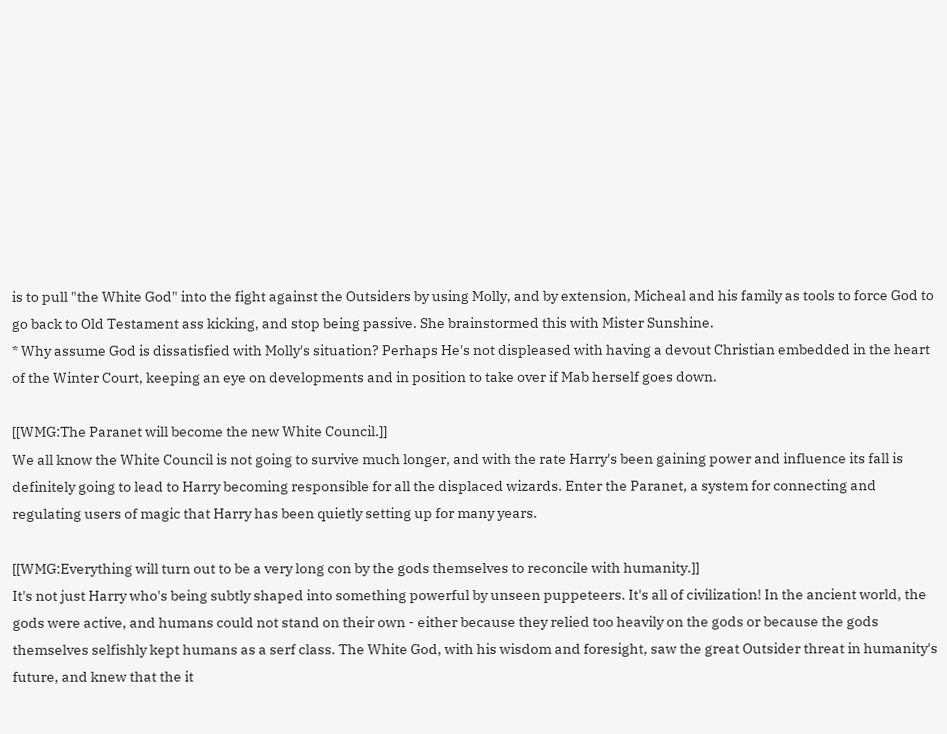is to pull "the White God" into the fight against the Outsiders by using Molly, and by extension, Micheal and his family as tools to force God to go back to Old Testament ass kicking, and stop being passive. She brainstormed this with Mister Sunshine.
* Why assume God is dissatisfied with Molly's situation? Perhaps He's not displeased with having a devout Christian embedded in the heart of the Winter Court, keeping an eye on developments and in position to take over if Mab herself goes down.

[[WMG:The Paranet will become the new White Council.]]
We all know the White Council is not going to survive much longer, and with the rate Harry's been gaining power and influence its fall is definitely going to lead to Harry becoming responsible for all the displaced wizards. Enter the Paranet, a system for connecting and regulating users of magic that Harry has been quietly setting up for many years.

[[WMG:Everything will turn out to be a very long con by the gods themselves to reconcile with humanity.]]
It's not just Harry who's being subtly shaped into something powerful by unseen puppeteers. It's all of civilization! In the ancient world, the gods were active, and humans could not stand on their own - either because they relied too heavily on the gods or because the gods themselves selfishly kept humans as a serf class. The White God, with his wisdom and foresight, saw the great Outsider threat in humanity's future, and knew that the it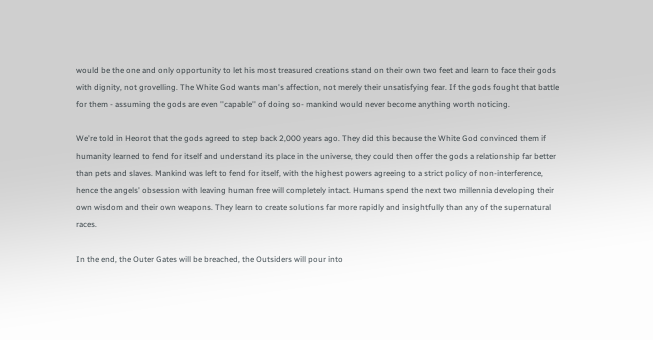would be the one and only opportunity to let his most treasured creations stand on their own two feet and learn to face their gods with dignity, not grovelling. The White God wants man's affection, not merely their unsatisfying fear. If the gods fought that battle for them - assuming the gods are even ''capable'' of doing so- mankind would never become anything worth noticing.

We're told in Heorot that the gods agreed to step back 2,000 years ago. They did this because the White God convinced them if humanity learned to fend for itself and understand its place in the universe, they could then offer the gods a relationship far better than pets and slaves. Mankind was left to fend for itself, with the highest powers agreeing to a strict policy of non-interference, hence the angels' obsession with leaving human free will completely intact. Humans spend the next two millennia developing their own wisdom and their own weapons. They learn to create solutions far more rapidly and insightfully than any of the supernatural races.

In the end, the Outer Gates will be breached, the Outsiders will pour into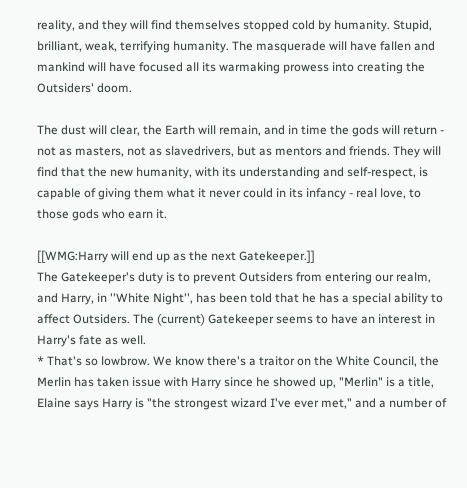reality, and they will find themselves stopped cold by humanity. Stupid, brilliant, weak, terrifying humanity. The masquerade will have fallen and mankind will have focused all its warmaking prowess into creating the Outsiders' doom.

The dust will clear, the Earth will remain, and in time the gods will return - not as masters, not as slavedrivers, but as mentors and friends. They will find that the new humanity, with its understanding and self-respect, is capable of giving them what it never could in its infancy - real love, to those gods who earn it.

[[WMG:Harry will end up as the next Gatekeeper.]]
The Gatekeeper's duty is to prevent Outsiders from entering our realm, and Harry, in ''White Night'', has been told that he has a special ability to affect Outsiders. The (current) Gatekeeper seems to have an interest in Harry's fate as well.
* That's so lowbrow. We know there's a traitor on the White Council, the Merlin has taken issue with Harry since he showed up, "Merlin" is a title, Elaine says Harry is "the strongest wizard I've ever met," and a number of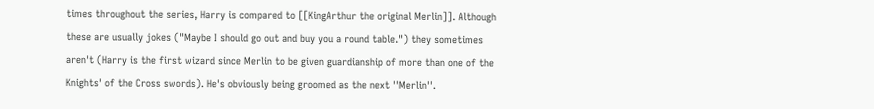times throughout the series, Harry is compared to [[KingArthur the original Merlin]]. Although these are usually jokes ("Maybe I should go out and buy you a round table.") they sometimes aren't (Harry is the first wizard since Merlin to be given guardianship of more than one of the Knights' of the Cross swords). He's obviously being groomed as the next ''Merlin''.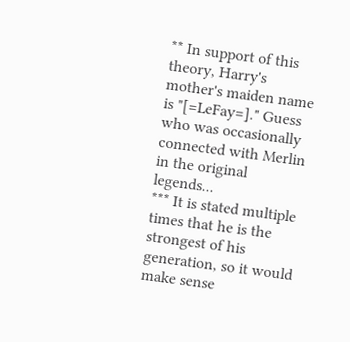** In support of this theory, Harry's mother's maiden name is "[=LeFay=]." Guess who was occasionally connected with Merlin in the original legends...
*** It is stated multiple times that he is the strongest of his generation, so it would make sense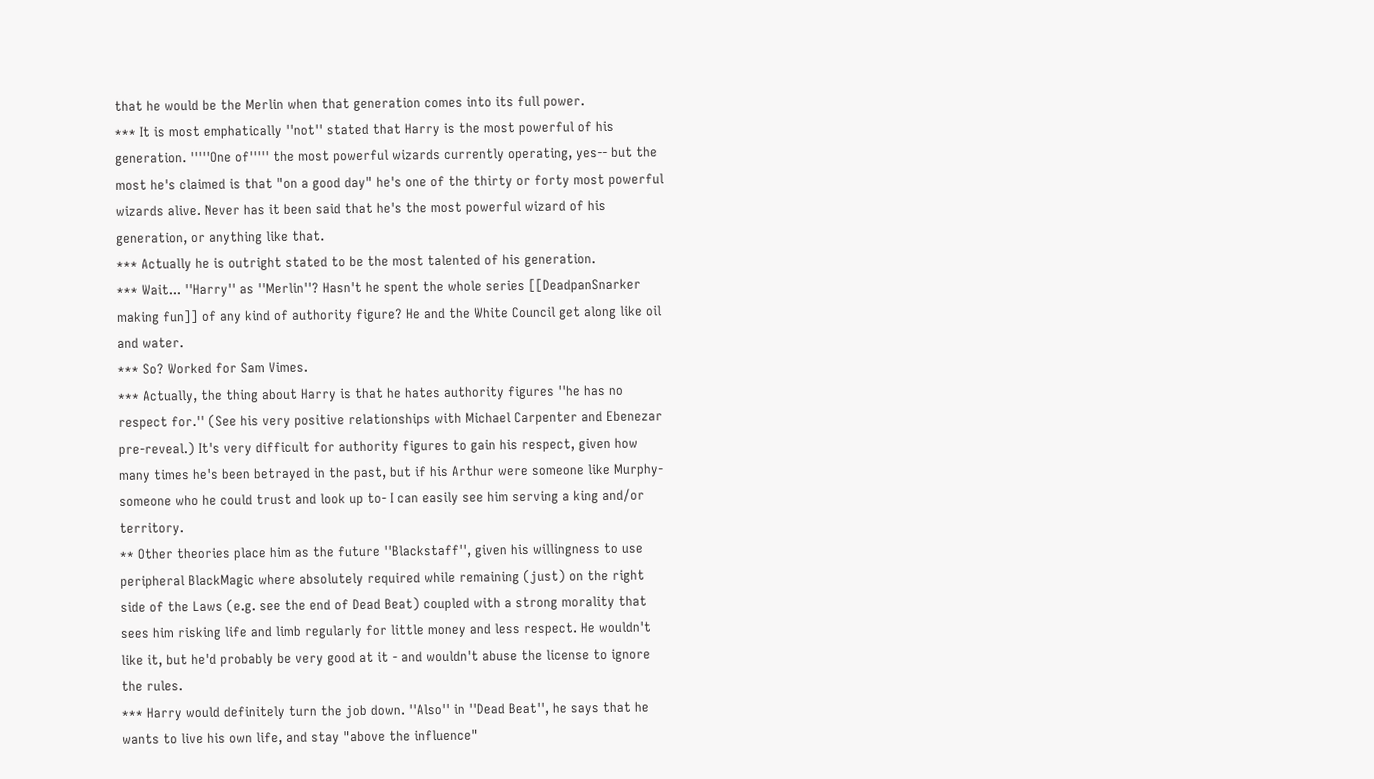that he would be the Merlin when that generation comes into its full power.
*** It is most emphatically ''not'' stated that Harry is the most powerful of his generation. '''''One of''''' the most powerful wizards currently operating, yes-- but the most he's claimed is that "on a good day" he's one of the thirty or forty most powerful wizards alive. Never has it been said that he's the most powerful wizard of his generation, or anything like that.
*** Actually he is outright stated to be the most talented of his generation.
*** Wait... ''Harry'' as ''Merlin''? Hasn't he spent the whole series [[DeadpanSnarker making fun]] of any kind of authority figure? He and the White Council get along like oil and water.
*** So? Worked for Sam Vimes.
*** Actually, the thing about Harry is that he hates authority figures ''he has no respect for.'' (See his very positive relationships with Michael Carpenter and Ebenezar pre-reveal.) It's very difficult for authority figures to gain his respect, given how many times he's been betrayed in the past, but if his Arthur were someone like Murphy- someone who he could trust and look up to- I can easily see him serving a king and/or territory.
** Other theories place him as the future ''Blackstaff'', given his willingness to use peripheral BlackMagic where absolutely required while remaining (just) on the right side of the Laws (e.g. see the end of Dead Beat) coupled with a strong morality that sees him risking life and limb regularly for little money and less respect. He wouldn't like it, but he'd probably be very good at it - and wouldn't abuse the license to ignore the rules.
*** Harry would definitely turn the job down. ''Also'' in ''Dead Beat'', he says that he wants to live his own life, and stay "above the influence"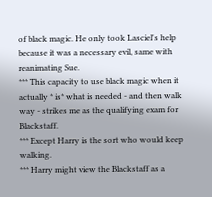of black magic. He only took Lasciel's help because it was a necessary evil, same with reanimating Sue.
*** This capacity to use black magic when it actually * is* what is needed - and then walk way - strikes me as the qualifying exam for Blackstaff.
*** Except Harry is the sort who would keep walking.
*** Harry might view the Blackstaff as a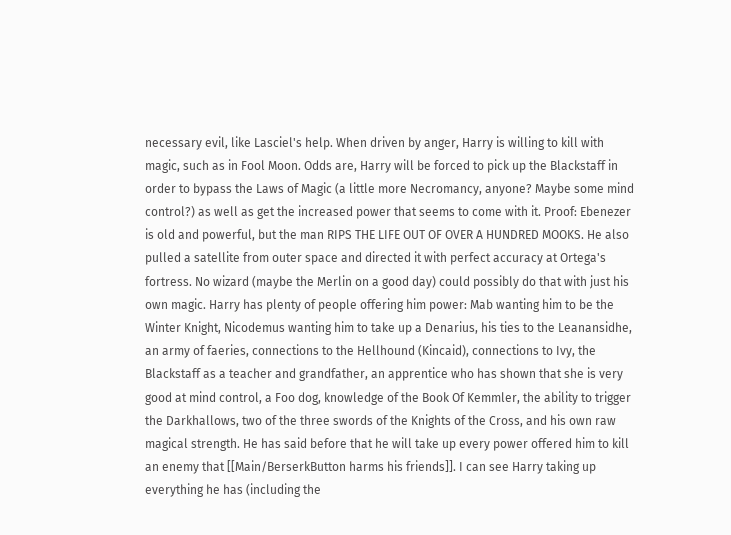necessary evil, like Lasciel's help. When driven by anger, Harry is willing to kill with magic, such as in Fool Moon. Odds are, Harry will be forced to pick up the Blackstaff in order to bypass the Laws of Magic (a little more Necromancy, anyone? Maybe some mind control?) as well as get the increased power that seems to come with it. Proof: Ebenezer is old and powerful, but the man RIPS THE LIFE OUT OF OVER A HUNDRED MOOKS. He also pulled a satellite from outer space and directed it with perfect accuracy at Ortega's fortress. No wizard (maybe the Merlin on a good day) could possibly do that with just his own magic. Harry has plenty of people offering him power: Mab wanting him to be the Winter Knight, Nicodemus wanting him to take up a Denarius, his ties to the Leanansidhe, an army of faeries, connections to the Hellhound (Kincaid), connections to Ivy, the Blackstaff as a teacher and grandfather, an apprentice who has shown that she is very good at mind control, a Foo dog, knowledge of the Book Of Kemmler, the ability to trigger the Darkhallows, two of the three swords of the Knights of the Cross, and his own raw magical strength. He has said before that he will take up every power offered him to kill an enemy that [[Main/BerserkButton harms his friends]]. I can see Harry taking up everything he has (including the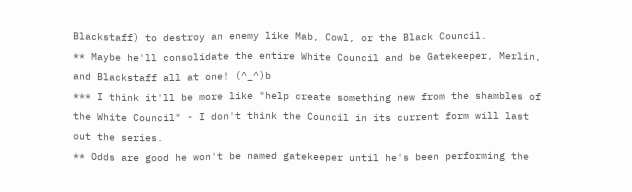Blackstaff) to destroy an enemy like Mab, Cowl, or the Black Council.
** Maybe he'll consolidate the entire White Council and be Gatekeeper, Merlin, and Blackstaff all at one! (^_^)b
*** I think it'll be more like "help create something new from the shambles of the White Council" - I don't think the Council in its current form will last out the series.
** Odds are good he won't be named gatekeeper until he's been performing the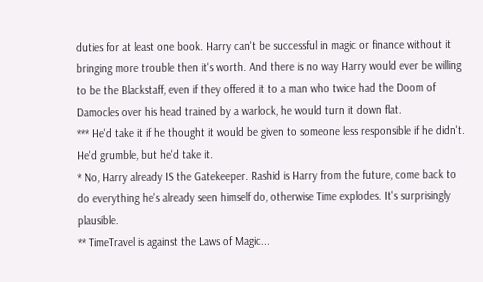duties for at least one book. Harry can't be successful in magic or finance without it bringing more trouble then it's worth. And there is no way Harry would ever be willing to be the Blackstaff, even if they offered it to a man who twice had the Doom of Damocles over his head trained by a warlock, he would turn it down flat.
*** He'd take it if he thought it would be given to someone less responsible if he didn't. He'd grumble, but he'd take it.
* No, Harry already IS the Gatekeeper. Rashid is Harry from the future, come back to do everything he's already seen himself do, otherwise Time explodes. It's surprisingly plausible.
** TimeTravel is against the Laws of Magic...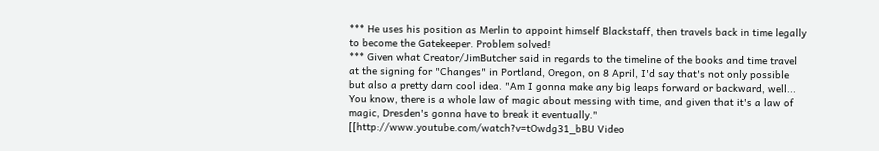*** He uses his position as Merlin to appoint himself Blackstaff, then travels back in time legally to become the Gatekeeper. Problem solved!
*** Given what Creator/JimButcher said in regards to the timeline of the books and time travel at the signing for "Changes" in Portland, Oregon, on 8 April, I'd say that's not only possible but also a pretty darn cool idea. "Am I gonna make any big leaps forward or backward, well... You know, there is a whole law of magic about messing with time, and given that it's a law of magic, Dresden's gonna have to break it eventually." [[http://www.youtube.com/watch?v=tOwdg31_bBU Video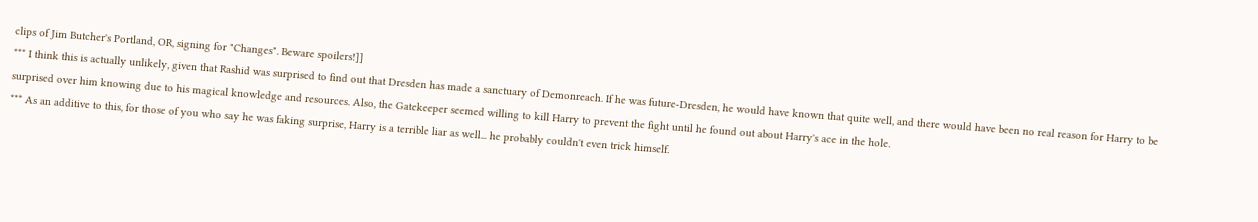clips of Jim Butcher's Portland, OR, signing for "Changes". Beware spoilers!]]
*** I think this is actually unlikely, given that Rashid was surprised to find out that Dresden has made a sanctuary of Demonreach. If he was future-Dresden, he would have known that quite well, and there would have been no real reason for Harry to be surprised over him knowing due to his magical knowledge and resources. Also, the Gatekeeper seemed willing to kill Harry to prevent the fight until he found out about Harry's ace in the hole.
*** As an additive to this, for those of you who say he was faking surprise, Harry is a terrible liar as well... he probably couldn't even trick himself.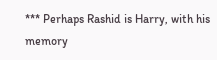*** Perhaps Rashid is Harry, with his memory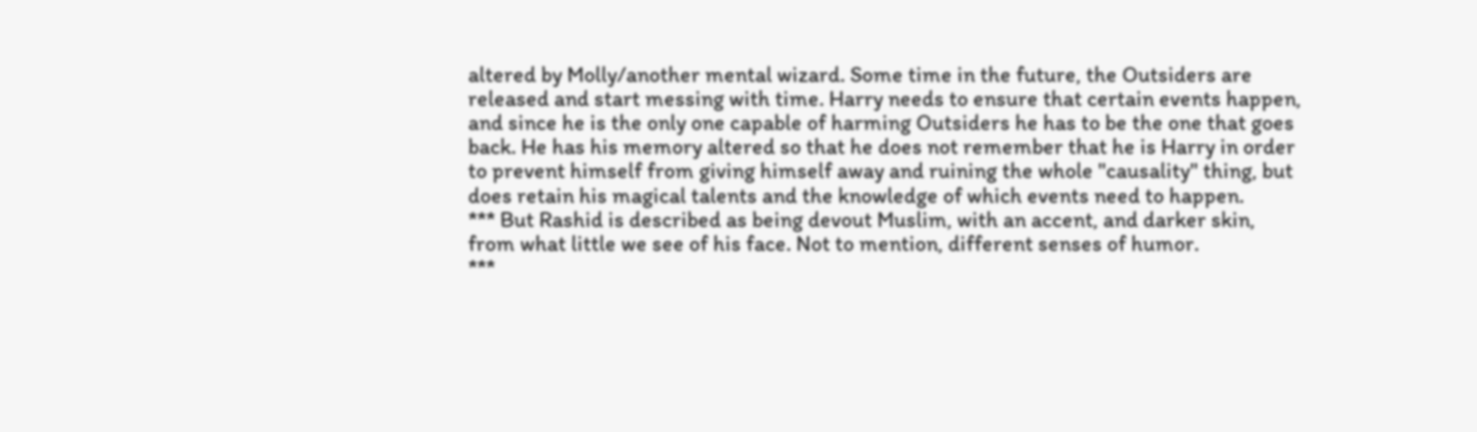altered by Molly/another mental wizard. Some time in the future, the Outsiders are released and start messing with time. Harry needs to ensure that certain events happen, and since he is the only one capable of harming Outsiders he has to be the one that goes back. He has his memory altered so that he does not remember that he is Harry in order to prevent himself from giving himself away and ruining the whole "causality" thing, but does retain his magical talents and the knowledge of which events need to happen.
*** But Rashid is described as being devout Muslim, with an accent, and darker skin, from what little we see of his face. Not to mention, different senses of humor.
***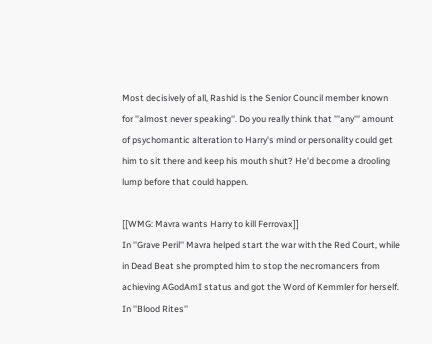Most decisively of all, Rashid is the Senior Council member known for ''almost never speaking''. Do you really think that '''any''' amount of psychomantic alteration to Harry's mind or personality could get him to sit there and keep his mouth shut? He'd become a drooling lump before that could happen.

[[WMG: Mavra wants Harry to kill Ferrovax]]
In ''Grave Peril'' Mavra helped start the war with the Red Court, while in Dead Beat she prompted him to stop the necromancers from achieving AGodAmI status and got the Word of Kemmler for herself. In ''Blood Rites''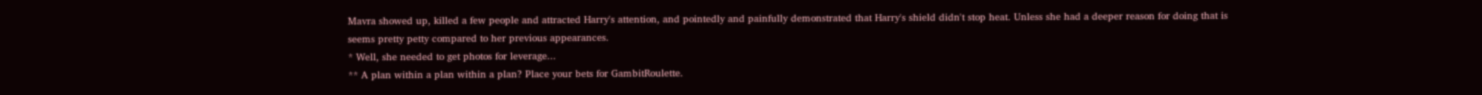Mavra showed up, killed a few people and attracted Harry's attention, and pointedly and painfully demonstrated that Harry's shield didn't stop heat. Unless she had a deeper reason for doing that is seems pretty petty compared to her previous appearances.
* Well, she needed to get photos for leverage...
** A plan within a plan within a plan? Place your bets for GambitRoulette.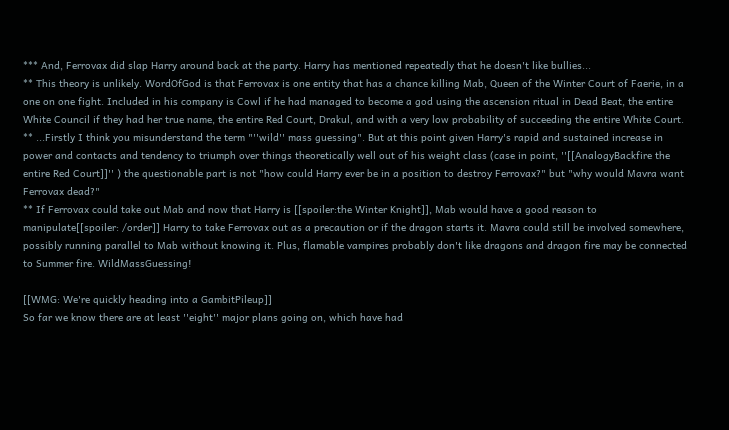*** And, Ferrovax did slap Harry around back at the party. Harry has mentioned repeatedly that he doesn't like bullies...
** This theory is unlikely. WordOfGod is that Ferrovax is one entity that has a chance killing Mab, Queen of the Winter Court of Faerie, in a one on one fight. Included in his company is Cowl if he had managed to become a god using the ascension ritual in Dead Beat, the entire White Council if they had her true name, the entire Red Court, Drakul, and with a very low probability of succeeding the entire White Court.
** ...Firstly I think you misunderstand the term "''wild'' mass guessing". But at this point given Harry's rapid and sustained increase in power and contacts and tendency to triumph over things theoretically well out of his weight class (case in point, ''[[AnalogyBackfire the entire Red Court]]'' ) the questionable part is not "how could Harry ever be in a position to destroy Ferrovax?" but "why would Mavra want Ferrovax dead?"
** If Ferrovax could take out Mab and now that Harry is [[spoiler:the Winter Knight]], Mab would have a good reason to manipulate[[spoiler: /order]] Harry to take Ferrovax out as a precaution or if the dragon starts it. Mavra could still be involved somewhere, possibly running parallel to Mab without knowing it. Plus, flamable vampires probably don't like dragons and dragon fire may be connected to Summer fire. WildMassGuessing!

[[WMG: We're quickly heading into a GambitPileup]]
So far we know there are at least ''eight'' major plans going on, which have had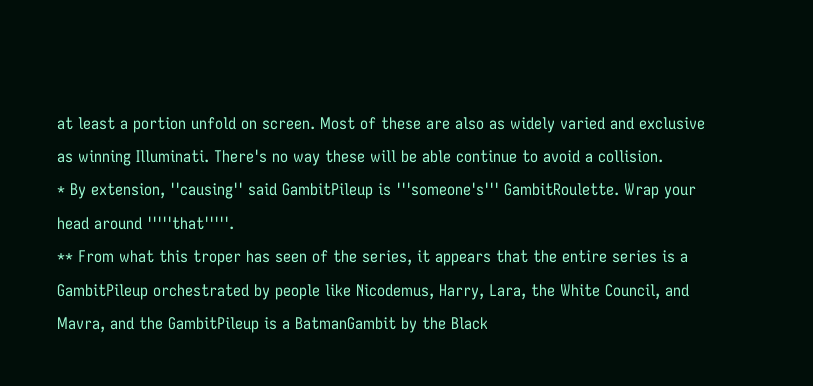at least a portion unfold on screen. Most of these are also as widely varied and exclusive as winning Illuminati. There's no way these will be able continue to avoid a collision.
* By extension, ''causing'' said GambitPileup is '''someone's''' GambitRoulette. Wrap your head around '''''that'''''.
** From what this troper has seen of the series, it appears that the entire series is a GambitPileup orchestrated by people like Nicodemus, Harry, Lara, the White Council, and Mavra, and the GambitPileup is a BatmanGambit by the Black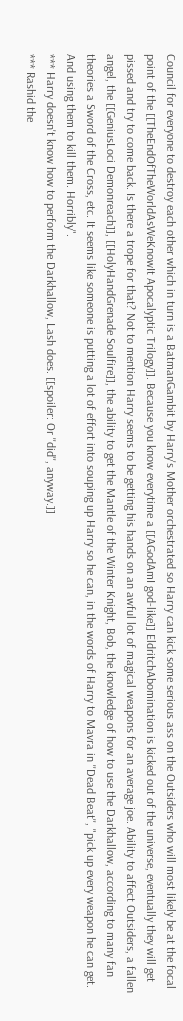Council for everyone to destroy each other which in turn is a BatmanGambit by Harry's Mother orchestrated so Harry can kick some serious ass on the Outsiders who will most likely be at the focal point of the [[TheEndOfTheWorldAsWeKnowIt Apocalyptic Trilogy]]. Because you know everytime a [[AGodAmI god-like]] EldritchAbomination is kicked out of the universe, eventually they will get pissed and try to come back. Is there a trope for that? Not to mention Harry seems to be getting his hands on an awful lot of magical weapons for an average joe. Ability to affect Outsiders, a fallen angel, the [[GeniusLoci Demonreach]], [[HolyHandGrenade Soulfire]], the ability to get the Mantle of the Winter Knight, Bob, the knowledge of how to use the Darkhallow, according to many fan theories a Sword of the Cross, etc. It seems like someone is putting a lot of effort into souping up Harry so he can, in the words of Harry to Mavra in ''Dead Beat'', "pick up every weapon he can get. And using them to kill them. Horribly".
*** Harry doesn't know how to perform the Darkhallow, Lash does. [[spoiler: Or ''did'', anyway.]]
*** Rashid the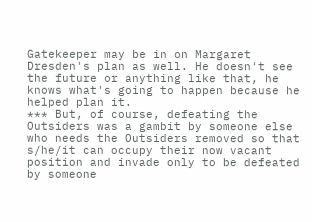Gatekeeper may be in on Margaret Dresden's plan as well. He doesn't see the future or anything like that, he knows what's going to happen because he helped plan it.
*** But, of course, defeating the Outsiders was a gambit by someone else who needs the Outsiders removed so that s/he/it can occupy their now vacant position and invade only to be defeated by someone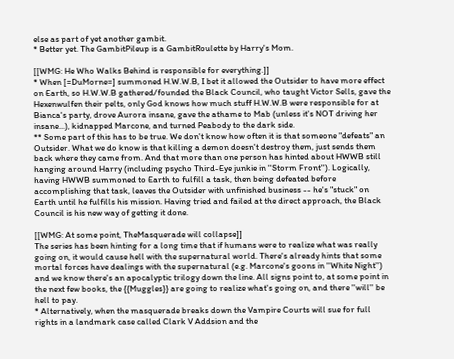else as part of yet another gambit.
* Better yet. The GambitPileup is a GambitRoulette by Harry's Mom.

[[WMG: He Who Walks Behind is responsible for everything.]]
* When [=DuMorne=] summoned H.W.W.B, I bet it allowed the Outsider to have more effect on Earth, so H.W.W.B gathered/founded the Black Council, who taught Victor Sells, gave the Hexenwulfen their pelts, only God knows how much stuff H.W.W.B were responsible for at Bianca's party, drove Aurora insane, gave the athame to Mab (unless it's NOT driving her insane...), kidnapped Marcone, and turned Peabody to the dark side.
** Some part of this has to be true. We don't know how often it is that someone "defeats" an Outsider. What we do know is that killing a demon doesn't destroy them, just sends them back where they came from. And that more than one person has hinted about HWWB still hanging around Harry (including psycho Third-Eye junkie in ''Storm Front''). Logically, having HWWB summoned to Earth to fulfill a task, then being defeated before accomplishing that task, leaves the Outsider with unfinished business -- he's "stuck" on Earth until he fulfills his mission. Having tried and failed at the direct approach, the Black Council is his new way of getting it done.

[[WMG: At some point, TheMasquerade will collapse]]
The series has been hinting for a long time that if humans were to realize what was really going on, it would cause hell with the supernatural world. There's already hints that some mortal forces have dealings with the supernatural (e.g. Marcone's goons in ''White Night'') and we know there's an apocalyptic trilogy down the line. All signs point to, at some point in the next few books, the {{Muggles}} are going to realize what's going on, and there ''will'' be hell to pay.
* Alternatively, when the masquerade breaks down the Vampire Courts will sue for full rights in a landmark case called Clark V Addsion and the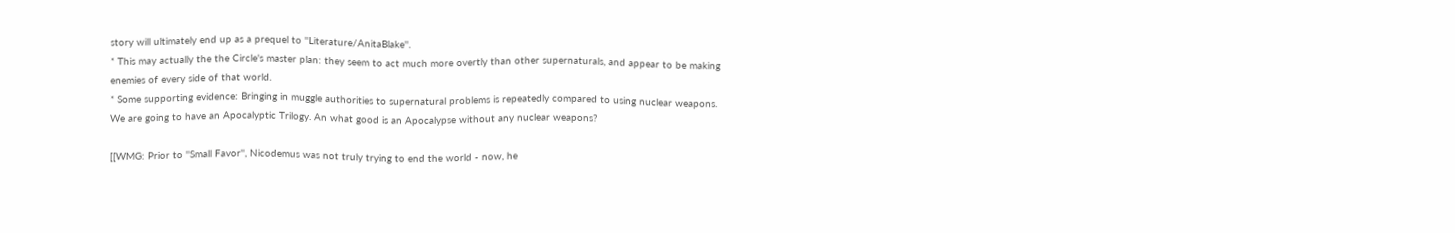story will ultimately end up as a prequel to ''Literature/AnitaBlake''.
* This may actually the the Circle's master plan: they seem to act much more overtly than other supernaturals, and appear to be making enemies of every side of that world.
* Some supporting evidence: Bringing in muggle authorities to supernatural problems is repeatedly compared to using nuclear weapons. We are going to have an Apocalyptic Trilogy. An what good is an Apocalypse without any nuclear weapons?

[[WMG: Prior to ''Small Favor'', Nicodemus was not truly trying to end the world - now, he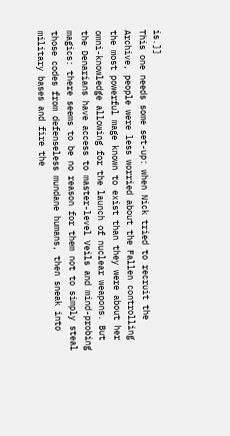is.]]
This one needs some set-up: when Nick tried to recruit the Archive, people were less worried about the Fallen controlling the most powerful mage known to exist than they were about her omni-knowledge allowing for the launch of nuclear weapons. But the Denarians have access to master-level Veils and mind-probing magics: there seems to be no reason for them not to simply steal those codes from defenseless mundane humans, then sneak into military bases and fire the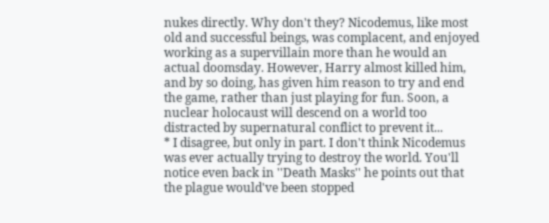nukes directly. Why don't they? Nicodemus, like most old and successful beings, was complacent, and enjoyed working as a supervillain more than he would an actual doomsday. However, Harry almost killed him, and by so doing, has given him reason to try and end the game, rather than just playing for fun. Soon, a nuclear holocaust will descend on a world too distracted by supernatural conflict to prevent it...
* I disagree, but only in part. I don't think Nicodemus was ever actually trying to destroy the world. You'll notice even back in ''Death Masks'' he points out that the plague would've been stopped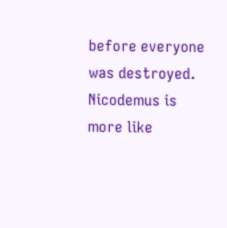before everyone was destroyed. Nicodemus is more like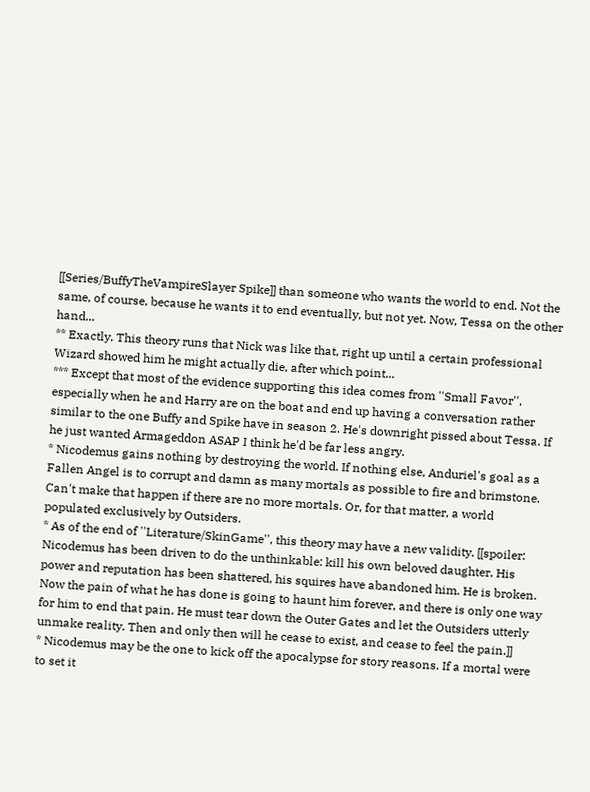[[Series/BuffyTheVampireSlayer Spike]] than someone who wants the world to end. Not the same, of course, because he wants it to end eventually, but not yet. Now, Tessa on the other hand...
** Exactly. This theory runs that Nick was like that, right up until a certain professional Wizard showed him he might actually die, after which point...
*** Except that most of the evidence supporting this idea comes from ''Small Favor'', especially when he and Harry are on the boat and end up having a conversation rather similar to the one Buffy and Spike have in season 2. He's downright pissed about Tessa. If he just wanted Armageddon ASAP I think he'd be far less angry.
* Nicodemus gains nothing by destroying the world. If nothing else, Anduriel's goal as a Fallen Angel is to corrupt and damn as many mortals as possible to fire and brimstone. Can't make that happen if there are no more mortals. Or, for that matter, a world populated exclusively by Outsiders.
* As of the end of ''Literature/SkinGame'', this theory may have a new validity. [[spoiler: Nicodemus has been driven to do the unthinkable: kill his own beloved daughter. His power and reputation has been shattered, his squires have abandoned him. He is broken. Now the pain of what he has done is going to haunt him forever, and there is only one way for him to end that pain. He must tear down the Outer Gates and let the Outsiders utterly unmake reality. Then and only then will he cease to exist, and cease to feel the pain.]]
* Nicodemus may be the one to kick off the apocalypse for story reasons. If a mortal were to set it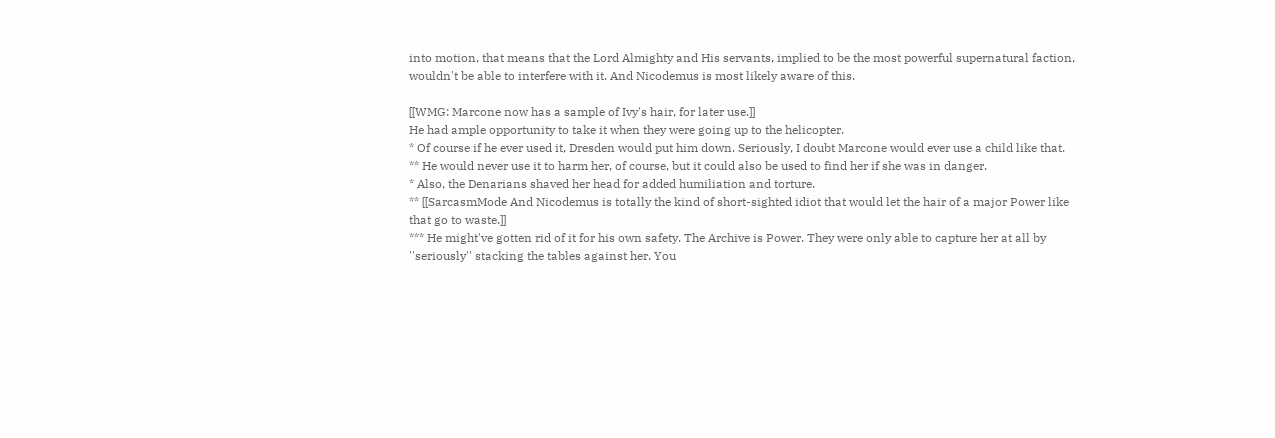into motion, that means that the Lord Almighty and His servants, implied to be the most powerful supernatural faction, wouldn't be able to interfere with it. And Nicodemus is most likely aware of this.

[[WMG: Marcone now has a sample of Ivy's hair, for later use.]]
He had ample opportunity to take it when they were going up to the helicopter.
* Of course if he ever used it, Dresden would put him down. Seriously, I doubt Marcone would ever use a child like that.
** He would never use it to harm her, of course, but it could also be used to find her if she was in danger.
* Also, the Denarians shaved her head for added humiliation and torture.
** [[SarcasmMode And Nicodemus is totally the kind of short-sighted idiot that would let the hair of a major Power like that go to waste.]]
*** He might've gotten rid of it for his own safety. The Archive is Power. They were only able to capture her at all by ''seriously'' stacking the tables against her. You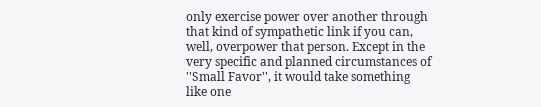only exercise power over another through that kind of sympathetic link if you can, well, overpower that person. Except in the very specific and planned circumstances of ''Small Favor'', it would take something like one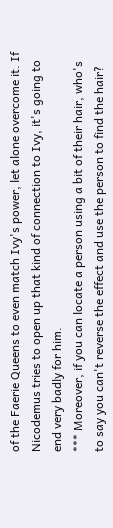of the Faerie Queens to even match Ivy's power, let alone overcome it. If Nicodemus tries to open up that kind of connection to Ivy, it's going to end very badly for him.
*** Moreover, if you can locate a person using a bit of their hair, who's to say you can't reverse the effect and use the person to find the hair?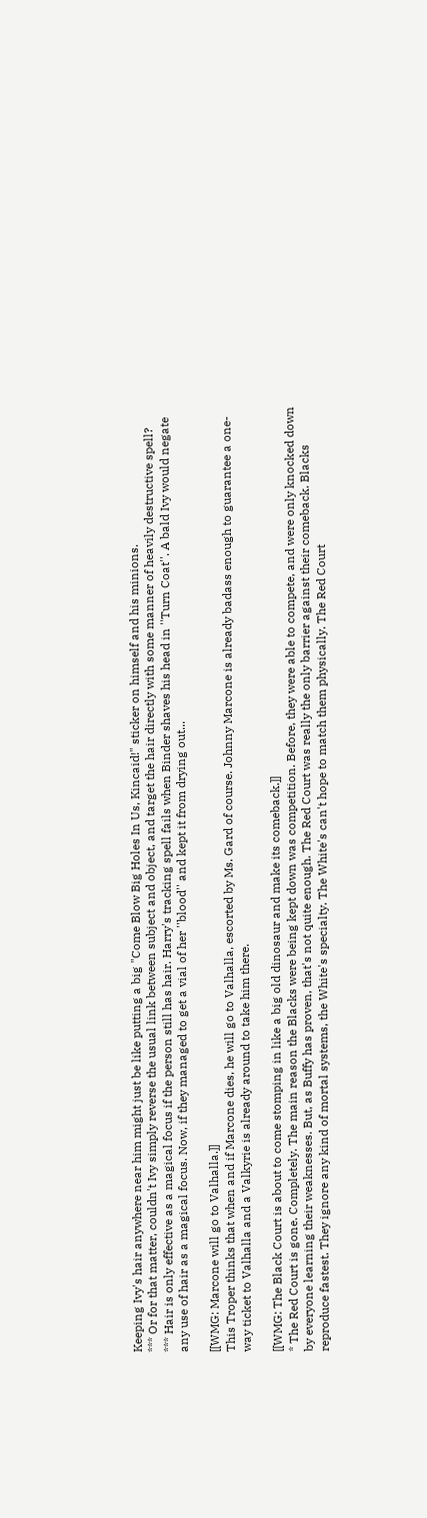Keeping Ivy's hair anywhere near him might just be like putting a big "Come Blow Big Holes In Us, Kincaid!" sticker on himself and his minions.
*** Or for that matter, couldn't Ivy simply reverse the usual link between subject and object, and target the hair directly with some manner of heavily destructive spell?
*** Hair is only effective as a magical focus if the person still has hair. Harry's tracking spell fails when Binder shaves his head in ''Turn Coat''. A bald Ivy would negate any use of hair as a magical focus. Now, if they managed to get a vial of her ''blood'' and kept it from drying out...

[[WMG: Marcone will go to Valhalla.]]
This Troper thinks that when and if Marcone dies, he will go to Valhalla, escorted by Ms. Gard of course. Johnny Marcone is already badass enough to guarantee a one-way ticket to Valhalla and a Valkyrie is already around to take him there.

[[WMG: The Black Court is about to come stomping in like a big old dinosaur and make its comeback.]]
* The Red Court is gone. Completely. The main reason the Blacks were being kept down was competition. Before, they were able to compete, and were only knocked down by everyone learning their weaknesses. But, as Buffy has proven, that's not quite enough. The Red Court was really the only barrier against their comeback. Blacks reproduce fastest. They ignore any kind of mortal systems, the White's specialty. The White's can't hope to match them physically. The Red Court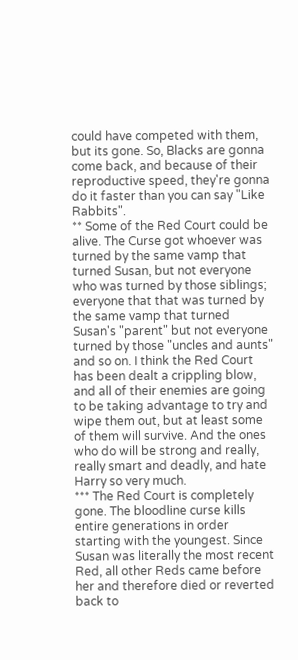could have competed with them, but its gone. So, Blacks are gonna come back, and because of their reproductive speed, they're gonna do it faster than you can say "Like Rabbits".
** Some of the Red Court could be alive. The Curse got whoever was turned by the same vamp that turned Susan, but not everyone who was turned by those siblings; everyone that that was turned by the same vamp that turned Susan's "parent" but not everyone turned by those "uncles and aunts" and so on. I think the Red Court has been dealt a crippling blow, and all of their enemies are going to be taking advantage to try and wipe them out, but at least some of them will survive. And the ones who do will be strong and really, really smart and deadly, and hate Harry so very much.
*** The Red Court is completely gone. The bloodline curse kills entire generations in order starting with the youngest. Since Susan was literally the most recent Red, all other Reds came before her and therefore died or reverted back to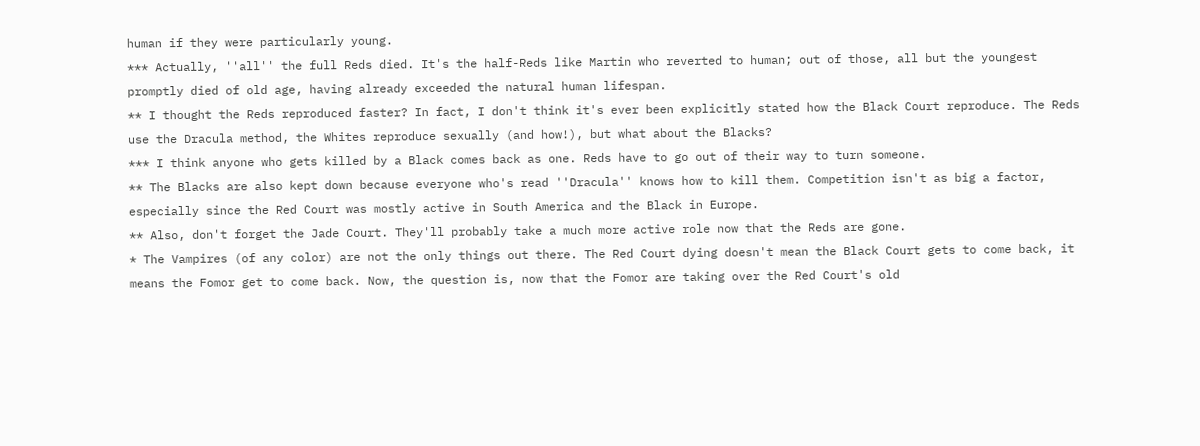human if they were particularly young.
*** Actually, ''all'' the full Reds died. It's the half-Reds like Martin who reverted to human; out of those, all but the youngest promptly died of old age, having already exceeded the natural human lifespan.
** I thought the Reds reproduced faster? In fact, I don't think it's ever been explicitly stated how the Black Court reproduce. The Reds use the Dracula method, the Whites reproduce sexually (and how!), but what about the Blacks?
*** I think anyone who gets killed by a Black comes back as one. Reds have to go out of their way to turn someone.
** The Blacks are also kept down because everyone who's read ''Dracula'' knows how to kill them. Competition isn't as big a factor, especially since the Red Court was mostly active in South America and the Black in Europe.
** Also, don't forget the Jade Court. They'll probably take a much more active role now that the Reds are gone.
* The Vampires (of any color) are not the only things out there. The Red Court dying doesn't mean the Black Court gets to come back, it means the Fomor get to come back. Now, the question is, now that the Fomor are taking over the Red Court's old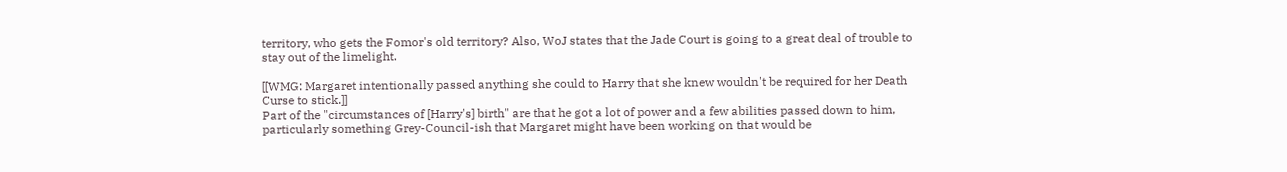territory, who gets the Fomor's old territory? Also, WoJ states that the Jade Court is going to a great deal of trouble to stay out of the limelight.

[[WMG: Margaret intentionally passed anything she could to Harry that she knew wouldn't be required for her Death Curse to stick.]]
Part of the "circumstances of [Harry's] birth" are that he got a lot of power and a few abilities passed down to him, particularly something Grey-Council-ish that Margaret might have been working on that would be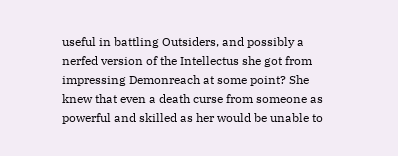useful in battling Outsiders, and possibly a nerfed version of the Intellectus she got from impressing Demonreach at some point? She knew that even a death curse from someone as powerful and skilled as her would be unable to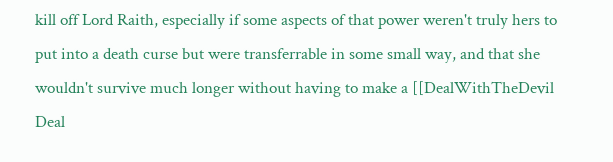kill off Lord Raith, especially if some aspects of that power weren't truly hers to put into a death curse but were transferrable in some small way, and that she wouldn't survive much longer without having to make a [[DealWithTheDevil Deal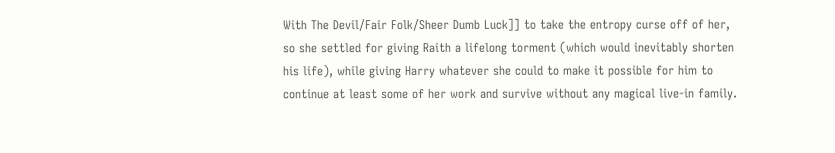With The Devil/Fair Folk/Sheer Dumb Luck]] to take the entropy curse off of her, so she settled for giving Raith a lifelong torment (which would inevitably shorten his life), while giving Harry whatever she could to make it possible for him to continue at least some of her work and survive without any magical live-in family.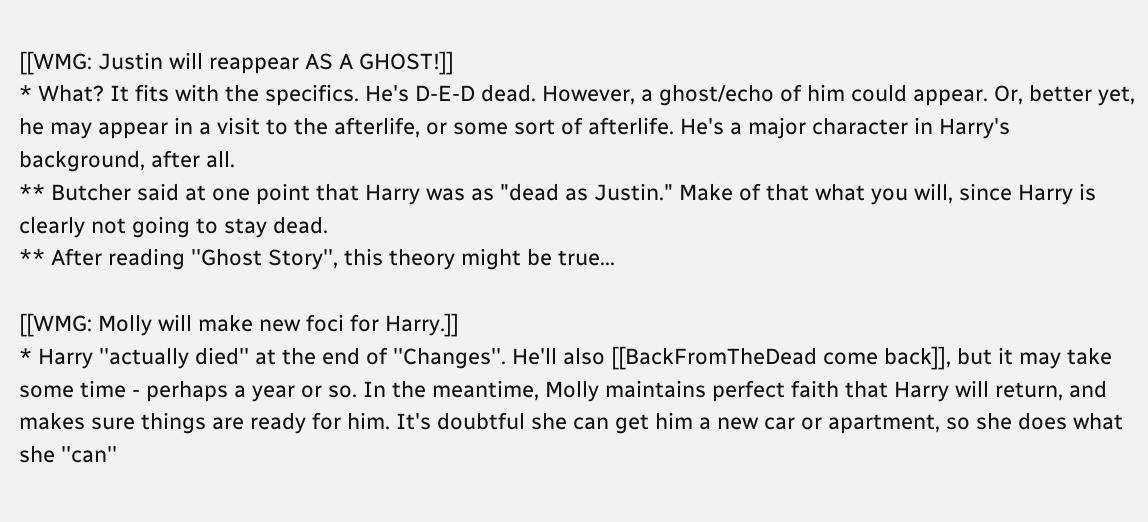[[WMG: Justin will reappear AS A GHOST!]]
* What? It fits with the specifics. He's D-E-D dead. However, a ghost/echo of him could appear. Or, better yet, he may appear in a visit to the afterlife, or some sort of afterlife. He's a major character in Harry's background, after all.
** Butcher said at one point that Harry was as "dead as Justin." Make of that what you will, since Harry is clearly not going to stay dead.
** After reading ''Ghost Story'', this theory might be true...

[[WMG: Molly will make new foci for Harry.]]
* Harry ''actually died'' at the end of ''Changes''. He'll also [[BackFromTheDead come back]], but it may take some time - perhaps a year or so. In the meantime, Molly maintains perfect faith that Harry will return, and makes sure things are ready for him. It's doubtful she can get him a new car or apartment, so she does what she ''can''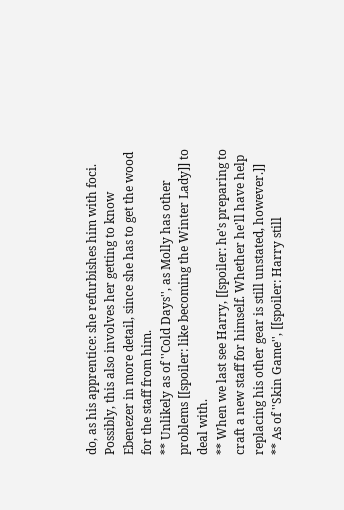do, as his apprentice: she refurbishes him with foci. Possibly, this also involves her getting to know Ebenezer in more detail, since she has to get the wood for the staff from him.
** Unlikely as of ''Cold Days'', as Molly has other problems [[spoiler: like becoming the Winter Lady]] to deal with.
** When we last see Harry, [[spoiler: he's preparing to craft a new staff for himself. Whether he'll have help replacing his other gear is still unstated, however.]]
** As of ''Skin Game'', [[spoiler: Harry still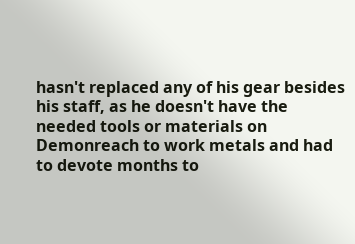hasn't replaced any of his gear besides his staff, as he doesn't have the needed tools or materials on Demonreach to work metals and had to devote months to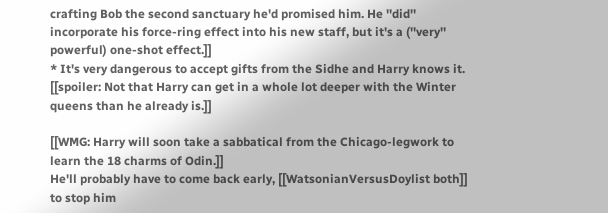crafting Bob the second sanctuary he'd promised him. He ''did'' incorporate his force-ring effect into his new staff, but it's a (''very'' powerful) one-shot effect.]]
* It's very dangerous to accept gifts from the Sidhe and Harry knows it. [[spoiler: Not that Harry can get in a whole lot deeper with the Winter queens than he already is.]]

[[WMG: Harry will soon take a sabbatical from the Chicago-legwork to learn the 18 charms of Odin.]]
He'll probably have to come back early, [[WatsonianVersusDoylist both]] to stop him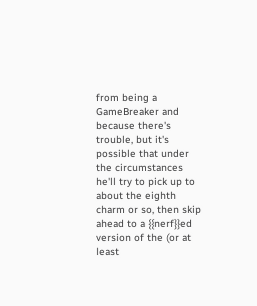from being a GameBreaker and because there's trouble, but it's possible that under the circumstances he'll try to pick up to about the eighth charm or so, then skip ahead to a {{nerf}}ed version of the (or at least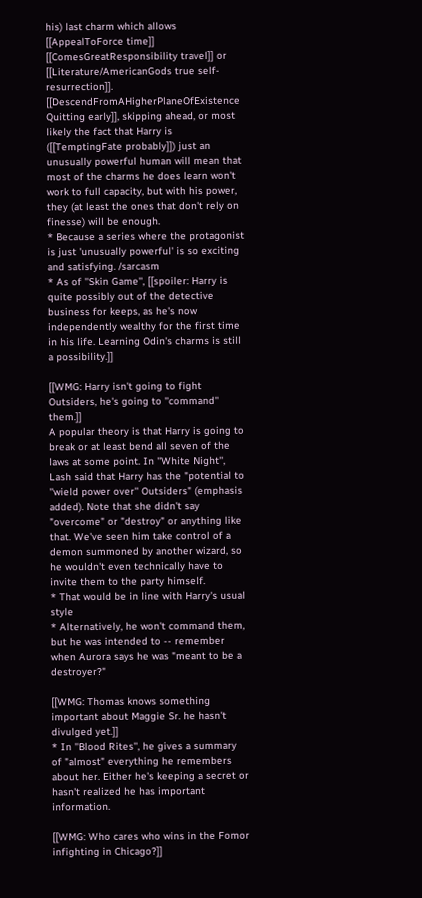his) last charm which allows [[AppealToForce time]] [[ComesGreatResponsibility travel]] or [[Literature/AmericanGods true self-resurrection]]. [[DescendFromAHigherPlaneOfExistence Quitting early]], skipping ahead, or most likely the fact that Harry is ([[TemptingFate probably]]) just an unusually powerful human will mean that most of the charms he does learn won't work to full capacity, but with his power, they (at least the ones that don't rely on finesse) will be enough.
* Because a series where the protagonist is just 'unusually powerful' is so exciting and satisfying. /sarcasm
* As of ''Skin Game'', [[spoiler: Harry is quite possibly out of the detective business for keeps, as he's now independently wealthy for the first time in his life. Learning Odin's charms is still a possibility.]]

[[WMG: Harry isn't going to fight Outsiders, he's going to ''command'' them.]]
A popular theory is that Harry is going to break or at least bend all seven of the laws at some point. In ''White Night'', Lash said that Harry has the "potential to ''wield power over'' Outsiders" (emphasis added). Note that she didn't say "overcome" or "destroy" or anything like that. We've seen him take control of a demon summoned by another wizard, so he wouldn't even technically have to invite them to the party himself.
* That would be in line with Harry's usual style
* Alternatively, he won't command them, but he was intended to -- remember when Aurora says he was "meant to be a destroyer?"

[[WMG: Thomas knows something important about Maggie Sr. he hasn't divulged yet.]]
* In ''Blood Rites'', he gives a summary of "almost" everything he remembers about her. Either he's keeping a secret or hasn't realized he has important information.

[[WMG: Who cares who wins in the Fomor infighting in Chicago?]]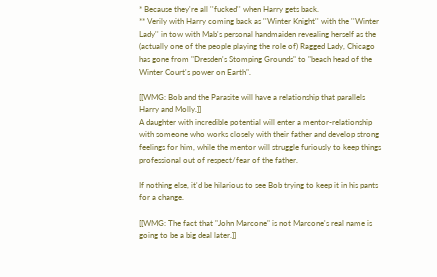* Because they're all ''fucked'' when Harry gets back.
** Verily with Harry coming back as ''Winter Knight'' with the ''Winter Lady'' in tow with Mab's personal handmaiden revealing herself as the (actually one of the people playing the role of) Ragged Lady, Chicago has gone from "Dresden's Stomping Grounds" to "beach head of the Winter Court's power on Earth".

[[WMG: Bob and the Parasite will have a relationship that parallels Harry and Molly.]]
A daughter with incredible potential will enter a mentor-relationship with someone who works closely with their father and develop strong feelings for him, while the mentor will struggle furiously to keep things professional out of respect/fear of the father.

If nothing else, it'd be hilarious to see Bob trying to keep it in his pants for a change.

[[WMG: The fact that "John Marcone" is not Marcone's real name is going to be a big deal later.]]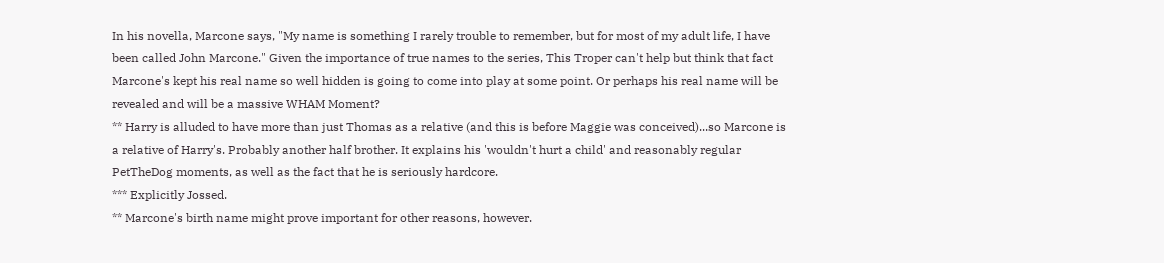In his novella, Marcone says, "My name is something I rarely trouble to remember, but for most of my adult life, I have been called John Marcone." Given the importance of true names to the series, This Troper can't help but think that fact Marcone's kept his real name so well hidden is going to come into play at some point. Or perhaps his real name will be revealed and will be a massive WHAM Moment?
** Harry is alluded to have more than just Thomas as a relative (and this is before Maggie was conceived)...so Marcone is a relative of Harry's. Probably another half brother. It explains his 'wouldn't hurt a child' and reasonably regular PetTheDog moments, as well as the fact that he is seriously hardcore.
*** Explicitly Jossed.
** Marcone's birth name might prove important for other reasons, however.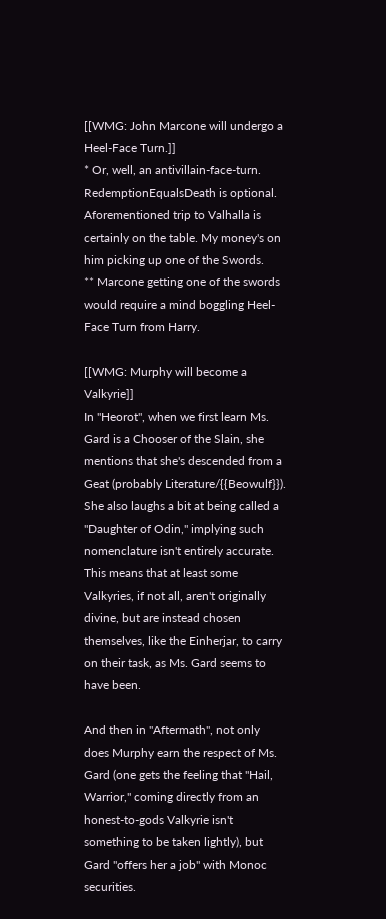[[WMG: John Marcone will undergo a Heel-Face Turn.]]
* Or, well, an antivillain-face-turn. RedemptionEqualsDeath is optional. Aforementioned trip to Valhalla is certainly on the table. My money's on him picking up one of the Swords.
** Marcone getting one of the swords would require a mind boggling Heel-Face Turn from Harry.

[[WMG: Murphy will become a Valkyrie]]
In ''Heorot'', when we first learn Ms. Gard is a Chooser of the Slain, she mentions that she's descended from a Geat (probably Literature/{{Beowulf}}). She also laughs a bit at being called a "Daughter of Odin," implying such nomenclature isn't entirely accurate. This means that at least some Valkyries, if not all, aren't originally divine, but are instead chosen themselves, like the Einherjar, to carry on their task, as Ms. Gard seems to have been.

And then in "Aftermath", not only does Murphy earn the respect of Ms. Gard (one gets the feeling that "Hail, Warrior," coming directly from an honest-to-gods Valkyrie isn't something to be taken lightly), but Gard ''offers her a job'' with Monoc securities.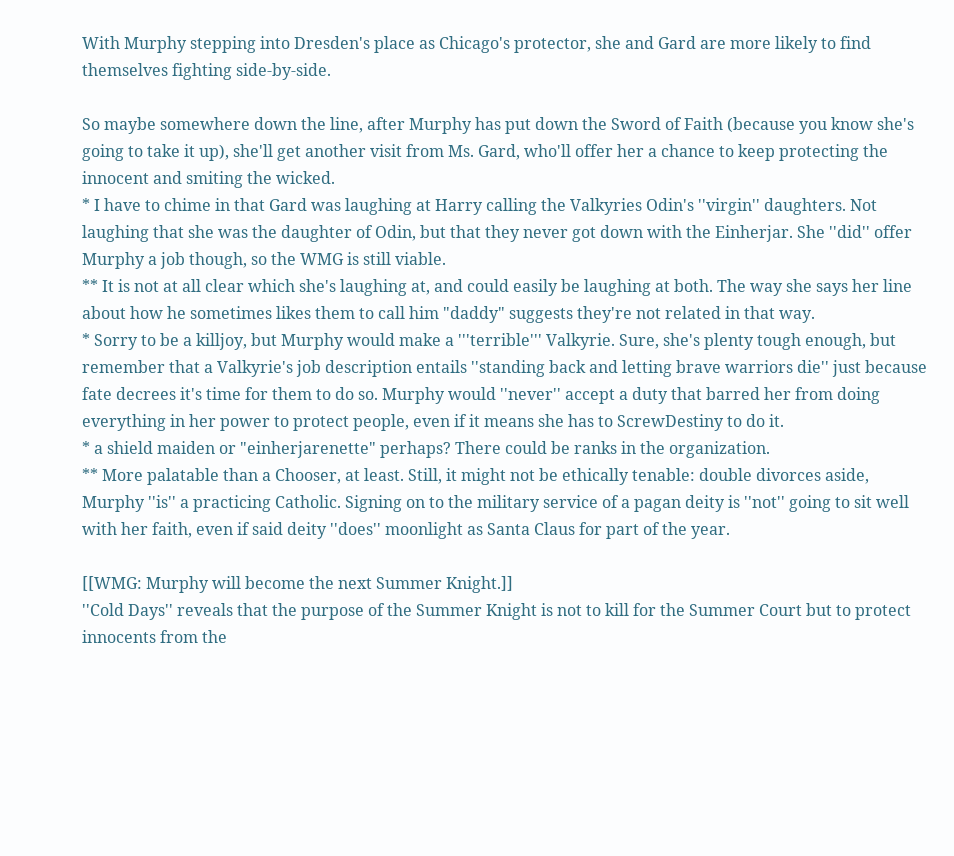With Murphy stepping into Dresden's place as Chicago's protector, she and Gard are more likely to find themselves fighting side-by-side.

So maybe somewhere down the line, after Murphy has put down the Sword of Faith (because you know she's going to take it up), she'll get another visit from Ms. Gard, who'll offer her a chance to keep protecting the innocent and smiting the wicked.
* I have to chime in that Gard was laughing at Harry calling the Valkyries Odin's ''virgin'' daughters. Not laughing that she was the daughter of Odin, but that they never got down with the Einherjar. She ''did'' offer Murphy a job though, so the WMG is still viable.
** It is not at all clear which she's laughing at, and could easily be laughing at both. The way she says her line about how he sometimes likes them to call him "daddy" suggests they're not related in that way.
* Sorry to be a killjoy, but Murphy would make a '''terrible''' Valkyrie. Sure, she's plenty tough enough, but remember that a Valkyrie's job description entails ''standing back and letting brave warriors die'' just because fate decrees it's time for them to do so. Murphy would ''never'' accept a duty that barred her from doing everything in her power to protect people, even if it means she has to ScrewDestiny to do it.
* a shield maiden or "einherjarenette" perhaps? There could be ranks in the organization.
** More palatable than a Chooser, at least. Still, it might not be ethically tenable: double divorces aside, Murphy ''is'' a practicing Catholic. Signing on to the military service of a pagan deity is ''not'' going to sit well with her faith, even if said deity ''does'' moonlight as Santa Claus for part of the year.

[[WMG: Murphy will become the next Summer Knight.]]
''Cold Days'' reveals that the purpose of the Summer Knight is not to kill for the Summer Court but to protect innocents from the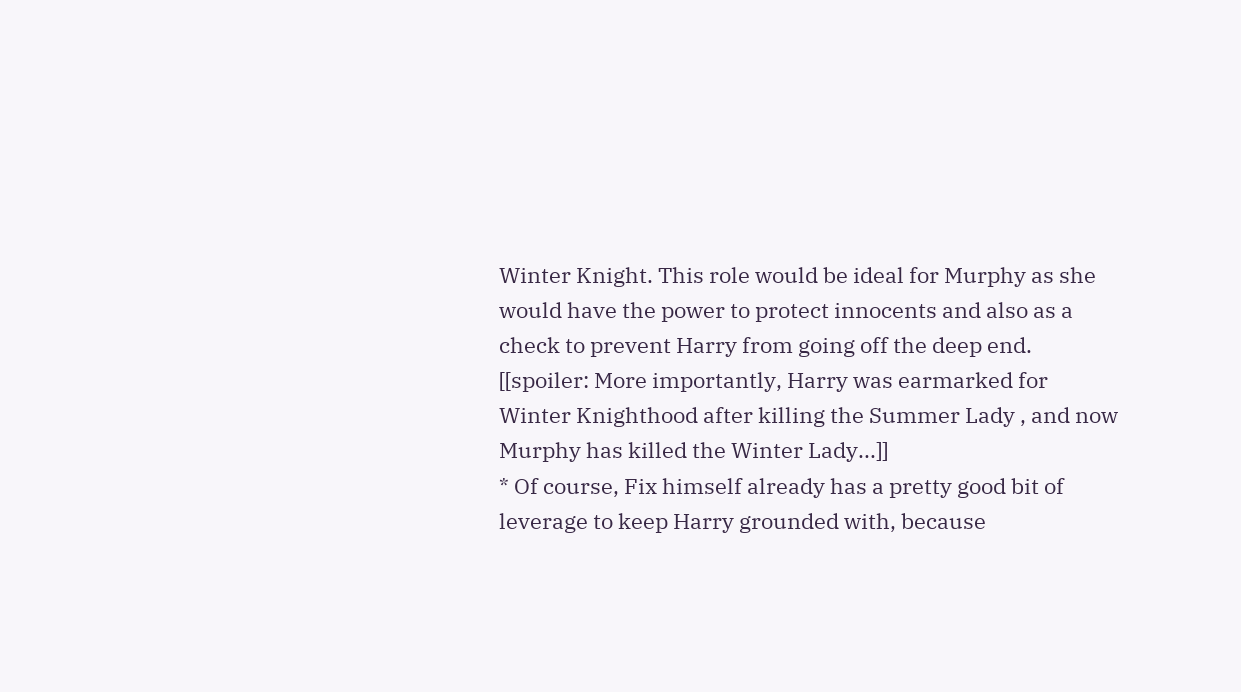Winter Knight. This role would be ideal for Murphy as she would have the power to protect innocents and also as a check to prevent Harry from going off the deep end. [[spoiler: More importantly, Harry was earmarked for Winter Knighthood after killing the Summer Lady , and now Murphy has killed the Winter Lady...]]
* Of course, Fix himself already has a pretty good bit of leverage to keep Harry grounded with, because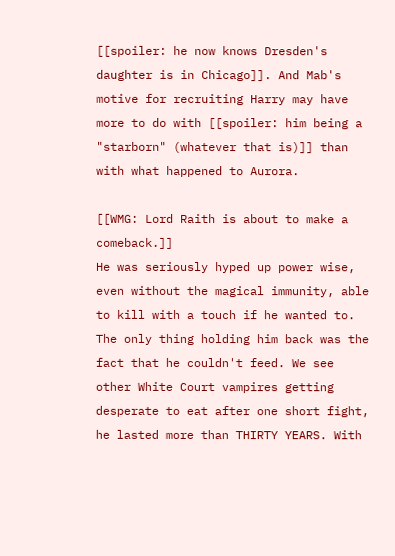[[spoiler: he now knows Dresden's daughter is in Chicago]]. And Mab's motive for recruiting Harry may have more to do with [[spoiler: him being a "starborn" (whatever that is)]] than with what happened to Aurora.

[[WMG: Lord Raith is about to make a comeback.]]
He was seriously hyped up power wise, even without the magical immunity, able to kill with a touch if he wanted to. The only thing holding him back was the fact that he couldn't feed. We see other White Court vampires getting desperate to eat after one short fight, he lasted more than THIRTY YEARS. With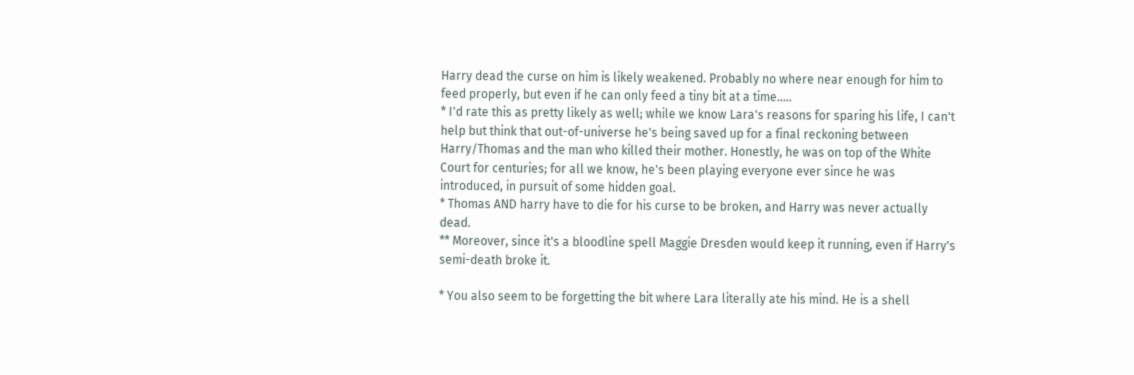Harry dead the curse on him is likely weakened. Probably no where near enough for him to feed properly, but even if he can only feed a tiny bit at a time.....
* I'd rate this as pretty likely as well; while we know Lara's reasons for sparing his life, I can't help but think that out-of-universe he's being saved up for a final reckoning between Harry/Thomas and the man who killed their mother. Honestly, he was on top of the White Court for centuries; for all we know, he's been playing everyone ever since he was introduced, in pursuit of some hidden goal.
* Thomas AND harry have to die for his curse to be broken, and Harry was never actually dead.
** Moreover, since it's a bloodline spell Maggie Dresden would keep it running, even if Harry's semi-death broke it.

* You also seem to be forgetting the bit where Lara literally ate his mind. He is a shell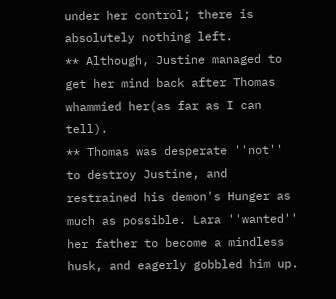under her control; there is absolutely nothing left.
** Although, Justine managed to get her mind back after Thomas whammied her(as far as I can tell).
** Thomas was desperate ''not'' to destroy Justine, and restrained his demon's Hunger as much as possible. Lara ''wanted'' her father to become a mindless husk, and eagerly gobbled him up.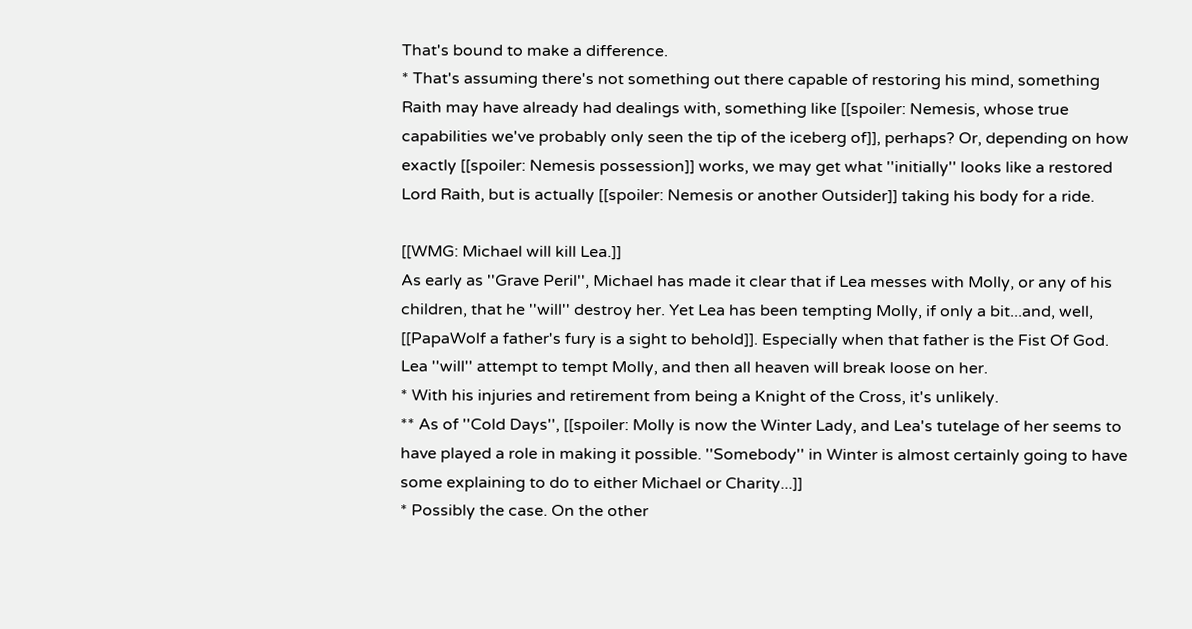That's bound to make a difference.
* That's assuming there's not something out there capable of restoring his mind, something Raith may have already had dealings with, something like [[spoiler: Nemesis, whose true capabilities we've probably only seen the tip of the iceberg of]], perhaps? Or, depending on how exactly [[spoiler: Nemesis possession]] works, we may get what ''initially'' looks like a restored Lord Raith, but is actually [[spoiler: Nemesis or another Outsider]] taking his body for a ride.

[[WMG: Michael will kill Lea.]]
As early as ''Grave Peril'', Michael has made it clear that if Lea messes with Molly, or any of his children, that he ''will'' destroy her. Yet Lea has been tempting Molly, if only a bit...and, well, [[PapaWolf a father's fury is a sight to behold]]. Especially when that father is the Fist Of God. Lea ''will'' attempt to tempt Molly, and then all heaven will break loose on her.
* With his injuries and retirement from being a Knight of the Cross, it's unlikely.
** As of ''Cold Days'', [[spoiler: Molly is now the Winter Lady, and Lea's tutelage of her seems to have played a role in making it possible. ''Somebody'' in Winter is almost certainly going to have some explaining to do to either Michael or Charity...]]
* Possibly the case. On the other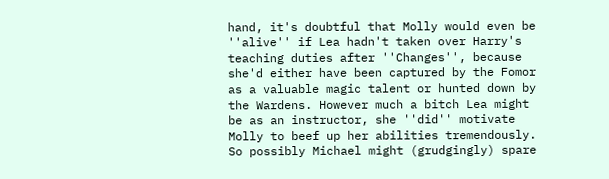hand, it's doubtful that Molly would even be ''alive'' if Lea hadn't taken over Harry's teaching duties after ''Changes'', because she'd either have been captured by the Fomor as a valuable magic talent or hunted down by the Wardens. However much a bitch Lea might be as an instructor, she ''did'' motivate Molly to beef up her abilities tremendously. So possibly Michael might (grudgingly) spare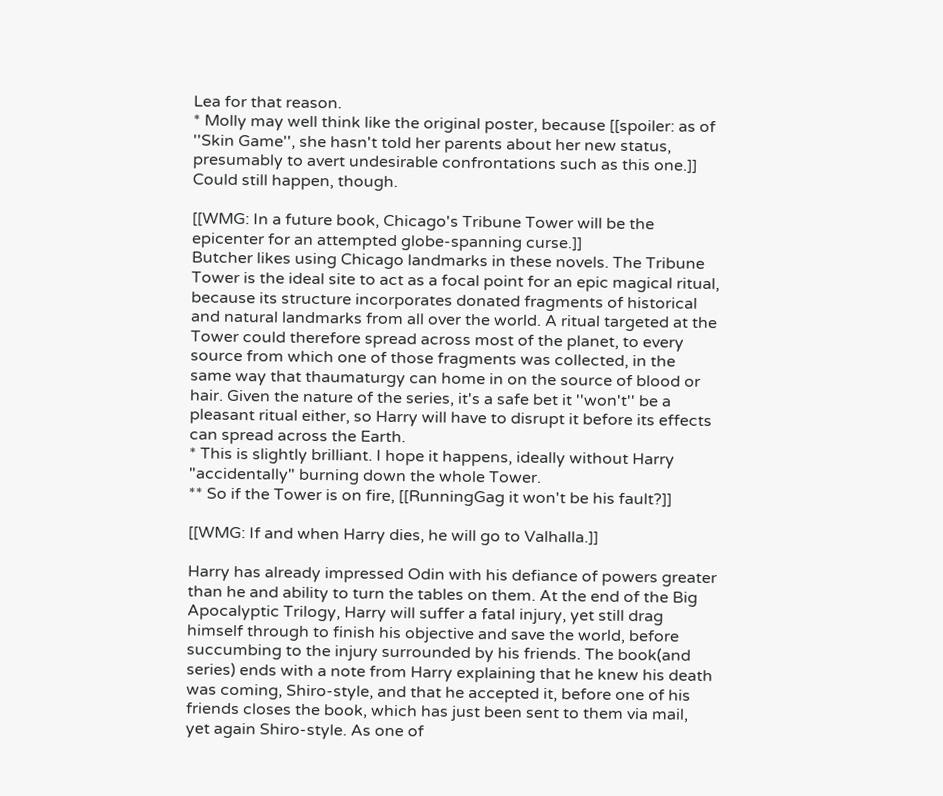Lea for that reason.
* Molly may well think like the original poster, because [[spoiler: as of ''Skin Game'', she hasn't told her parents about her new status, presumably to avert undesirable confrontations such as this one.]] Could still happen, though.

[[WMG: In a future book, Chicago's Tribune Tower will be the epicenter for an attempted globe-spanning curse.]]
Butcher likes using Chicago landmarks in these novels. The Tribune Tower is the ideal site to act as a focal point for an epic magical ritual, because its structure incorporates donated fragments of historical and natural landmarks from all over the world. A ritual targeted at the Tower could therefore spread across most of the planet, to every source from which one of those fragments was collected, in the same way that thaumaturgy can home in on the source of blood or hair. Given the nature of the series, it's a safe bet it ''won't'' be a pleasant ritual either, so Harry will have to disrupt it before its effects can spread across the Earth.
* This is slightly brilliant. I hope it happens, ideally without Harry "accidentally" burning down the whole Tower.
** So if the Tower is on fire, [[RunningGag it won't be his fault?]]

[[WMG: If and when Harry dies, he will go to Valhalla.]]

Harry has already impressed Odin with his defiance of powers greater than he and ability to turn the tables on them. At the end of the Big Apocalyptic Trilogy, Harry will suffer a fatal injury, yet still drag himself through to finish his objective and save the world, before succumbing to the injury surrounded by his friends. The book(and series) ends with a note from Harry explaining that he knew his death was coming, Shiro-style, and that he accepted it, before one of his friends closes the book, which has just been sent to them via mail, yet again Shiro-style. As one of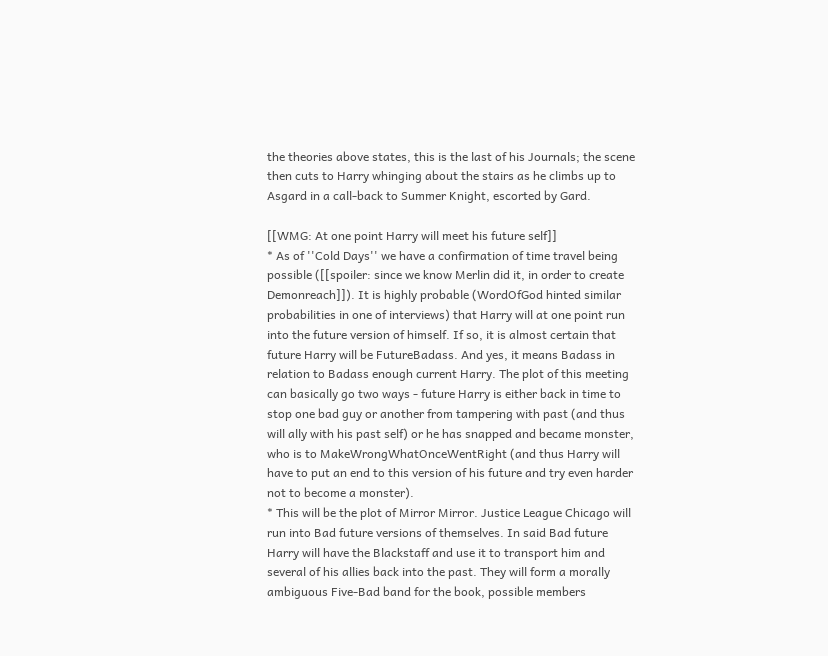the theories above states, this is the last of his Journals; the scene then cuts to Harry whinging about the stairs as he climbs up to Asgard in a call-back to Summer Knight, escorted by Gard.

[[WMG: At one point Harry will meet his future self]]
* As of ''Cold Days'' we have a confirmation of time travel being possible ([[spoiler: since we know Merlin did it, in order to create Demonreach]]). It is highly probable (WordOfGod hinted similar probabilities in one of interviews) that Harry will at one point run into the future version of himself. If so, it is almost certain that future Harry will be FutureBadass. And yes, it means Badass in relation to Badass enough current Harry. The plot of this meeting can basically go two ways - future Harry is either back in time to stop one bad guy or another from tampering with past (and thus will ally with his past self) or he has snapped and became monster, who is to MakeWrongWhatOnceWentRight (and thus Harry will have to put an end to this version of his future and try even harder not to become a monster).
* This will be the plot of Mirror Mirror. Justice League Chicago will run into Bad future versions of themselves. In said Bad future Harry will have the Blackstaff and use it to transport him and several of his allies back into the past. They will form a morally ambiguous Five-Bad band for the book, possible members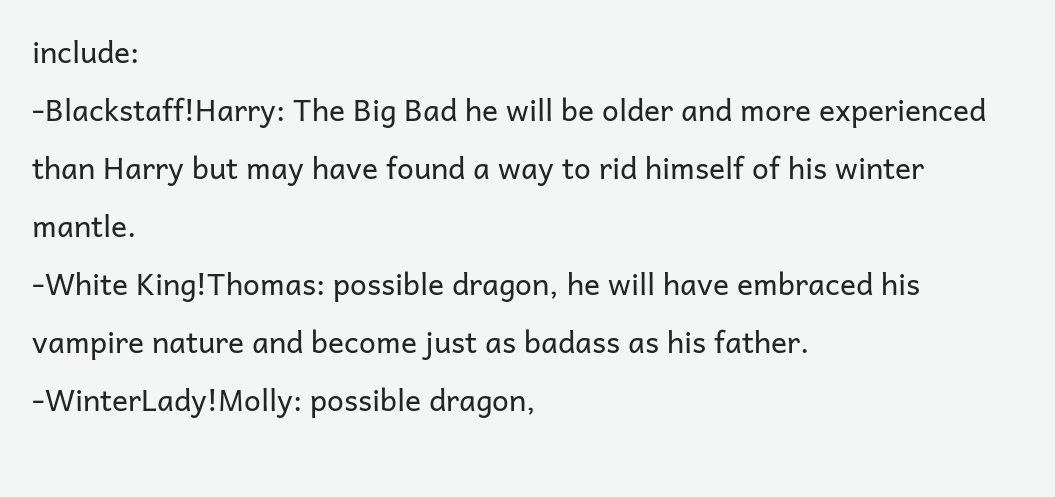include:
-Blackstaff!Harry: The Big Bad he will be older and more experienced than Harry but may have found a way to rid himself of his winter mantle.
-White King!Thomas: possible dragon, he will have embraced his vampire nature and become just as badass as his father.
-WinterLady!Molly: possible dragon,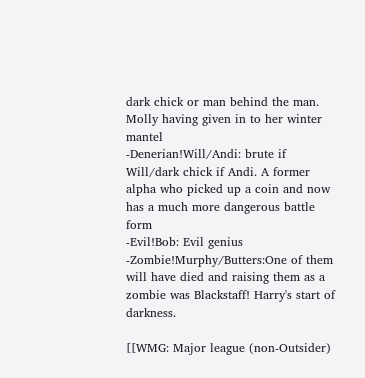dark chick or man behind the man. Molly having given in to her winter mantel
-Denerian!Will/Andi: brute if Will/dark chick if Andi. A former alpha who picked up a coin and now has a much more dangerous battle form
-Evil!Bob: Evil genius
-Zombie!Murphy/Butters:One of them will have died and raising them as a zombie was Blackstaff! Harry's start of darkness.

[[WMG: Major league (non-Outsider)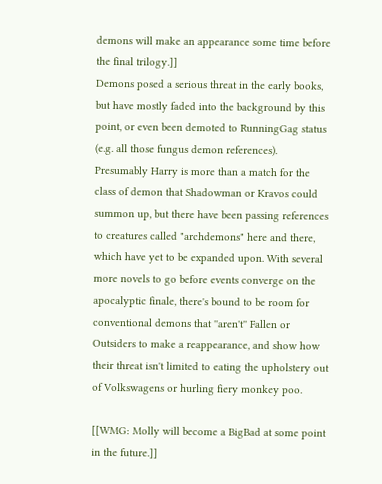demons will make an appearance some time before the final trilogy.]]
Demons posed a serious threat in the early books, but have mostly faded into the background by this point, or even been demoted to RunningGag status (e.g. all those fungus demon references). Presumably Harry is more than a match for the class of demon that Shadowman or Kravos could summon up, but there have been passing references to creatures called "archdemons" here and there, which have yet to be expanded upon. With several more novels to go before events converge on the apocalyptic finale, there's bound to be room for conventional demons that ''aren't'' Fallen or Outsiders to make a reappearance, and show how their threat isn't limited to eating the upholstery out of Volkswagens or hurling fiery monkey poo.

[[WMG: Molly will become a BigBad at some point in the future.]]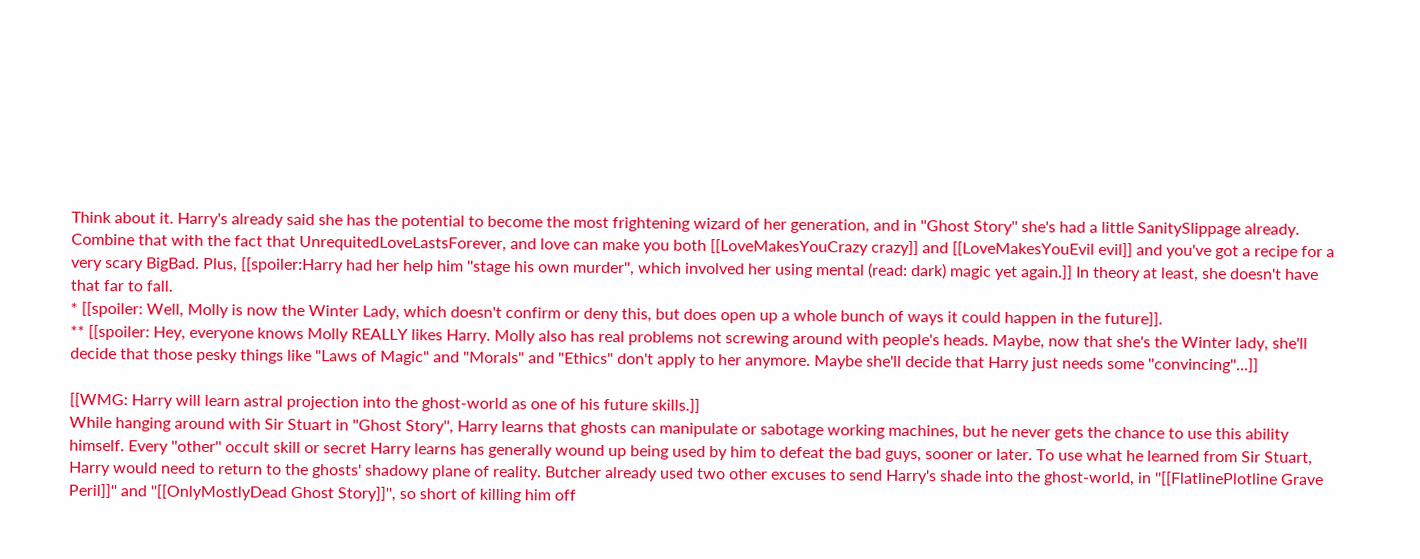Think about it. Harry's already said she has the potential to become the most frightening wizard of her generation, and in ''Ghost Story'' she's had a little SanitySlippage already. Combine that with the fact that UnrequitedLoveLastsForever, and love can make you both [[LoveMakesYouCrazy crazy]] and [[LoveMakesYouEvil evil]] and you've got a recipe for a very scary BigBad. Plus, [[spoiler:Harry had her help him ''stage his own murder'', which involved her using mental (read: dark) magic yet again.]] In theory at least, she doesn't have that far to fall.
* [[spoiler: Well, Molly is now the Winter Lady, which doesn't confirm or deny this, but does open up a whole bunch of ways it could happen in the future]].
** [[spoiler: Hey, everyone knows Molly REALLY likes Harry. Molly also has real problems not screwing around with people's heads. Maybe, now that she's the Winter lady, she'll decide that those pesky things like "Laws of Magic" and "Morals" and "Ethics" don't apply to her anymore. Maybe she'll decide that Harry just needs some ''convincing''...]]

[[WMG: Harry will learn astral projection into the ghost-world as one of his future skills.]]
While hanging around with Sir Stuart in ''Ghost Story'', Harry learns that ghosts can manipulate or sabotage working machines, but he never gets the chance to use this ability himself. Every ''other'' occult skill or secret Harry learns has generally wound up being used by him to defeat the bad guys, sooner or later. To use what he learned from Sir Stuart, Harry would need to return to the ghosts' shadowy plane of reality. Butcher already used two other excuses to send Harry's shade into the ghost-world, in ''[[FlatlinePlotline Grave Peril]]'' and ''[[OnlyMostlyDead Ghost Story]]'', so short of killing him off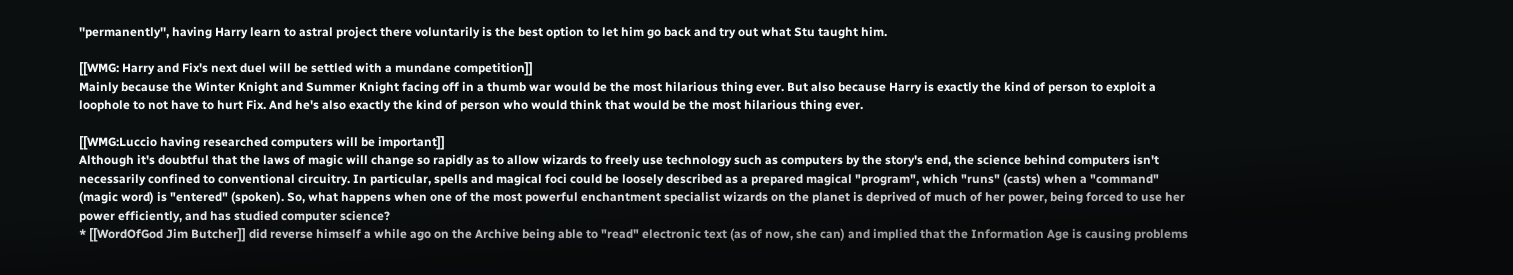''permanently'', having Harry learn to astral project there voluntarily is the best option to let him go back and try out what Stu taught him.

[[WMG: Harry and Fix's next duel will be settled with a mundane competition]]
Mainly because the Winter Knight and Summer Knight facing off in a thumb war would be the most hilarious thing ever. But also because Harry is exactly the kind of person to exploit a loophole to not have to hurt Fix. And he's also exactly the kind of person who would think that would be the most hilarious thing ever.

[[WMG:Luccio having researched computers will be important]]
Although it's doubtful that the laws of magic will change so rapidly as to allow wizards to freely use technology such as computers by the story's end, the science behind computers isn't necessarily confined to conventional circuitry. In particular, spells and magical foci could be loosely described as a prepared magical "program", which "runs" (casts) when a "command" (magic word) is "entered" (spoken). So, what happens when one of the most powerful enchantment specialist wizards on the planet is deprived of much of her power, being forced to use her power efficiently, and has studied computer science?
* [[WordOfGod Jim Butcher]] did reverse himself a while ago on the Archive being able to "read" electronic text (as of now, she can) and implied that the Information Age is causing problems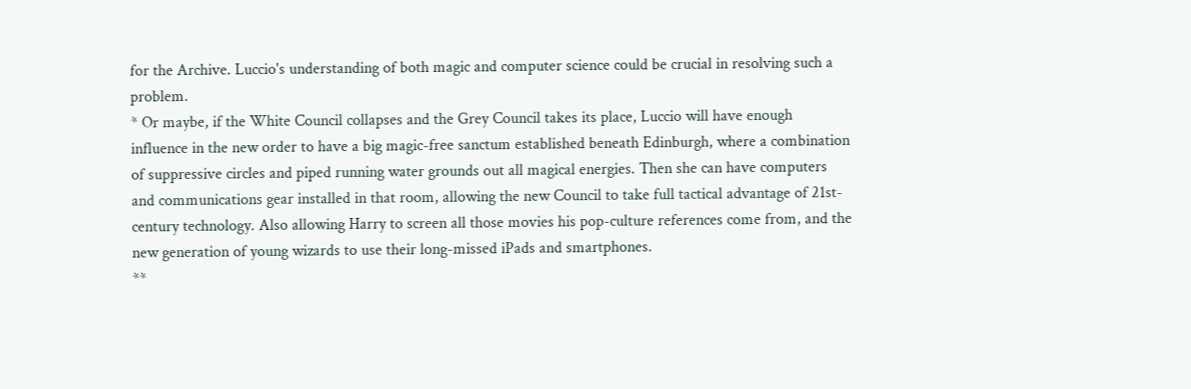for the Archive. Luccio's understanding of both magic and computer science could be crucial in resolving such a problem.
* Or maybe, if the White Council collapses and the Grey Council takes its place, Luccio will have enough influence in the new order to have a big magic-free sanctum established beneath Edinburgh, where a combination of suppressive circles and piped running water grounds out all magical energies. Then she can have computers and communications gear installed in that room, allowing the new Council to take full tactical advantage of 21st-century technology. Also allowing Harry to screen all those movies his pop-culture references come from, and the new generation of young wizards to use their long-missed iPads and smartphones.
**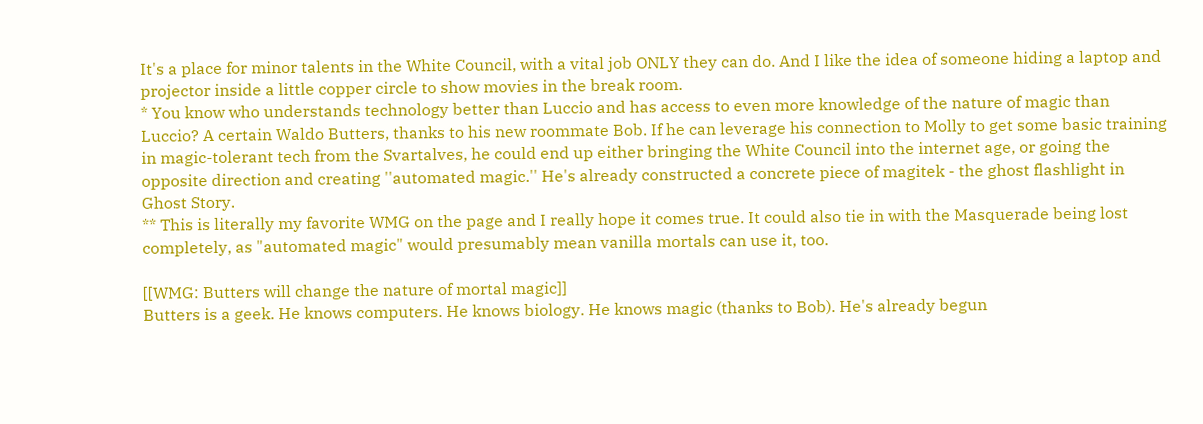It's a place for minor talents in the White Council, with a vital job ONLY they can do. And I like the idea of someone hiding a laptop and projector inside a little copper circle to show movies in the break room.
* You know who understands technology better than Luccio and has access to even more knowledge of the nature of magic than Luccio? A certain Waldo Butters, thanks to his new roommate Bob. If he can leverage his connection to Molly to get some basic training in magic-tolerant tech from the Svartalves, he could end up either bringing the White Council into the internet age, or going the opposite direction and creating ''automated magic.'' He's already constructed a concrete piece of magitek - the ghost flashlight in Ghost Story.
** This is literally my favorite WMG on the page and I really hope it comes true. It could also tie in with the Masquerade being lost completely, as "automated magic" would presumably mean vanilla mortals can use it, too.

[[WMG: Butters will change the nature of mortal magic]]
Butters is a geek. He knows computers. He knows biology. He knows magic (thanks to Bob). He's already begun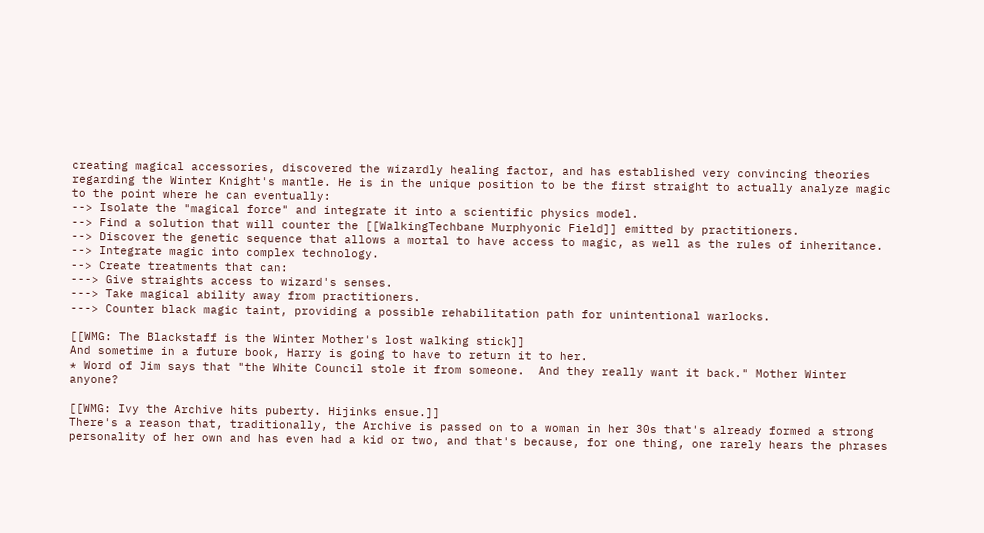creating magical accessories, discovered the wizardly healing factor, and has established very convincing theories regarding the Winter Knight's mantle. He is in the unique position to be the first straight to actually analyze magic to the point where he can eventually:
--> Isolate the "magical force" and integrate it into a scientific physics model.
--> Find a solution that will counter the [[WalkingTechbane Murphyonic Field]] emitted by practitioners.
--> Discover the genetic sequence that allows a mortal to have access to magic, as well as the rules of inheritance.
--> Integrate magic into complex technology.
--> Create treatments that can:
---> Give straights access to wizard's senses.
---> Take magical ability away from practitioners.
---> Counter black magic taint, providing a possible rehabilitation path for unintentional warlocks.

[[WMG: The Blackstaff is the Winter Mother's lost walking stick]]
And sometime in a future book, Harry is going to have to return it to her.
* Word of Jim says that "the White Council stole it from someone.  And they really want it back." Mother Winter anyone?

[[WMG: Ivy the Archive hits puberty. Hijinks ensue.]]
There's a reason that, traditionally, the Archive is passed on to a woman in her 30s that's already formed a strong personality of her own and has even had a kid or two, and that's because, for one thing, one rarely hears the phrases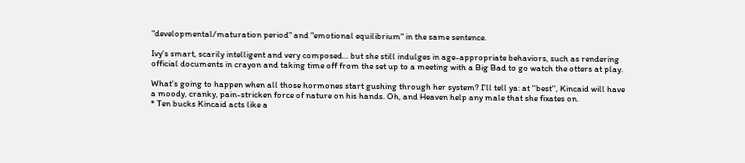"developmental/maturation period" and "emotional equilibrium" in the same sentence.

Ivy's smart, scarily intelligent and very composed... but she still indulges in age-appropriate behaviors, such as rendering official documents in crayon and taking time off from the set up to a meeting with a Big Bad to go watch the otters at play.

What's going to happen when all those hormones start gushing through her system? I'll tell ya: at ''best'', Kincaid will have a moody, cranky, pain-stricken force of nature on his hands. Oh, and Heaven help any male that she fixates on.
* Ten bucks Kincaid acts like a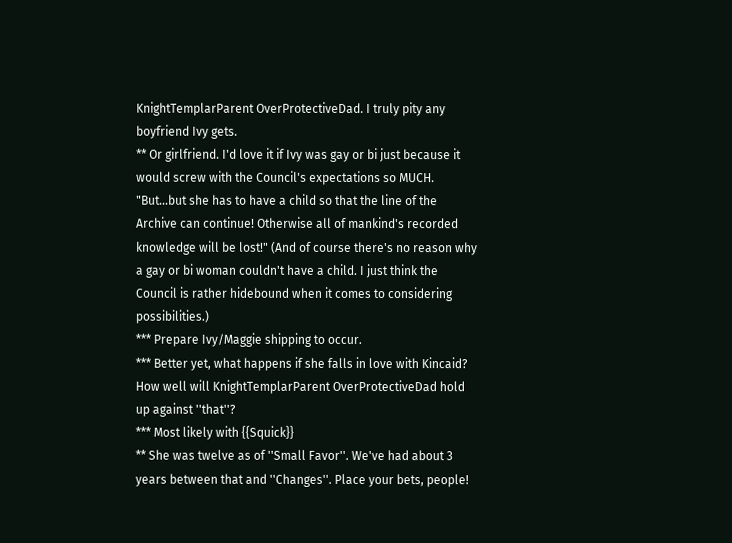KnightTemplarParent OverProtectiveDad. I truly pity any boyfriend Ivy gets.
** Or girlfriend. I'd love it if Ivy was gay or bi just because it would screw with the Council's expectations so MUCH. "But...but she has to have a child so that the line of the Archive can continue! Otherwise all of mankind's recorded knowledge will be lost!" (And of course there's no reason why a gay or bi woman couldn't have a child. I just think the Council is rather hidebound when it comes to considering possibilities.)
*** Prepare Ivy/Maggie shipping to occur.
*** Better yet, what happens if she falls in love with Kincaid? How well will KnightTemplarParent OverProtectiveDad hold up against ''that''?
*** Most likely with {{Squick}}
** She was twelve as of ''Small Favor''. We've had about 3 years between that and ''Changes''. Place your bets, people!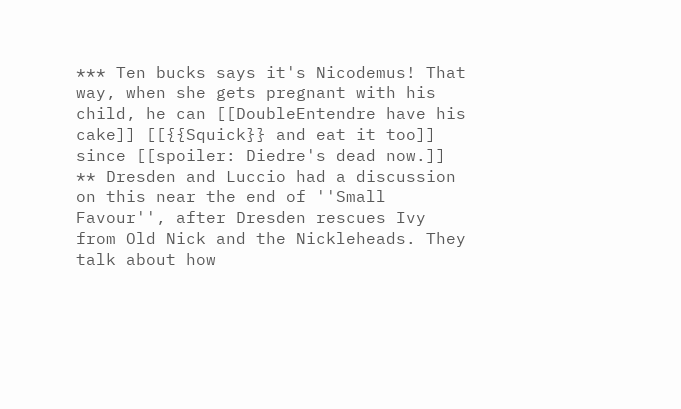*** Ten bucks says it's Nicodemus! That way, when she gets pregnant with his child, he can [[DoubleEntendre have his cake]] [[{{Squick}} and eat it too]] since [[spoiler: Diedre's dead now.]]
** Dresden and Luccio had a discussion on this near the end of ''Small Favour'', after Dresden rescues Ivy from Old Nick and the Nickleheads. They talk about how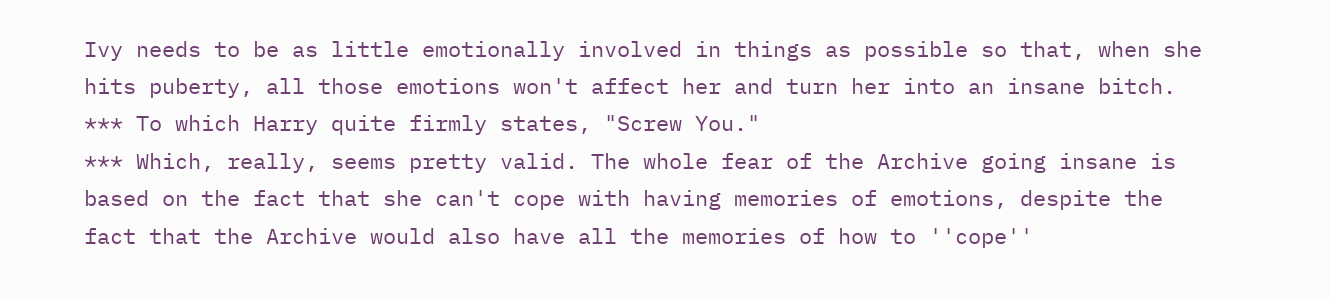Ivy needs to be as little emotionally involved in things as possible so that, when she hits puberty, all those emotions won't affect her and turn her into an insane bitch.
*** To which Harry quite firmly states, "Screw You."
*** Which, really, seems pretty valid. The whole fear of the Archive going insane is based on the fact that she can't cope with having memories of emotions, despite the fact that the Archive would also have all the memories of how to ''cope''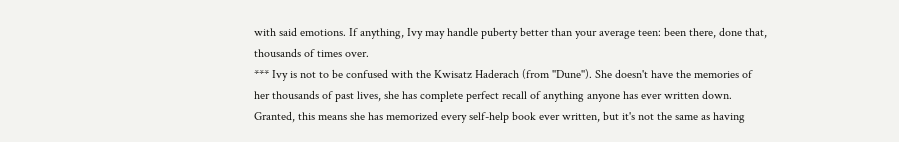with said emotions. If anything, Ivy may handle puberty better than your average teen: been there, done that, thousands of times over.
*** Ivy is not to be confused with the Kwisatz Haderach (from ''Dune''). She doesn't have the memories of her thousands of past lives, she has complete perfect recall of anything anyone has ever written down. Granted, this means she has memorized every self-help book ever written, but it's not the same as having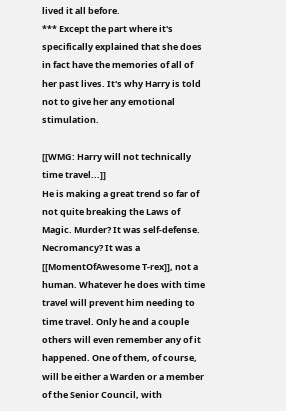lived it all before.
*** Except the part where it's specifically explained that she does in fact have the memories of all of her past lives. It's why Harry is told not to give her any emotional stimulation.

[[WMG: Harry will not technically time travel...]]
He is making a great trend so far of not quite breaking the Laws of Magic. Murder? It was self-defense. Necromancy? It was a [[MomentOfAwesome T-rex]], not a human. Whatever he does with time travel will prevent him needing to time travel. Only he and a couple others will even remember any of it happened. One of them, of course, will be either a Warden or a member of the Senior Council, with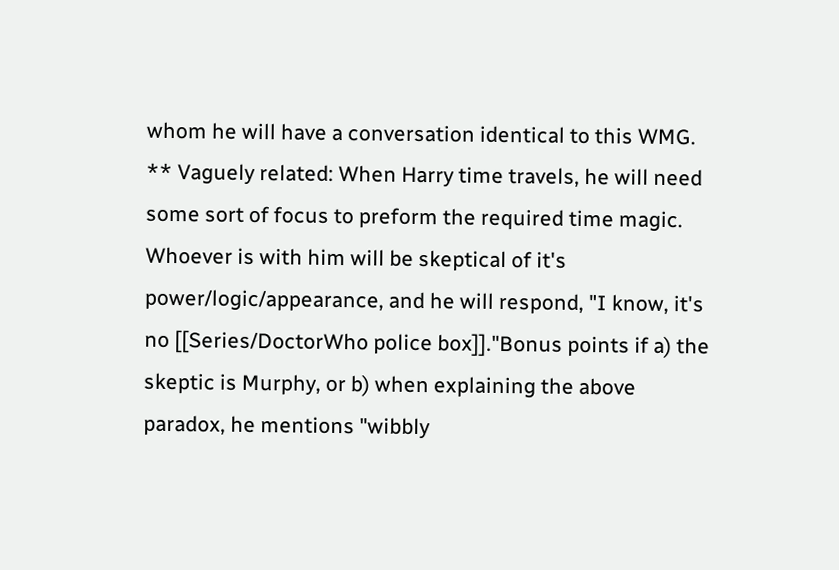whom he will have a conversation identical to this WMG.
** Vaguely related: When Harry time travels, he will need some sort of focus to preform the required time magic. Whoever is with him will be skeptical of it's power/logic/appearance, and he will respond, "I know, it's no [[Series/DoctorWho police box]]."Bonus points if a) the skeptic is Murphy, or b) when explaining the above paradox, he mentions "wibbly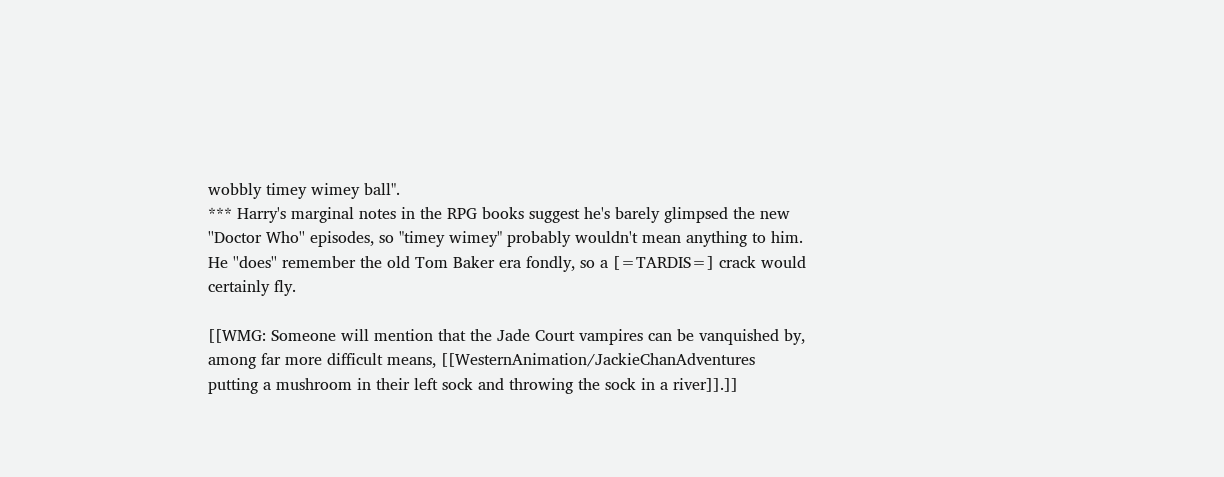wobbly timey wimey ball".
*** Harry's marginal notes in the RPG books suggest he's barely glimpsed the new ''Doctor Who'' episodes, so "timey wimey" probably wouldn't mean anything to him. He ''does'' remember the old Tom Baker era fondly, so a [=TARDIS=] crack would certainly fly.

[[WMG: Someone will mention that the Jade Court vampires can be vanquished by, among far more difficult means, [[WesternAnimation/JackieChanAdventures putting a mushroom in their left sock and throwing the sock in a river]].]]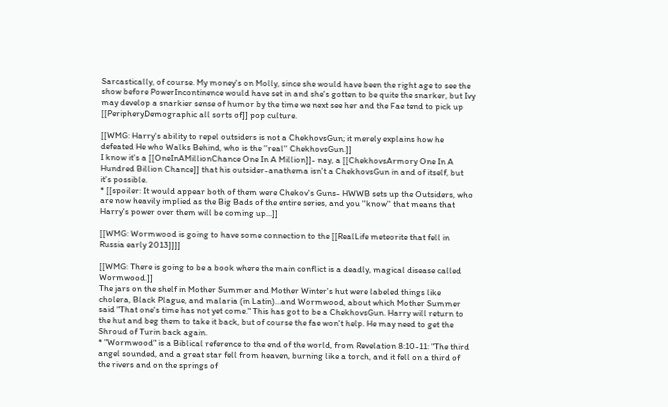Sarcastically, of course. My money's on Molly, since she would have been the right age to see the show before PowerIncontinence would have set in and she's gotten to be quite the snarker, but Ivy may develop a snarkier sense of humor by the time we next see her and the Fae tend to pick up [[PeripheryDemographic all sorts of]] pop culture.

[[WMG: Harry's ability to repel outsiders is not a ChekhovsGun; it merely explains how he defeated He who Walks Behind, who is the ''real'' ChekhovsGun.]]
I know it's a [[OneInAMillionChance One In A Million]]- nay, a [[ChekhovsArmory One In A Hundred Billion Chance]] that his outsider-anathema isn't a ChekhovsGun in and of itself, but it's possible.
* [[spoiler: It would appear both of them were Chekov's Guns- HWWB sets up the Outsiders, who are now heavily implied as the Big Bads of the entire series, and you ''know'' that means that Harry's power over them will be coming up...]]

[[WMG: Wormwood is going to have some connection to the [[RealLife meteorite that fell in Russia early 2013]]]]

[[WMG: There is going to be a book where the main conflict is a deadly, magical disease called Wormwood.]]
The jars on the shelf in Mother Summer and Mother Winter's hut were labeled things like cholera, Black Plague, and malaria (in Latin)…and Wormwood, about which Mother Summer said "That one's time has not yet come." This has got to be a ChekhovsGun. Harry will return to the hut and beg them to take it back, but of course the fae won't help. He may need to get the Shroud of Turin back again.
* "Wormwood" is a Biblical reference to the end of the world, from Revelation 8:10-11: "The third angel sounded, and a great star fell from heaven, burning like a torch, and it fell on a third of the rivers and on the springs of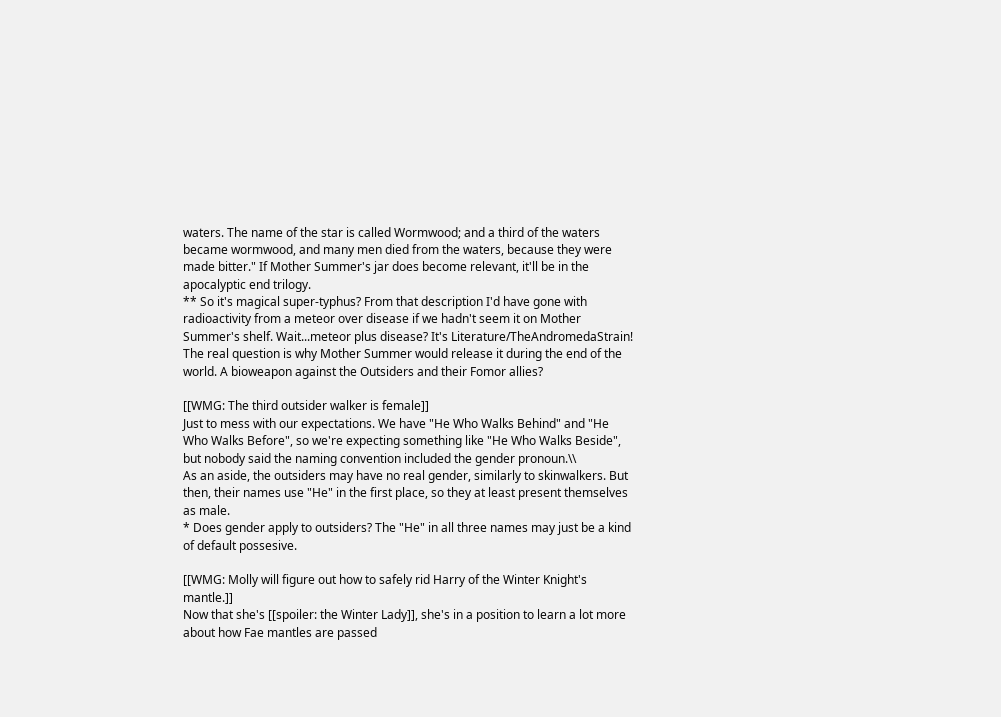waters. The name of the star is called Wormwood; and a third of the waters became wormwood, and many men died from the waters, because they were made bitter." If Mother Summer's jar does become relevant, it'll be in the apocalyptic end trilogy.
** So it's magical super-typhus? From that description I'd have gone with radioactivity from a meteor over disease if we hadn't seem it on Mother Summer's shelf. Wait...meteor plus disease? It's Literature/TheAndromedaStrain! The real question is why Mother Summer would release it during the end of the world. A bioweapon against the Outsiders and their Fomor allies?

[[WMG: The third outsider walker is female]]
Just to mess with our expectations. We have "He Who Walks Behind" and "He Who Walks Before", so we're expecting something like "He Who Walks Beside", but nobody said the naming convention included the gender pronoun.\\
As an aside, the outsiders may have no real gender, similarly to skinwalkers. But then, their names use "He" in the first place, so they at least present themselves as male.
* Does gender apply to outsiders? The "He" in all three names may just be a kind of default possesive.

[[WMG: Molly will figure out how to safely rid Harry of the Winter Knight's mantle.]]
Now that she's [[spoiler: the Winter Lady]], she's in a position to learn a lot more about how Fae mantles are passed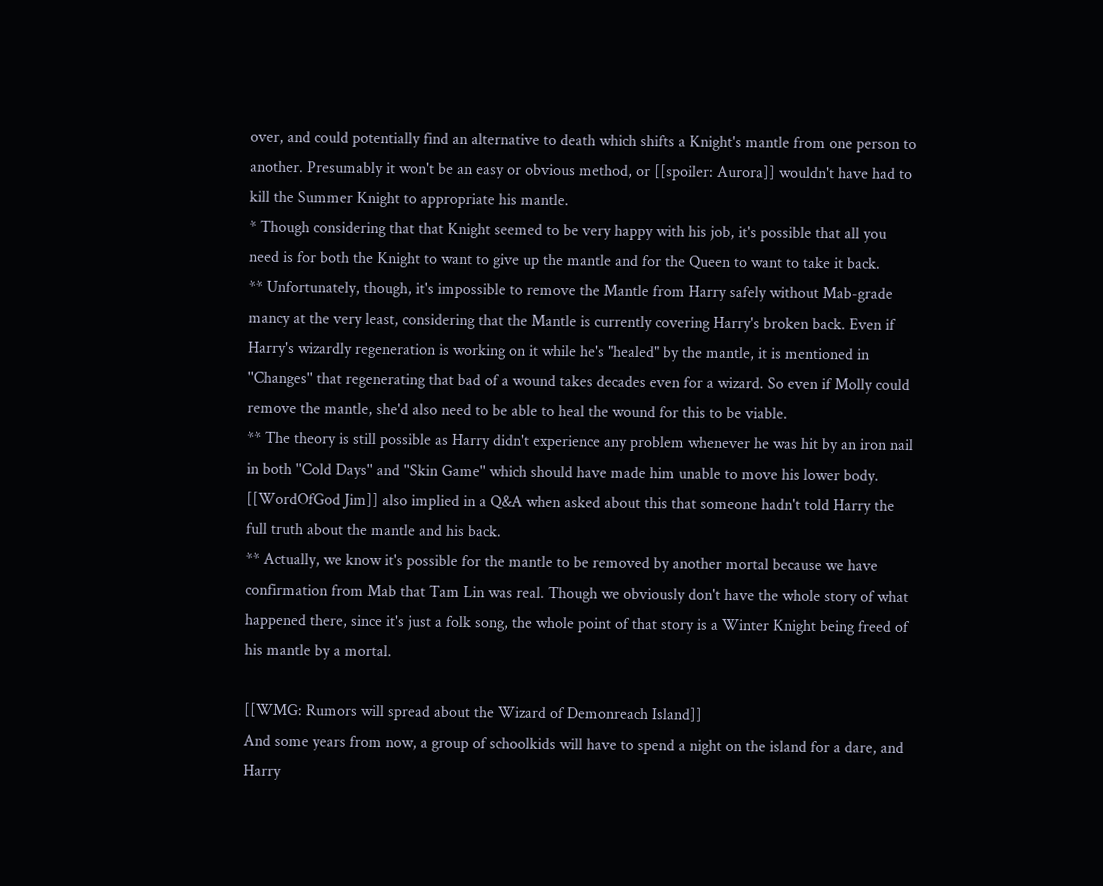over, and could potentially find an alternative to death which shifts a Knight's mantle from one person to another. Presumably it won't be an easy or obvious method, or [[spoiler: Aurora]] wouldn't have had to kill the Summer Knight to appropriate his mantle.
* Though considering that that Knight seemed to be very happy with his job, it's possible that all you need is for both the Knight to want to give up the mantle and for the Queen to want to take it back.
** Unfortunately, though, it's impossible to remove the Mantle from Harry safely without Mab-grade mancy at the very least, considering that the Mantle is currently covering Harry's broken back. Even if Harry's wizardly regeneration is working on it while he's "healed" by the mantle, it is mentioned in ''Changes'' that regenerating that bad of a wound takes decades even for a wizard. So even if Molly could remove the mantle, she'd also need to be able to heal the wound for this to be viable.
** The theory is still possible as Harry didn't experience any problem whenever he was hit by an iron nail in both ''Cold Days'' and ''Skin Game'' which should have made him unable to move his lower body. [[WordOfGod Jim]] also implied in a Q&A when asked about this that someone hadn't told Harry the full truth about the mantle and his back.
** Actually, we know it's possible for the mantle to be removed by another mortal because we have confirmation from Mab that Tam Lin was real. Though we obviously don't have the whole story of what happened there, since it's just a folk song, the whole point of that story is a Winter Knight being freed of his mantle by a mortal.

[[WMG: Rumors will spread about the Wizard of Demonreach Island]]
And some years from now, a group of schoolkids will have to spend a night on the island for a dare, and Harry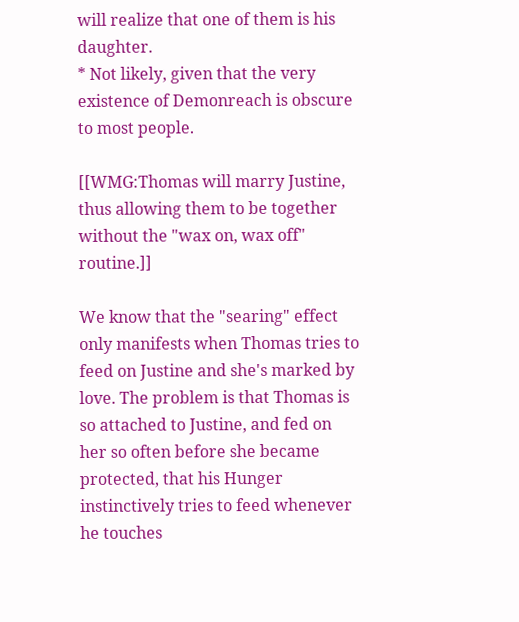will realize that one of them is his daughter.
* Not likely, given that the very existence of Demonreach is obscure to most people.

[[WMG:Thomas will marry Justine, thus allowing them to be together without the "wax on, wax off" routine.]]

We know that the "searing" effect only manifests when Thomas tries to feed on Justine and she's marked by love. The problem is that Thomas is so attached to Justine, and fed on her so often before she became protected, that his Hunger instinctively tries to feed whenever he touches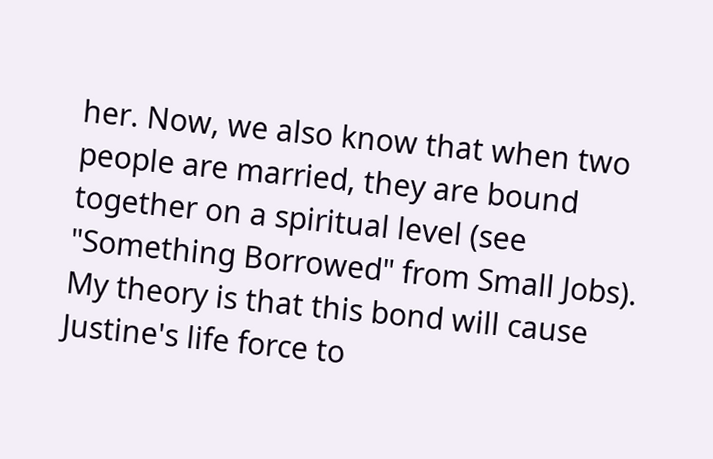her. Now, we also know that when two people are married, they are bound together on a spiritual level (see "Something Borrowed" from Small Jobs). My theory is that this bond will cause Justine's life force to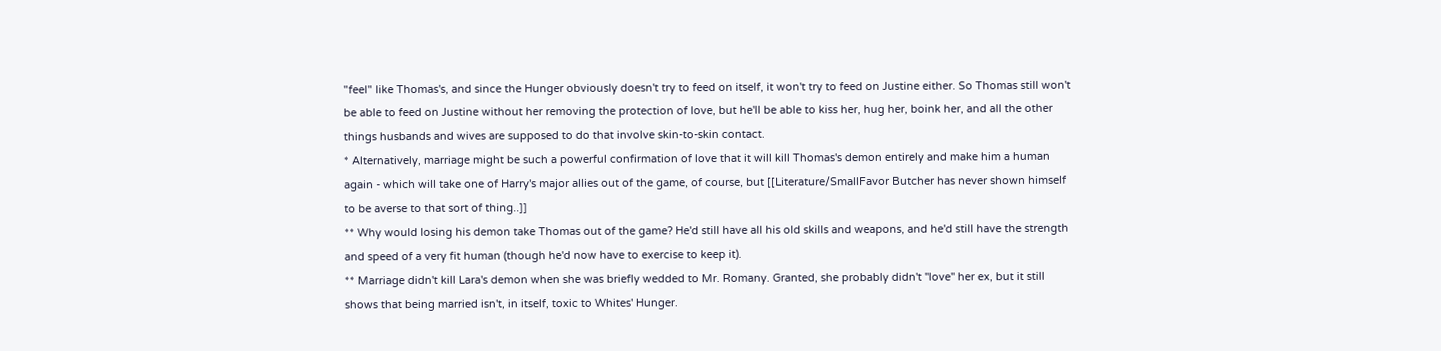"feel" like Thomas's, and since the Hunger obviously doesn't try to feed on itself, it won't try to feed on Justine either. So Thomas still won't be able to feed on Justine without her removing the protection of love, but he'll be able to kiss her, hug her, boink her, and all the other things husbands and wives are supposed to do that involve skin-to-skin contact.
* Alternatively, marriage might be such a powerful confirmation of love that it will kill Thomas's demon entirely and make him a human again - which will take one of Harry's major allies out of the game, of course, but [[Literature/SmallFavor Butcher has never shown himself to be averse to that sort of thing..]]
** Why would losing his demon take Thomas out of the game? He'd still have all his old skills and weapons, and he'd still have the strength and speed of a very fit human (though he'd now have to exercise to keep it).
** Marriage didn't kill Lara's demon when she was briefly wedded to Mr. Romany. Granted, she probably didn't ''love'' her ex, but it still shows that being married isn't, in itself, toxic to Whites' Hunger.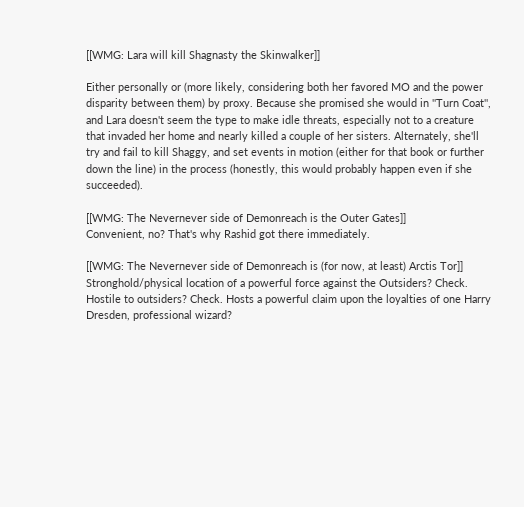[[WMG: Lara will kill Shagnasty the Skinwalker]]

Either personally or (more likely, considering both her favored MO and the power disparity between them) by proxy. Because she promised she would in ''Turn Coat'', and Lara doesn't seem the type to make idle threats, especially not to a creature that invaded her home and nearly killed a couple of her sisters. Alternately, she'll try and fail to kill Shaggy, and set events in motion (either for that book or further down the line) in the process (honestly, this would probably happen even if she succeeded).

[[WMG: The Nevernever side of Demonreach is the Outer Gates]]
Convenient, no? That's why Rashid got there immediately.

[[WMG: The Nevernever side of Demonreach is (for now, at least) Arctis Tor]]
Stronghold/physical location of a powerful force against the Outsiders? Check. Hostile to outsiders? Check. Hosts a powerful claim upon the loyalties of one Harry Dresden, professional wizard?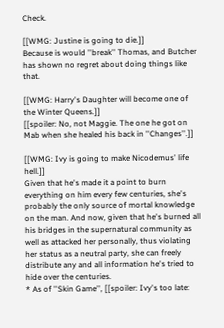Check.

[[WMG: Justine is going to die.]]
Because is would ''break'' Thomas, and Butcher has shown no regret about doing things like that.

[[WMG: Harry's Daughter will become one of the Winter Queens.]]
[[spoiler: No, not Maggie. The one he got on Mab when she healed his back in ''Changes''.]]

[[WMG: Ivy is going to make Nicodemus' life hell.]]
Given that he's made it a point to burn everything on him every few centuries, she's probably the only source of mortal knowledge on the man. And now, given that he's burned all his bridges in the supernatural community as well as attacked her personally, thus violating her status as a neutral party, she can freely distribute any and all information he's tried to hide over the centuries.
* As of ''Skin Game'', [[spoiler: Ivy's too late: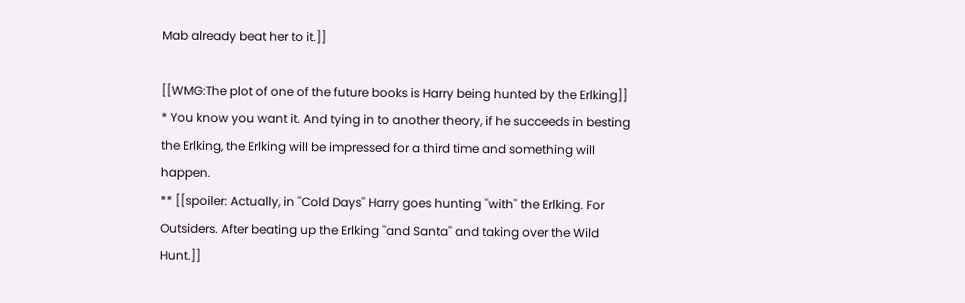Mab already beat her to it.]]

[[WMG:The plot of one of the future books is Harry being hunted by the Erlking]]
* You know you want it. And tying in to another theory, if he succeeds in besting the Erlking, the Erlking will be impressed for a third time and something will happen.
** [[spoiler: Actually, in ''Cold Days'' Harry goes hunting ''with'' the Erlking. For Outsiders. After beating up the Erlking ''and Santa'' and taking over the Wild Hunt.]]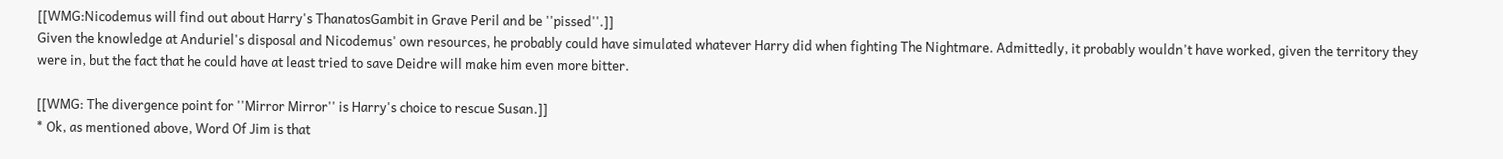[[WMG:Nicodemus will find out about Harry's ThanatosGambit in Grave Peril and be ''pissed''.]]
Given the knowledge at Anduriel's disposal and Nicodemus' own resources, he probably could have simulated whatever Harry did when fighting The Nightmare. Admittedly, it probably wouldn't have worked, given the territory they were in, but the fact that he could have at least tried to save Deidre will make him even more bitter.

[[WMG: The divergence point for ''Mirror Mirror'' is Harry's choice to rescue Susan.]]
* Ok, as mentioned above, Word Of Jim is that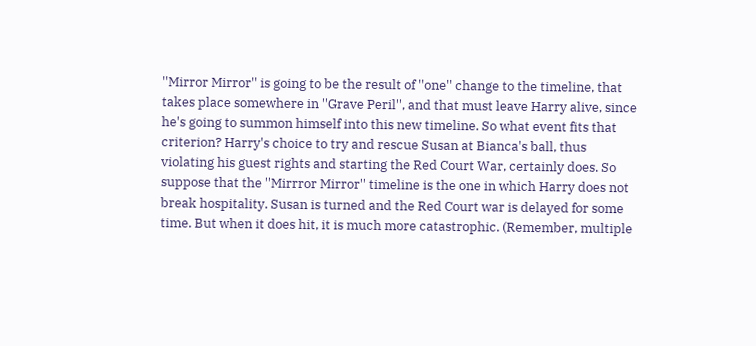''Mirror Mirror'' is going to be the result of ''one'' change to the timeline, that takes place somewhere in ''Grave Peril'', and that must leave Harry alive, since he's going to summon himself into this new timeline. So what event fits that criterion? Harry's choice to try and rescue Susan at Bianca's ball, thus violating his guest rights and starting the Red Court War, certainly does. So suppose that the ''Mirrror Mirror'' timeline is the one in which Harry does not break hospitality. Susan is turned and the Red Court war is delayed for some time. But when it does hit, it is much more catastrophic. (Remember, multiple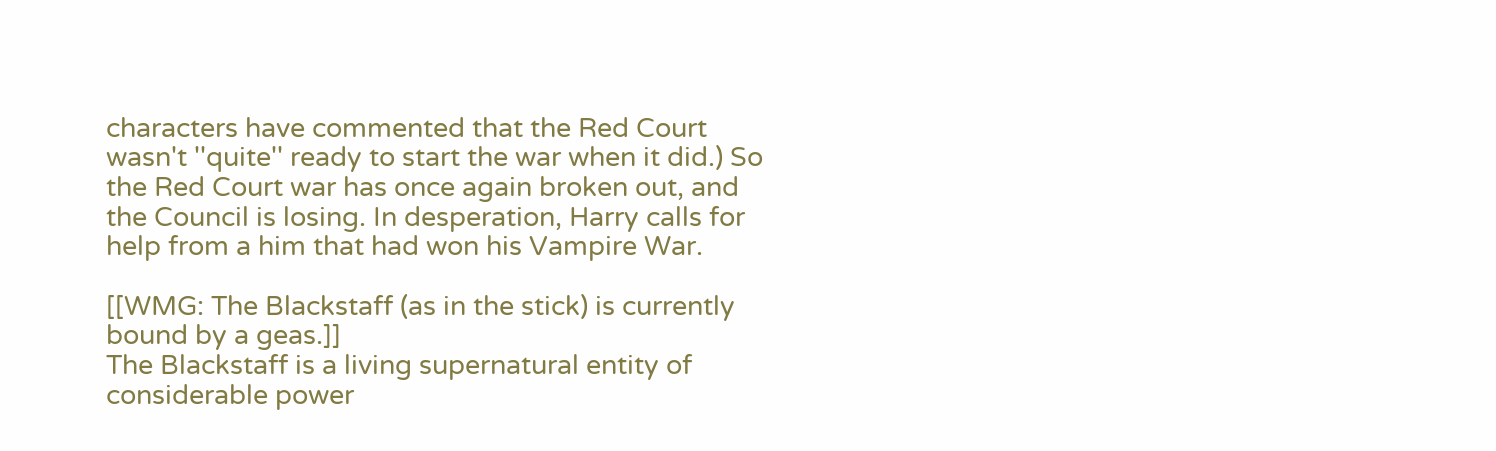characters have commented that the Red Court wasn't ''quite'' ready to start the war when it did.) So the Red Court war has once again broken out, and the Council is losing. In desperation, Harry calls for help from a him that had won his Vampire War.

[[WMG: The Blackstaff (as in the stick) is currently bound by a geas.]]
The Blackstaff is a living supernatural entity of considerable power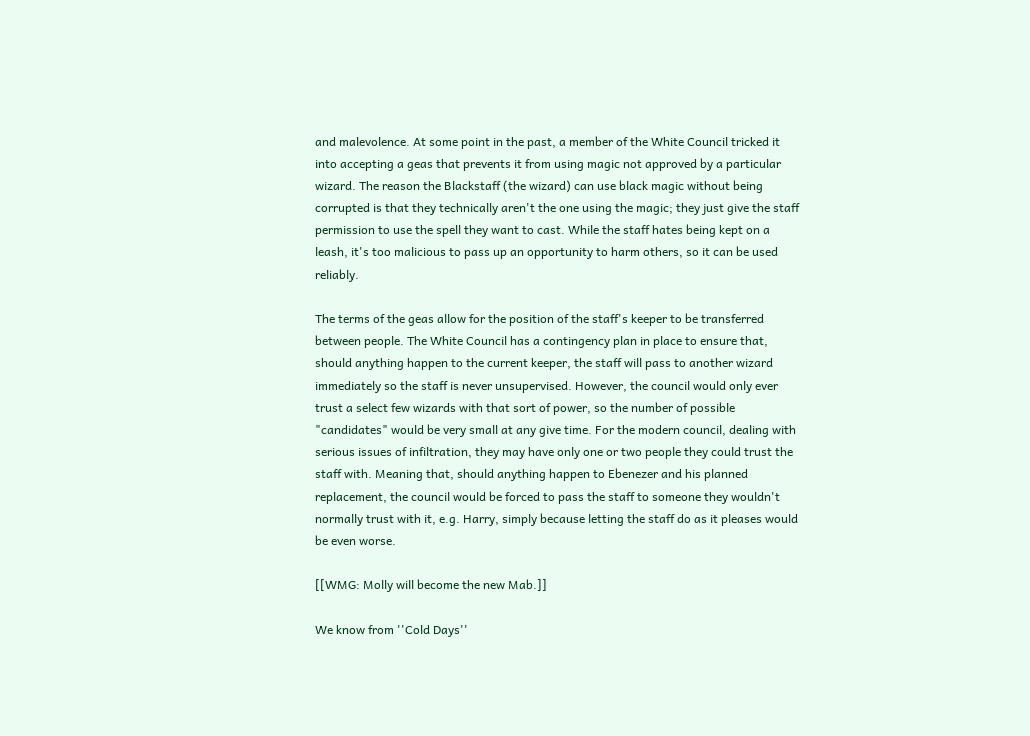and malevolence. At some point in the past, a member of the White Council tricked it into accepting a geas that prevents it from using magic not approved by a particular wizard. The reason the Blackstaff (the wizard) can use black magic without being corrupted is that they technically aren't the one using the magic; they just give the staff permission to use the spell they want to cast. While the staff hates being kept on a leash, it's too malicious to pass up an opportunity to harm others, so it can be used reliably.

The terms of the geas allow for the position of the staff's keeper to be transferred between people. The White Council has a contingency plan in place to ensure that, should anything happen to the current keeper, the staff will pass to another wizard immediately so the staff is never unsupervised. However, the council would only ever trust a select few wizards with that sort of power, so the number of possible "candidates" would be very small at any give time. For the modern council, dealing with serious issues of infiltration, they may have only one or two people they could trust the staff with. Meaning that, should anything happen to Ebenezer and his planned replacement, the council would be forced to pass the staff to someone they wouldn't normally trust with it, e.g. Harry, simply because letting the staff do as it pleases would be even worse.

[[WMG: Molly will become the new Mab.]]

We know from ''Cold Days''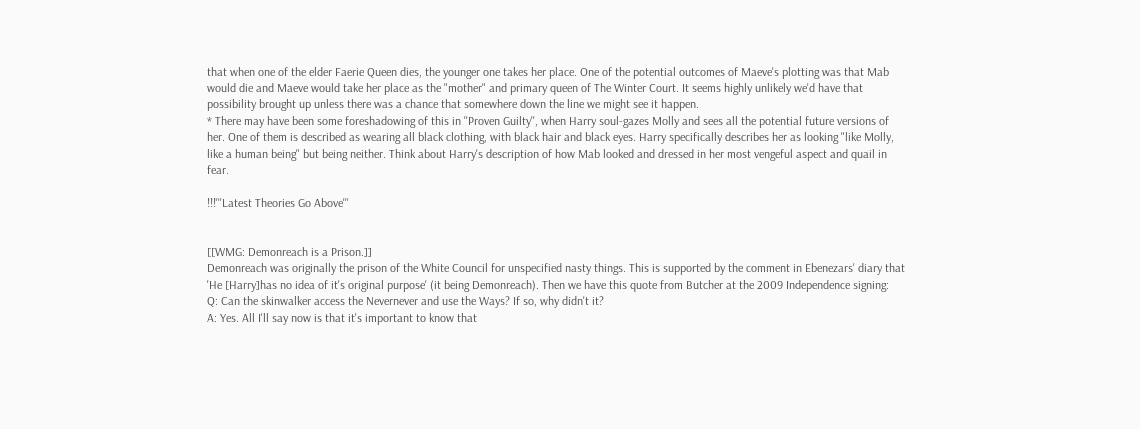that when one of the elder Faerie Queen dies, the younger one takes her place. One of the potential outcomes of Maeve's plotting was that Mab would die and Maeve would take her place as the "mother" and primary queen of The Winter Court. It seems highly unlikely we'd have that possibility brought up unless there was a chance that somewhere down the line we might see it happen.
* There may have been some foreshadowing of this in ''Proven Guilty'', when Harry soul-gazes Molly and sees all the potential future versions of her. One of them is described as wearing all black clothing, with black hair and black eyes. Harry specifically describes her as looking "like Molly, like a human being" but being neither. Think about Harry's description of how Mab looked and dressed in her most vengeful aspect and quail in fear.

!!!'''Latest Theories Go Above'''


[[WMG: Demonreach is a Prison.]]
Demonreach was originally the prison of the White Council for unspecified nasty things. This is supported by the comment in Ebenezars' diary that 'He [Harry]has no idea of it's original purpose' (it being Demonreach). Then we have this quote from Butcher at the 2009 Independence signing:
Q: Can the skinwalker access the Nevernever and use the Ways? If so, why didn't it?
A: Yes. All I'll say now is that it's important to know that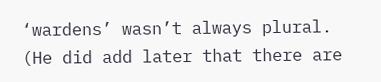‘wardens’ wasn’t always plural. (He did add later that there are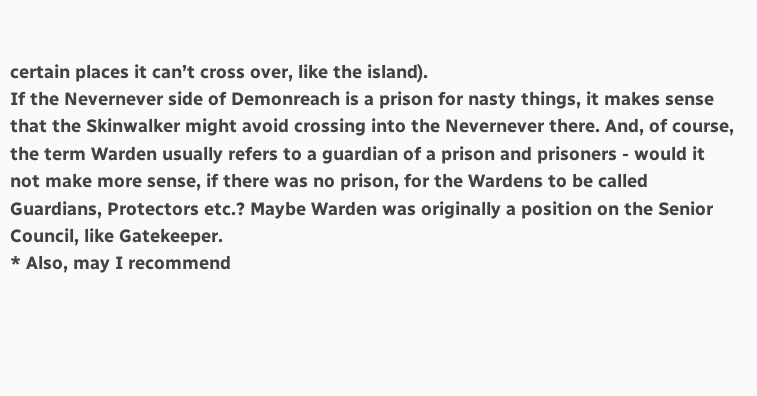certain places it can’t cross over, like the island).
If the Nevernever side of Demonreach is a prison for nasty things, it makes sense that the Skinwalker might avoid crossing into the Nevernever there. And, of course, the term Warden usually refers to a guardian of a prison and prisoners - would it not make more sense, if there was no prison, for the Wardens to be called Guardians, Protectors etc.? Maybe Warden was originally a position on the Senior Council, like Gatekeeper.
* Also, may I recommend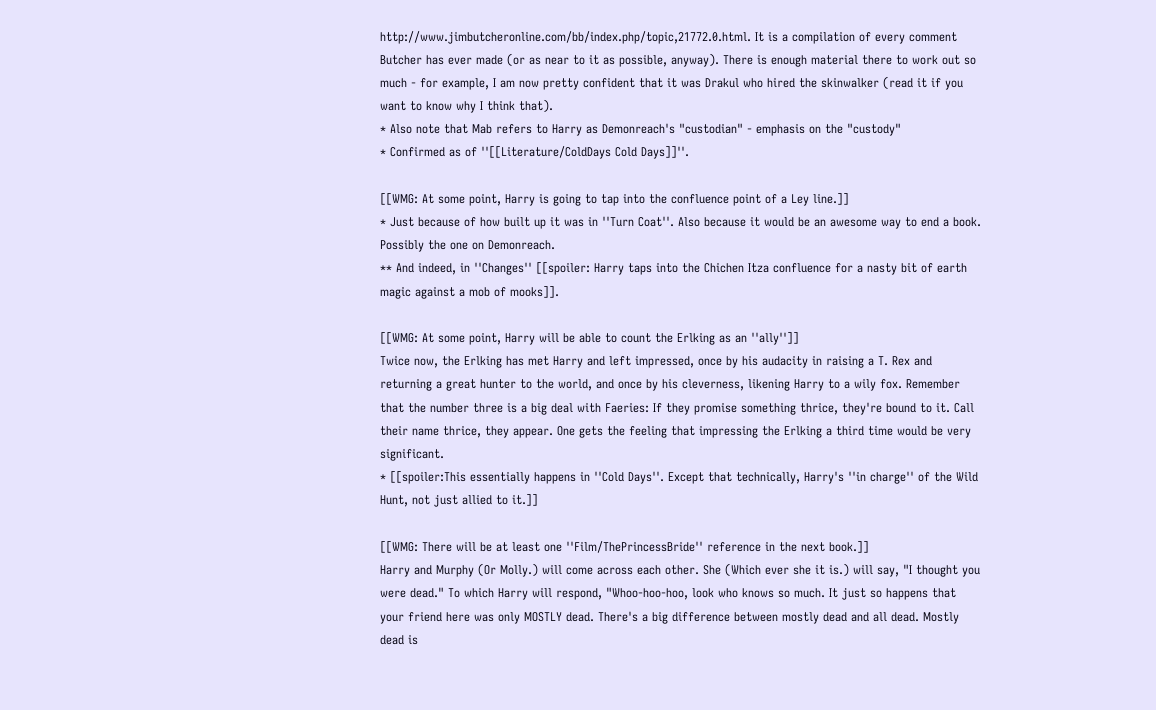http://www.jimbutcheronline.com/bb/index.php/topic,21772.0.html. It is a compilation of every comment Butcher has ever made (or as near to it as possible, anyway). There is enough material there to work out so much - for example, I am now pretty confident that it was Drakul who hired the skinwalker (read it if you want to know why I think that).
* Also note that Mab refers to Harry as Demonreach's "custodian" - emphasis on the "custody"
* Confirmed as of ''[[Literature/ColdDays Cold Days]]''.

[[WMG: At some point, Harry is going to tap into the confluence point of a Ley line.]]
* Just because of how built up it was in ''Turn Coat''. Also because it would be an awesome way to end a book. Possibly the one on Demonreach.
** And indeed, in ''Changes'' [[spoiler: Harry taps into the Chichen Itza confluence for a nasty bit of earth magic against a mob of mooks]].

[[WMG: At some point, Harry will be able to count the Erlking as an ''ally'']]
Twice now, the Erlking has met Harry and left impressed, once by his audacity in raising a T. Rex and returning a great hunter to the world, and once by his cleverness, likening Harry to a wily fox. Remember that the number three is a big deal with Faeries: If they promise something thrice, they're bound to it. Call their name thrice, they appear. One gets the feeling that impressing the Erlking a third time would be very significant.
* [[spoiler:This essentially happens in ''Cold Days''. Except that technically, Harry's ''in charge'' of the Wild Hunt, not just allied to it.]]

[[WMG: There will be at least one ''Film/ThePrincessBride'' reference in the next book.]]
Harry and Murphy (Or Molly.) will come across each other. She (Which ever she it is.) will say, "I thought you were dead." To which Harry will respond, "Whoo-hoo-hoo, look who knows so much. It just so happens that your friend here was only MOSTLY dead. There's a big difference between mostly dead and all dead. Mostly dead is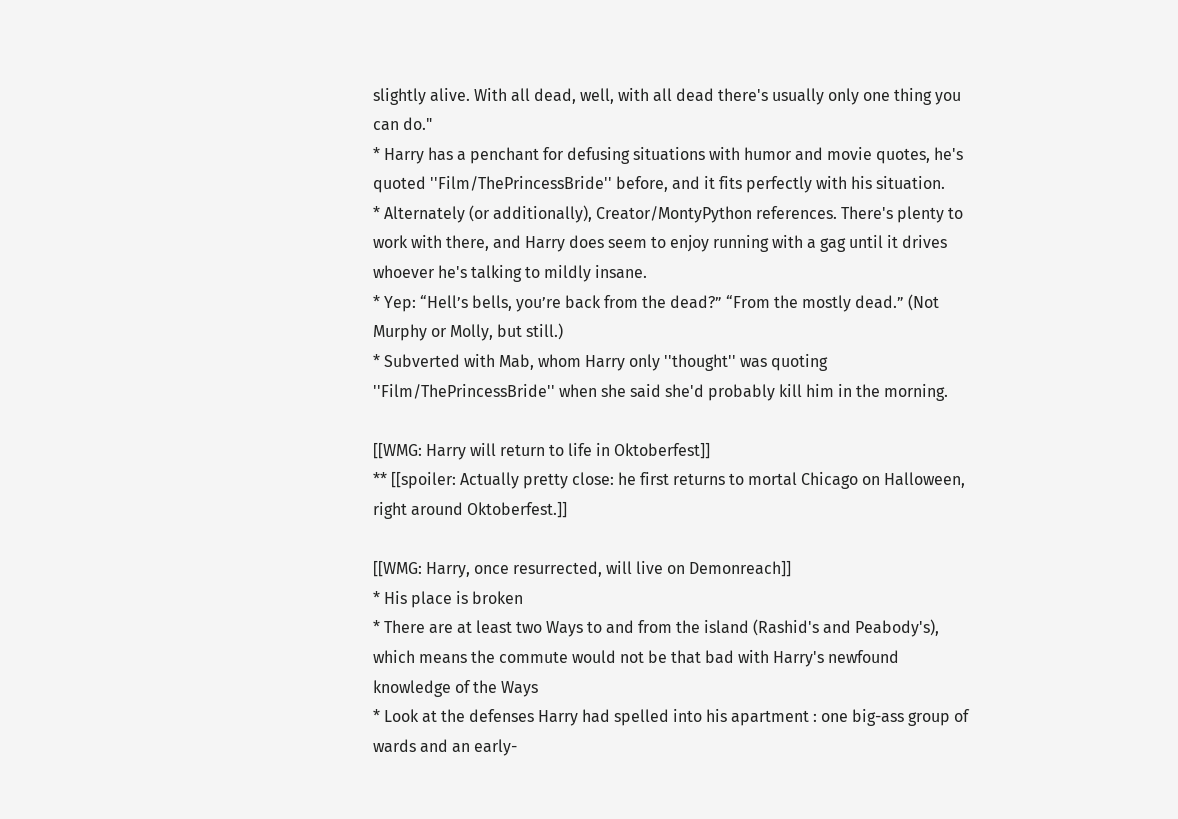slightly alive. With all dead, well, with all dead there's usually only one thing you can do."
* Harry has a penchant for defusing situations with humor and movie quotes, he's quoted ''Film/ThePrincessBride'' before, and it fits perfectly with his situation.
* Alternately (or additionally), Creator/MontyPython references. There's plenty to work with there, and Harry does seem to enjoy running with a gag until it drives whoever he's talking to mildly insane.
* Yep: “Hell’s bells, you’re back from the dead?” “From the mostly dead.” (Not Murphy or Molly, but still.)
* Subverted with Mab, whom Harry only ''thought'' was quoting ''Film/ThePrincessBride'' when she said she'd probably kill him in the morning.

[[WMG: Harry will return to life in Oktoberfest]]
** [[spoiler: Actually pretty close: he first returns to mortal Chicago on Halloween, right around Oktoberfest.]]

[[WMG: Harry, once resurrected, will live on Demonreach]]
* His place is broken
* There are at least two Ways to and from the island (Rashid's and Peabody's), which means the commute would not be that bad with Harry's newfound knowledge of the Ways
* Look at the defenses Harry had spelled into his apartment : one big-ass group of wards and an early-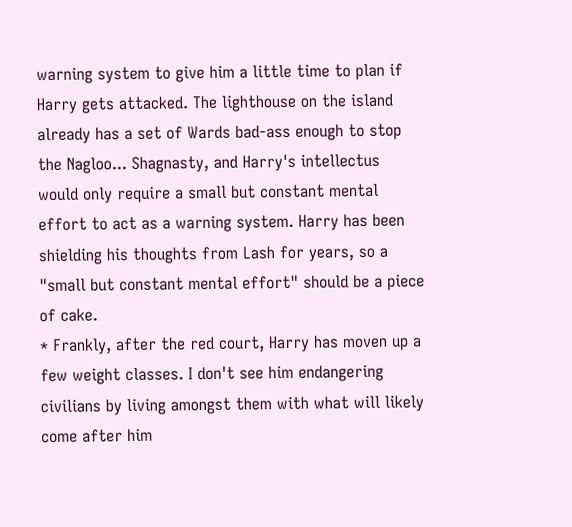warning system to give him a little time to plan if Harry gets attacked. The lighthouse on the island already has a set of Wards bad-ass enough to stop the Nagloo... Shagnasty, and Harry's intellectus would only require a small but constant mental effort to act as a warning system. Harry has been shielding his thoughts from Lash for years, so a "small but constant mental effort" should be a piece of cake.
* Frankly, after the red court, Harry has moven up a few weight classes. I don't see him endangering civilians by living amongst them with what will likely come after him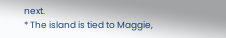next.
* The island is tied to Maggie,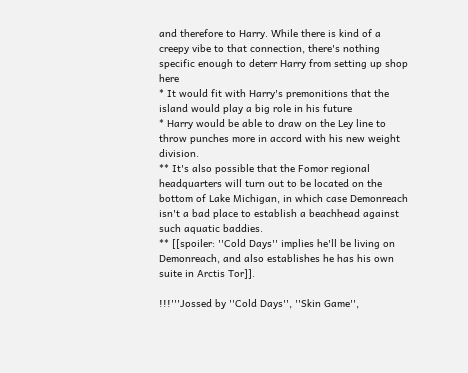and therefore to Harry. While there is kind of a creepy vibe to that connection, there's nothing specific enough to deterr Harry from setting up shop here
* It would fit with Harry's premonitions that the island would play a big role in his future
* Harry would be able to draw on the Ley line to throw punches more in accord with his new weight division.
** It's also possible that the Fomor regional headquarters will turn out to be located on the bottom of Lake Michigan, in which case Demonreach isn't a bad place to establish a beachhead against such aquatic baddies.
** [[spoiler: ''Cold Days'' implies he'll be living on Demonreach, and also establishes he has his own suite in Arctis Tor]].

!!!'''Jossed by ''Cold Days'', ''Skin Game'',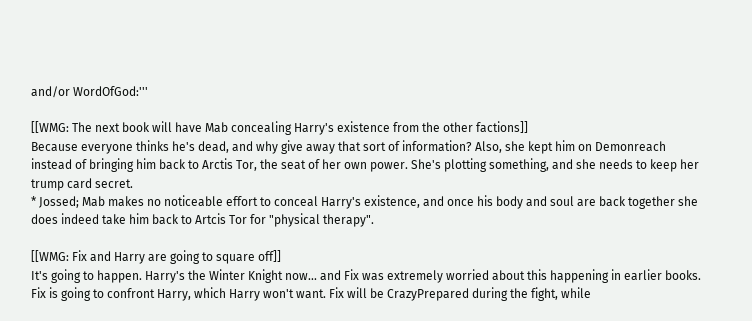and/or WordOfGod:'''

[[WMG: The next book will have Mab concealing Harry's existence from the other factions]]
Because everyone thinks he's dead, and why give away that sort of information? Also, she kept him on Demonreach instead of bringing him back to Arctis Tor, the seat of her own power. She's plotting something, and she needs to keep her trump card secret.
* Jossed; Mab makes no noticeable effort to conceal Harry's existence, and once his body and soul are back together she does indeed take him back to Artcis Tor for "physical therapy".

[[WMG: Fix and Harry are going to square off]]
It's going to happen. Harry's the Winter Knight now... and Fix was extremely worried about this happening in earlier books. Fix is going to confront Harry, which Harry won't want. Fix will be CrazyPrepared during the fight, while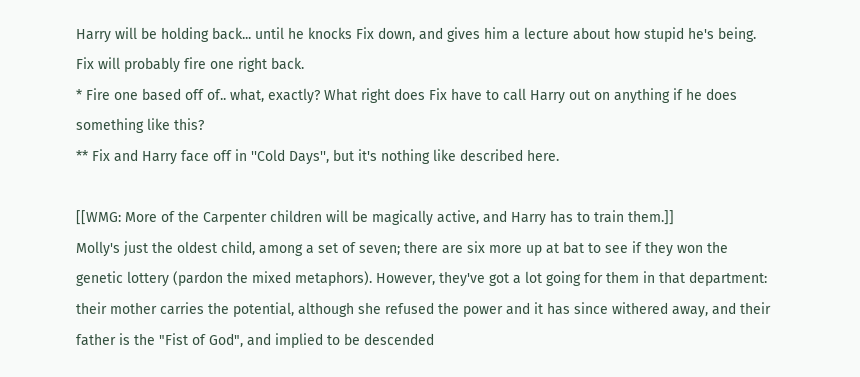Harry will be holding back... until he knocks Fix down, and gives him a lecture about how stupid he's being. Fix will probably fire one right back.
* Fire one based off of.. what, exactly? What right does Fix have to call Harry out on anything if he does something like this?
** Fix and Harry face off in ''Cold Days'', but it's nothing like described here.

[[WMG: More of the Carpenter children will be magically active, and Harry has to train them.]]
Molly's just the oldest child, among a set of seven; there are six more up at bat to see if they won the genetic lottery (pardon the mixed metaphors). However, they've got a lot going for them in that department: their mother carries the potential, although she refused the power and it has since withered away, and their father is the "Fist of God", and implied to be descended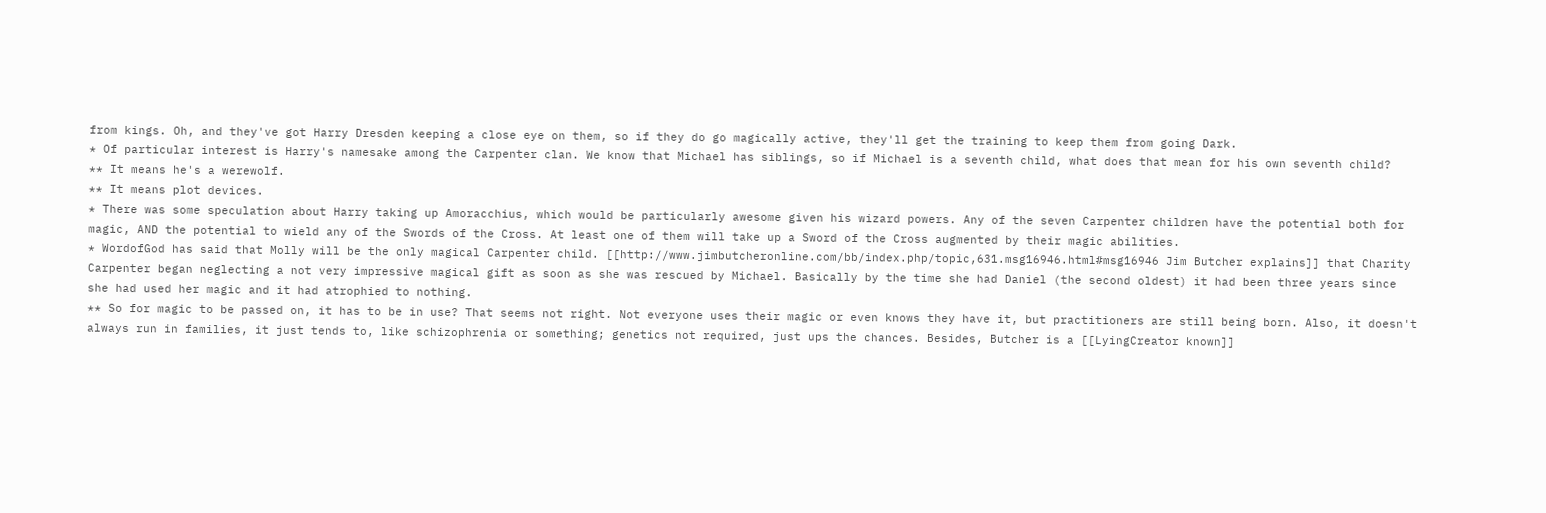from kings. Oh, and they've got Harry Dresden keeping a close eye on them, so if they do go magically active, they'll get the training to keep them from going Dark.
* Of particular interest is Harry's namesake among the Carpenter clan. We know that Michael has siblings, so if Michael is a seventh child, what does that mean for his own seventh child?
** It means he's a werewolf.
** It means plot devices.
* There was some speculation about Harry taking up Amoracchius, which would be particularly awesome given his wizard powers. Any of the seven Carpenter children have the potential both for magic, AND the potential to wield any of the Swords of the Cross. At least one of them will take up a Sword of the Cross augmented by their magic abilities.
* WordofGod has said that Molly will be the only magical Carpenter child. [[http://www.jimbutcheronline.com/bb/index.php/topic,631.msg16946.html#msg16946 Jim Butcher explains]] that Charity Carpenter began neglecting a not very impressive magical gift as soon as she was rescued by Michael. Basically by the time she had Daniel (the second oldest) it had been three years since she had used her magic and it had atrophied to nothing.
** So for magic to be passed on, it has to be in use? That seems not right. Not everyone uses their magic or even knows they have it, but practitioners are still being born. Also, it doesn't always run in families, it just tends to, like schizophrenia or something; genetics not required, just ups the chances. Besides, Butcher is a [[LyingCreator known]]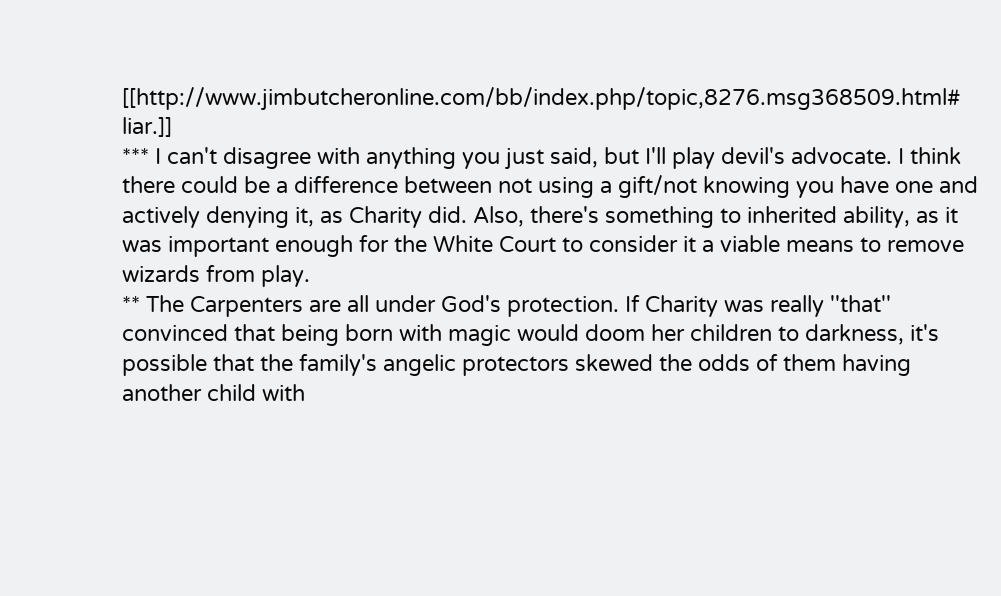[[http://www.jimbutcheronline.com/bb/index.php/topic,8276.msg368509.html# liar.]]
*** I can't disagree with anything you just said, but I'll play devil's advocate. I think there could be a difference between not using a gift/not knowing you have one and actively denying it, as Charity did. Also, there's something to inherited ability, as it was important enough for the White Court to consider it a viable means to remove wizards from play.
** The Carpenters are all under God's protection. If Charity was really ''that'' convinced that being born with magic would doom her children to darkness, it's possible that the family's angelic protectors skewed the odds of them having another child with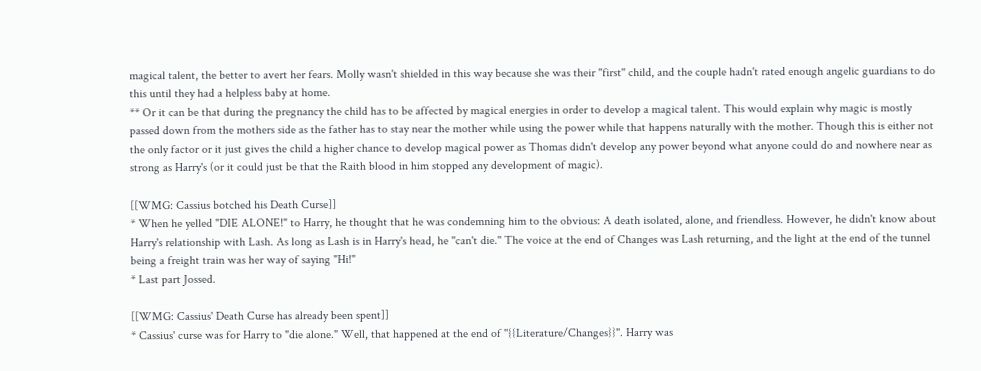magical talent, the better to avert her fears. Molly wasn't shielded in this way because she was their ''first'' child, and the couple hadn't rated enough angelic guardians to do this until they had a helpless baby at home.
** Or it can be that during the pregnancy the child has to be affected by magical energies in order to develop a magical talent. This would explain why magic is mostly passed down from the mothers side as the father has to stay near the mother while using the power while that happens naturally with the mother. Though this is either not the only factor or it just gives the child a higher chance to develop magical power as Thomas didn't develop any power beyond what anyone could do and nowhere near as strong as Harry's (or it could just be that the Raith blood in him stopped any development of magic).

[[WMG: Cassius botched his Death Curse]]
* When he yelled "DIE ALONE!" to Harry, he thought that he was condemning him to the obvious: A death isolated, alone, and friendless. However, he didn't know about Harry's relationship with Lash. As long as Lash is in Harry's head, he ''can't die.'' The voice at the end of Changes was Lash returning, and the light at the end of the tunnel being a freight train was her way of saying "Hi!"
* Last part Jossed.

[[WMG: Cassius' Death Curse has already been spent]]
* Cassius' curse was for Harry to "die alone." Well, that happened at the end of ''{{Literature/Changes}}''. Harry was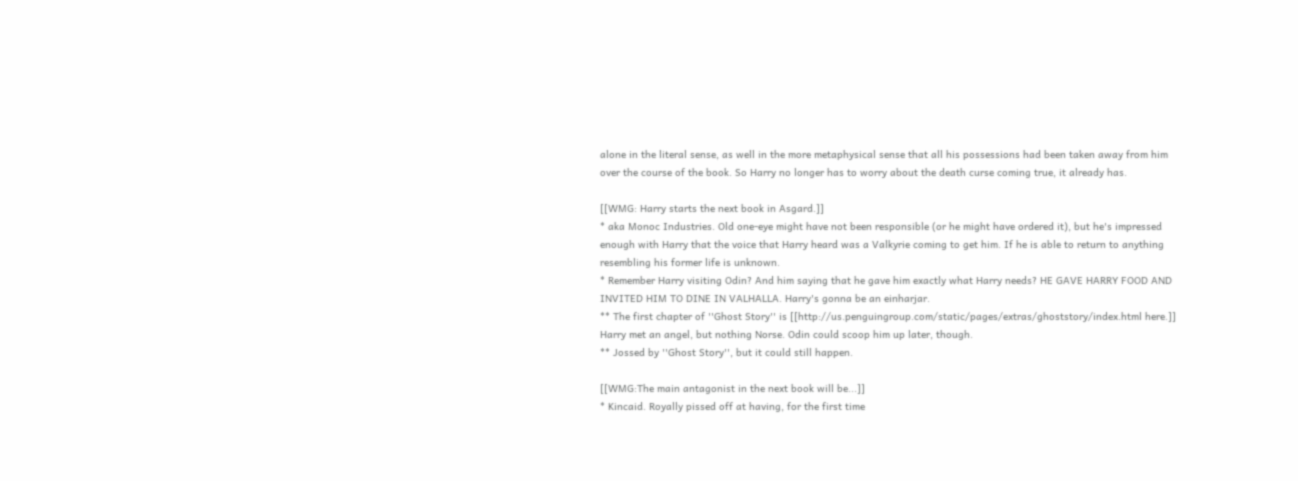alone in the literal sense, as well in the more metaphysical sense that all his possessions had been taken away from him over the course of the book. So Harry no longer has to worry about the death curse coming true, it already has.

[[WMG: Harry starts the next book in Asgard.]]
* aka Monoc Industries. Old one-eye might have not been responsible (or he might have ordered it), but he's impressed enough with Harry that the voice that Harry heard was a Valkyrie coming to get him. If he is able to return to anything resembling his former life is unknown.
* Remember Harry visiting Odin? And him saying that he gave him exactly what Harry needs? HE GAVE HARRY FOOD AND INVITED HIM TO DINE IN VALHALLA. Harry's gonna be an einharjar.
** The first chapter of ''Ghost Story'' is [[http://us.penguingroup.com/static/pages/extras/ghoststory/index.html here.]] Harry met an angel, but nothing Norse. Odin could scoop him up later, though.
** Jossed by ''Ghost Story'', but it could still happen.

[[WMG:The main antagonist in the next book will be...]]
* Kincaid. Royally pissed off at having, for the first time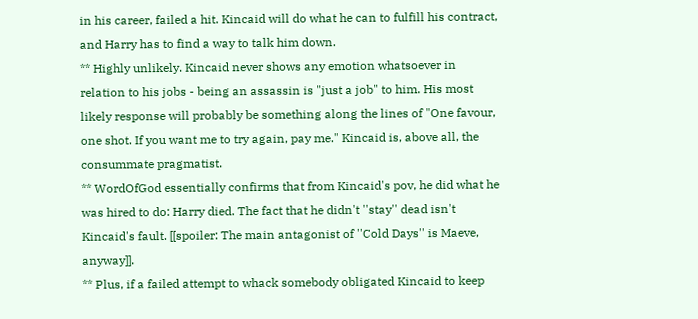in his career, failed a hit. Kincaid will do what he can to fulfill his contract, and Harry has to find a way to talk him down.
** Highly unlikely. Kincaid never shows any emotion whatsoever in relation to his jobs - being an assassin is "just a job" to him. His most likely response will probably be something along the lines of "One favour, one shot. If you want me to try again, pay me." Kincaid is, above all, the consummate pragmatist.
** WordOfGod essentially confirms that from Kincaid's pov, he did what he was hired to do: Harry died. The fact that he didn't ''stay'' dead isn't Kincaid's fault. [[spoiler: The main antagonist of ''Cold Days'' is Maeve, anyway]].
** Plus, if a failed attempt to whack somebody obligated Kincaid to keep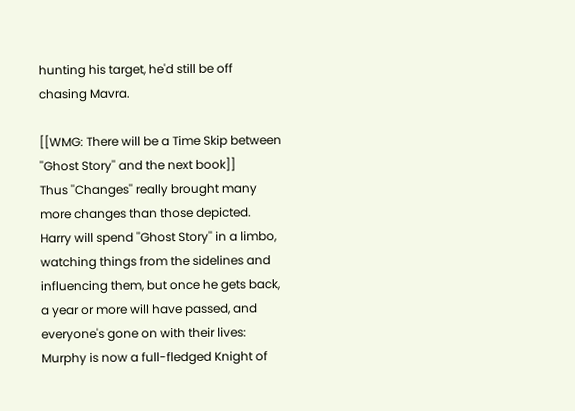hunting his target, he'd still be off chasing Mavra.

[[WMG: There will be a Time Skip between ''Ghost Story'' and the next book]]
Thus ''Changes'' really brought many more changes than those depicted. Harry will spend ''Ghost Story'' in a limbo, watching things from the sidelines and influencing them, but once he gets back, a year or more will have passed, and everyone's gone on with their lives: Murphy is now a full-fledged Knight of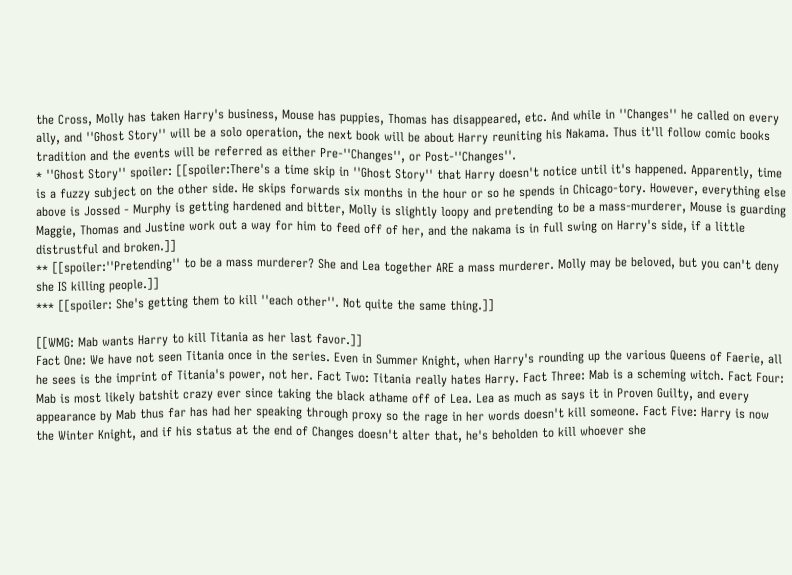the Cross, Molly has taken Harry's business, Mouse has puppies, Thomas has disappeared, etc. And while in ''Changes'' he called on every ally, and ''Ghost Story'' will be a solo operation, the next book will be about Harry reuniting his Nakama. Thus it'll follow comic books tradition and the events will be referred as either Pre-''Changes'', or Post-''Changes''.
* ''Ghost Story'' spoiler: [[spoiler:There's a time skip in ''Ghost Story'' that Harry doesn't notice until it's happened. Apparently, time is a fuzzy subject on the other side. He skips forwards six months in the hour or so he spends in Chicago-tory. However, everything else above is Jossed - Murphy is getting hardened and bitter, Molly is slightly loopy and pretending to be a mass-murderer, Mouse is guarding Maggie, Thomas and Justine work out a way for him to feed off of her, and the nakama is in full swing on Harry's side, if a little distrustful and broken.]]
** [[spoiler:''Pretending'' to be a mass murderer? She and Lea together ARE a mass murderer. Molly may be beloved, but you can't deny she IS killing people.]]
*** [[spoiler: She's getting them to kill ''each other''. Not quite the same thing.]]

[[WMG: Mab wants Harry to kill Titania as her last favor.]]
Fact One: We have not seen Titania once in the series. Even in Summer Knight, when Harry's rounding up the various Queens of Faerie, all he sees is the imprint of Titania's power, not her. Fact Two: Titania really hates Harry. Fact Three: Mab is a scheming witch. Fact Four: Mab is most likely batshit crazy ever since taking the black athame off of Lea. Lea as much as says it in Proven Guilty, and every appearance by Mab thus far has had her speaking through proxy so the rage in her words doesn't kill someone. Fact Five: Harry is now the Winter Knight, and if his status at the end of Changes doesn't alter that, he's beholden to kill whoever she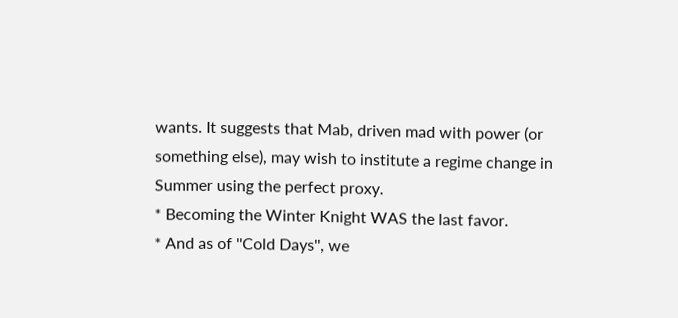wants. It suggests that Mab, driven mad with power (or something else), may wish to institute a regime change in Summer using the perfect proxy.
* Becoming the Winter Knight WAS the last favor.
* And as of ''Cold Days'', we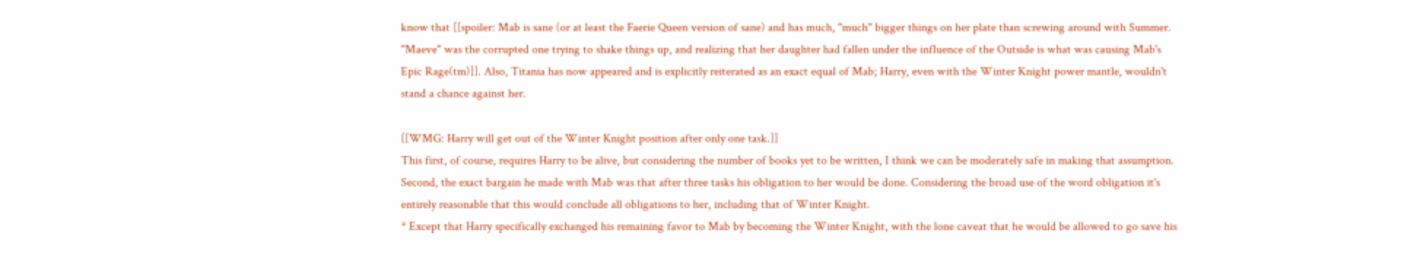know that [[spoiler: Mab is sane (or at least the Faerie Queen version of sane) and has much, ''much'' bigger things on her plate than screwing around with Summer. ''Maeve'' was the corrupted one trying to shake things up, and realizing that her daughter had fallen under the influence of the Outside is what was causing Mab's Epic Rage(tm)]]. Also, Titania has now appeared and is explicitly reiterated as an exact equal of Mab; Harry, even with the Winter Knight power mantle, wouldn't stand a chance against her.

[[WMG: Harry will get out of the Winter Knight position after only one task.]]
This first, of course, requires Harry to be alive, but considering the number of books yet to be written, I think we can be moderately safe in making that assumption. Second, the exact bargain he made with Mab was that after three tasks his obligation to her would be done. Considering the broad use of the word obligation it's entirely reasonable that this would conclude all obligations to her, including that of Winter Knight.
* Except that Harry specifically exchanged his remaining favor to Mab by becoming the Winter Knight, with the lone caveat that he would be allowed to go save his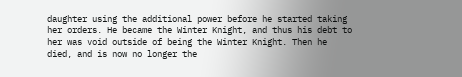daughter using the additional power before he started taking her orders. He became the Winter Knight, and thus his debt to her was void outside of being the Winter Knight. Then he died, and is now no longer the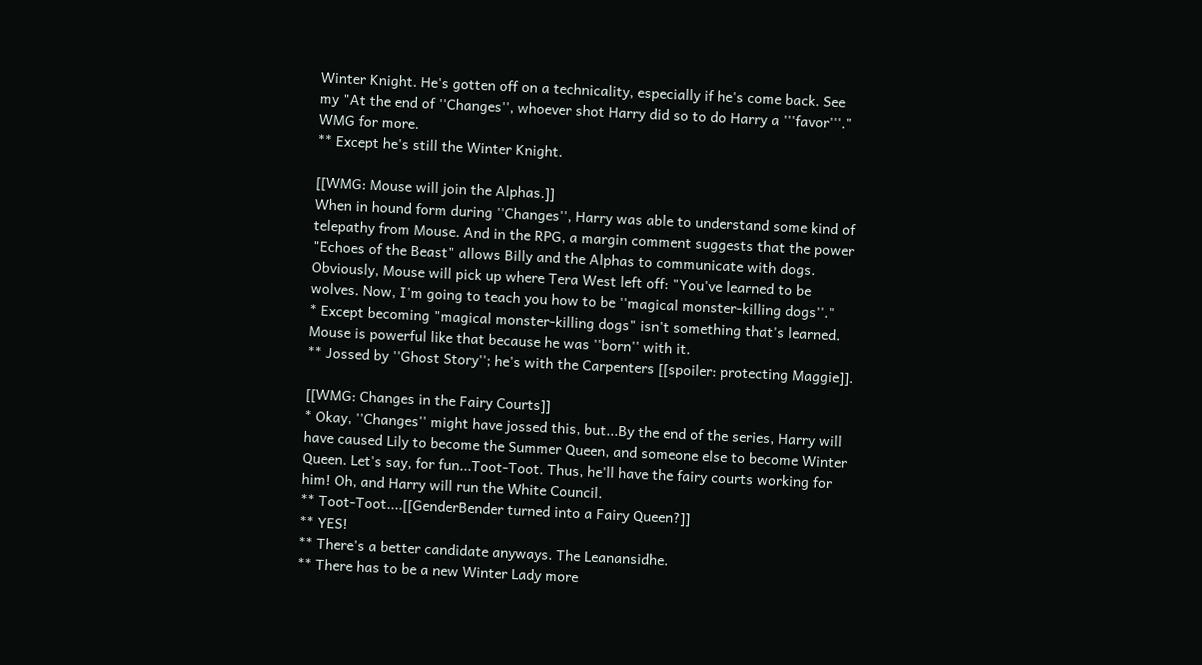Winter Knight. He's gotten off on a technicality, especially if he's come back. See my "At the end of ''Changes'', whoever shot Harry did so to do Harry a '''favor'''." WMG for more.
** Except he's still the Winter Knight.

[[WMG: Mouse will join the Alphas.]]
When in hound form during ''Changes'', Harry was able to understand some kind of telepathy from Mouse. And in the RPG, a margin comment suggests that the power "Echoes of the Beast" allows Billy and the Alphas to communicate with dogs. Obviously, Mouse will pick up where Tera West left off: "You've learned to be wolves. Now, I'm going to teach you how to be ''magical monster-killing dogs''."
* Except becoming "magical monster-killing dogs" isn't something that's learned. Mouse is powerful like that because he was ''born'' with it.
** Jossed by ''Ghost Story''; he's with the Carpenters [[spoiler: protecting Maggie]].

[[WMG: Changes in the Fairy Courts]]
* Okay, ''Changes'' might have jossed this, but...By the end of the series, Harry will have caused Lily to become the Summer Queen, and someone else to become Winter Queen. Let's say, for fun...Toot-Toot. Thus, he'll have the fairy courts working for him! Oh, and Harry will run the White Council.
** Toot-Toot....[[GenderBender turned into a Fairy Queen?]]
** YES!
** There's a better candidate anyways. The Leanansidhe.
** There has to be a new Winter Lady more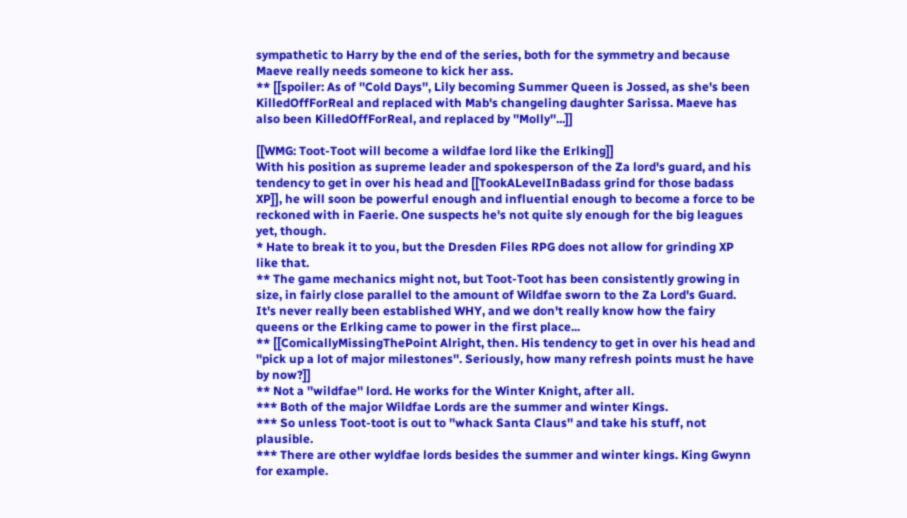sympathetic to Harry by the end of the series, both for the symmetry and because Maeve really needs someone to kick her ass.
** [[spoiler: As of ''Cold Days'', Lily becoming Summer Queen is Jossed, as she's been KilledOffForReal and replaced with Mab's changeling daughter Sarissa. Maeve has also been KilledOffForReal, and replaced by ''Molly''...]]

[[WMG: Toot-Toot will become a wildfae lord like the Erlking]]
With his position as supreme leader and spokesperson of the Za lord's guard, and his tendency to get in over his head and [[TookALevelInBadass grind for those badass XP]], he will soon be powerful enough and influential enough to become a force to be reckoned with in Faerie. One suspects he's not quite sly enough for the big leagues yet, though.
* Hate to break it to you, but the Dresden Files RPG does not allow for grinding XP like that.
** The game mechanics might not, but Toot-Toot has been consistently growing in size, in fairly close parallel to the amount of Wildfae sworn to the Za Lord's Guard. It's never really been established WHY, and we don't really know how the fairy queens or the Erlking came to power in the first place...
** [[ComicallyMissingThePoint Alright, then. His tendency to get in over his head and ''pick up a lot of major milestones''. Seriously, how many refresh points must he have by now?]]
** Not a ''wildfae'' lord. He works for the Winter Knight, after all.
*** Both of the major Wildfae Lords are the summer and winter Kings.
*** So unless Toot-toot is out to ''whack Santa Claus'' and take his stuff, not plausible.
*** There are other wyldfae lords besides the summer and winter kings. King Gwynn for example.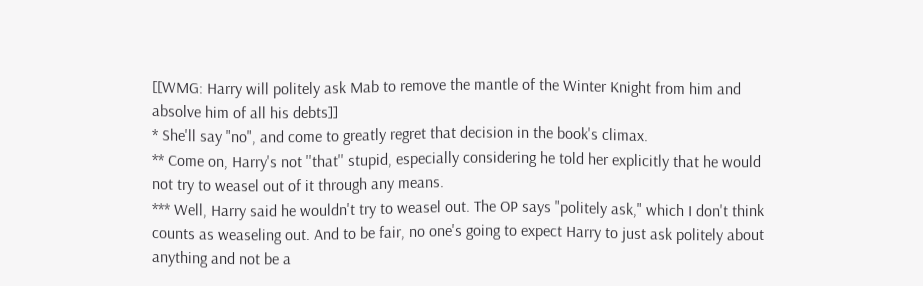[[WMG: Harry will politely ask Mab to remove the mantle of the Winter Knight from him and absolve him of all his debts]]
* She'll say "no", and come to greatly regret that decision in the book's climax.
** Come on, Harry's not ''that'' stupid, especially considering he told her explicitly that he would not try to weasel out of it through any means.
*** Well, Harry said he wouldn't try to weasel out. The OP says "politely ask," which I don't think counts as weaseling out. And to be fair, no one's going to expect Harry to just ask politely about anything and not be a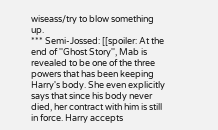wiseass/try to blow something up.
*** Semi-Jossed: [[spoiler: At the end of ''Ghost Story'', Mab is revealed to be one of the three powers that has been keeping Harry's body. She even explicitly says that since his body never died, her contract with him is still in force. Harry accepts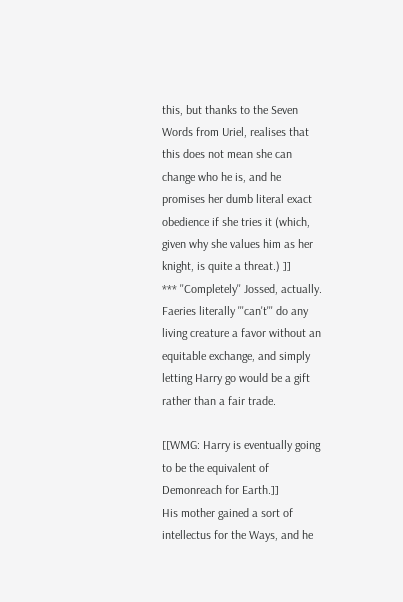this, but thanks to the Seven Words from Uriel, realises that this does not mean she can change who he is, and he promises her dumb literal exact obedience if she tries it (which, given why she values him as her knight, is quite a threat.) ]]
*** ''Completely'' Jossed, actually. Faeries literally '''can't''' do any living creature a favor without an equitable exchange, and simply letting Harry go would be a gift rather than a fair trade.

[[WMG: Harry is eventually going to be the equivalent of Demonreach for Earth.]]
His mother gained a sort of intellectus for the Ways, and he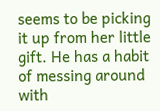seems to be picking it up from her little gift. He has a habit of messing around with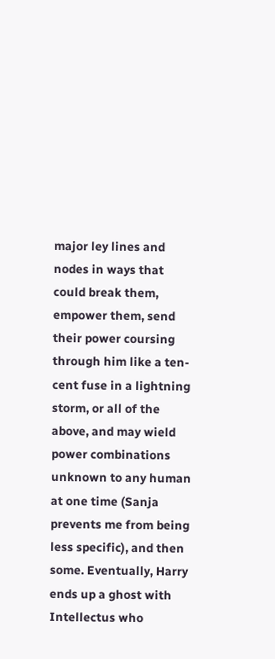major ley lines and nodes in ways that could break them, empower them, send their power coursing through him like a ten-cent fuse in a lightning storm, or all of the above, and may wield power combinations unknown to any human at one time (Sanja prevents me from being less specific), and then some. Eventually, Harry ends up a ghost with Intellectus who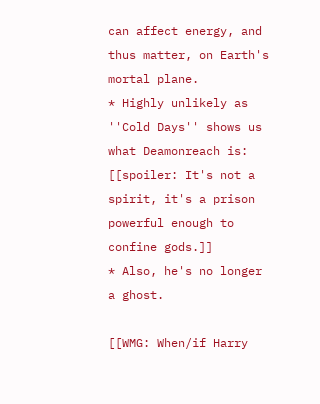can affect energy, and thus matter, on Earth's mortal plane.
* Highly unlikely as ''Cold Days'' shows us what Deamonreach is: [[spoiler: It's not a spirit, it's a prison powerful enough to confine gods.]]
* Also, he's no longer a ghost.

[[WMG: When/if Harry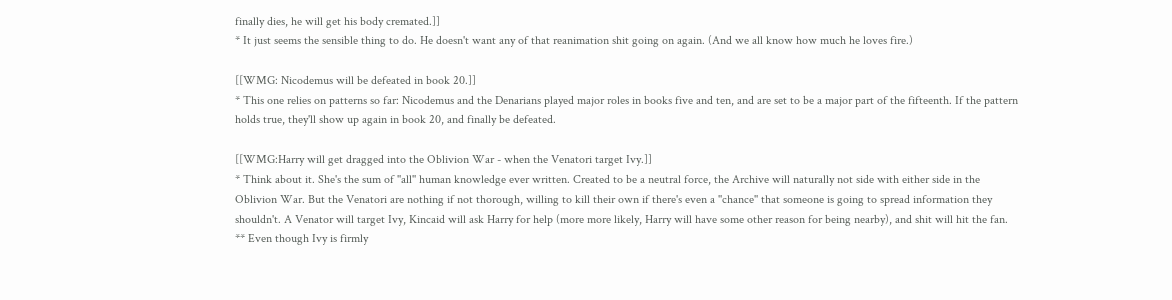finally dies, he will get his body cremated.]]
* It just seems the sensible thing to do. He doesn't want any of that reanimation shit going on again. (And we all know how much he loves fire.)

[[WMG: Nicodemus will be defeated in book 20.]]
* This one relies on patterns so far: Nicodemus and the Denarians played major roles in books five and ten, and are set to be a major part of the fifteenth. If the pattern holds true, they'll show up again in book 20, and finally be defeated.

[[WMG:Harry will get dragged into the Oblivion War - when the Venatori target Ivy.]]
* Think about it. She's the sum of ''all'' human knowledge ever written. Created to be a neutral force, the Archive will naturally not side with either side in the Oblivion War. But the Venatori are nothing if not thorough, willing to kill their own if there's even a ''chance'' that someone is going to spread information they shouldn't. A Venator will target Ivy, Kincaid will ask Harry for help (more more likely, Harry will have some other reason for being nearby), and shit will hit the fan.
** Even though Ivy is firmly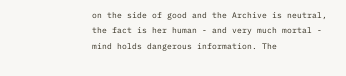on the side of good and the Archive is neutral, the fact is her human - and very much mortal - mind holds dangerous information. The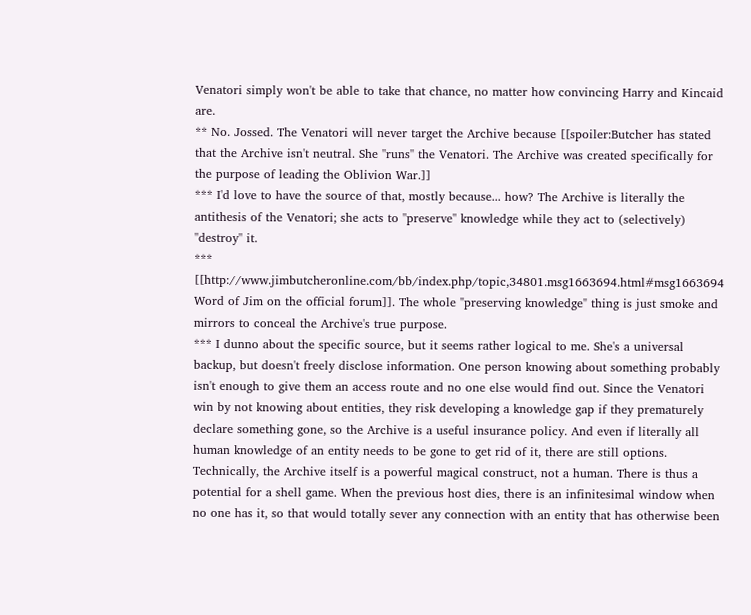Venatori simply won't be able to take that chance, no matter how convincing Harry and Kincaid are.
** No. Jossed. The Venatori will never target the Archive because [[spoiler:Butcher has stated that the Archive isn't neutral. She ''runs'' the Venatori. The Archive was created specifically for the purpose of leading the Oblivion War.]]
*** I'd love to have the source of that, mostly because... how? The Archive is literally the antithesis of the Venatori; she acts to ''preserve'' knowledge while they act to (selectively) ''destroy'' it.
*** [[http://www.jimbutcheronline.com/bb/index.php/topic,34801.msg1663694.html#msg1663694 Word of Jim on the official forum]]. The whole "preserving knowledge" thing is just smoke and mirrors to conceal the Archive's true purpose.
*** I dunno about the specific source, but it seems rather logical to me. She's a universal backup, but doesn't freely disclose information. One person knowing about something probably isn't enough to give them an access route and no one else would find out. Since the Venatori win by not knowing about entities, they risk developing a knowledge gap if they prematurely declare something gone, so the Archive is a useful insurance policy. And even if literally all human knowledge of an entity needs to be gone to get rid of it, there are still options. Technically, the Archive itself is a powerful magical construct, not a human. There is thus a potential for a shell game. When the previous host dies, there is an infinitesimal window when no one has it, so that would totally sever any connection with an entity that has otherwise been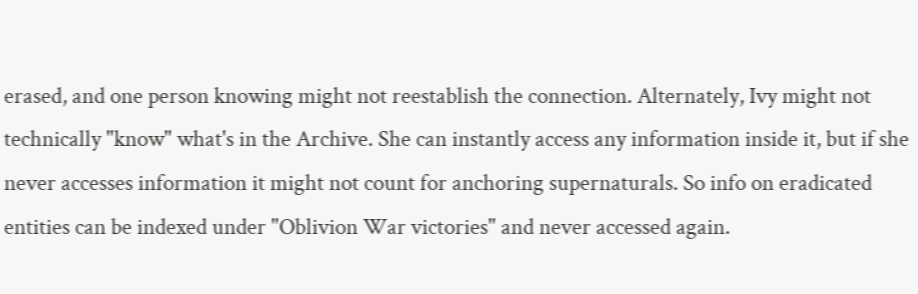erased, and one person knowing might not reestablish the connection. Alternately, Ivy might not technically "know" what's in the Archive. She can instantly access any information inside it, but if she never accesses information it might not count for anchoring supernaturals. So info on eradicated entities can be indexed under "Oblivion War victories" and never accessed again.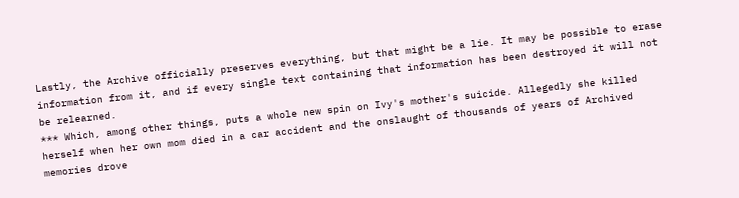Lastly, the Archive officially preserves everything, but that might be a lie. It may be possible to erase information from it, and if every single text containing that information has been destroyed it will not be relearned.
*** Which, among other things, puts a whole new spin on Ivy's mother's suicide. Allegedly she killed herself when her own mom died in a car accident and the onslaught of thousands of years of Archived memories drove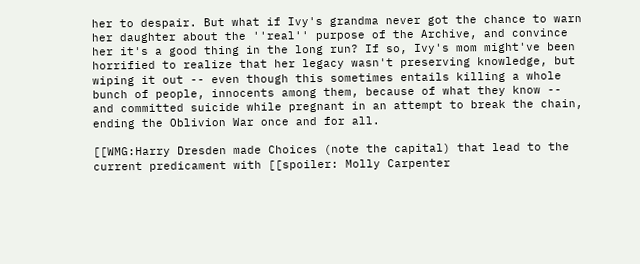her to despair. But what if Ivy's grandma never got the chance to warn her daughter about the ''real'' purpose of the Archive, and convince her it's a good thing in the long run? If so, Ivy's mom might've been horrified to realize that her legacy wasn't preserving knowledge, but wiping it out -- even though this sometimes entails killing a whole bunch of people, innocents among them, because of what they know -- and committed suicide while pregnant in an attempt to break the chain, ending the Oblivion War once and for all.

[[WMG:Harry Dresden made Choices (note the capital) that lead to the current predicament with [[spoiler: Molly Carpenter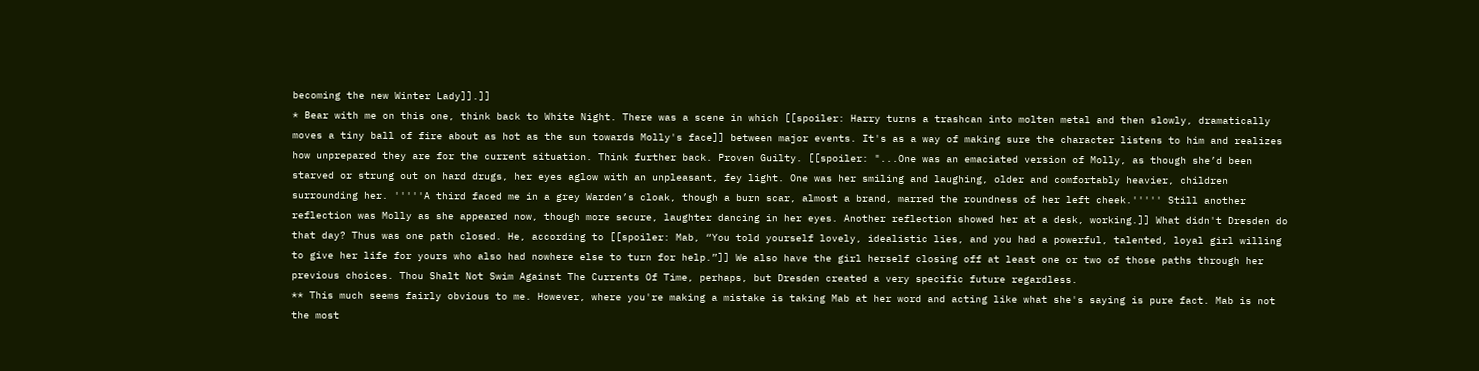becoming the new Winter Lady]].]]
* Bear with me on this one, think back to White Night. There was a scene in which [[spoiler: Harry turns a trashcan into molten metal and then slowly, dramatically moves a tiny ball of fire about as hot as the sun towards Molly's face]] between major events. It's as a way of making sure the character listens to him and realizes how unprepared they are for the current situation. Think further back. Proven Guilty. [[spoiler: "...One was an emaciated version of Molly, as though she’d been starved or strung out on hard drugs, her eyes aglow with an unpleasant, fey light. One was her smiling and laughing, older and comfortably heavier, children surrounding her. '''''A third faced me in a grey Warden’s cloak, though a burn scar, almost a brand, marred the roundness of her left cheek.''''' Still another reflection was Molly as she appeared now, though more secure, laughter dancing in her eyes. Another reflection showed her at a desk, working.]] What didn't Dresden do that day? Thus was one path closed. He, according to [[spoiler: Mab, “You told yourself lovely, idealistic lies, and you had a powerful, talented, loyal girl willing to give her life for yours who also had nowhere else to turn for help.”]] We also have the girl herself closing off at least one or two of those paths through her previous choices. Thou Shalt Not Swim Against The Currents Of Time, perhaps, but Dresden created a very specific future regardless.
** This much seems fairly obvious to me. However, where you're making a mistake is taking Mab at her word and acting like what she's saying is pure fact. Mab is not the most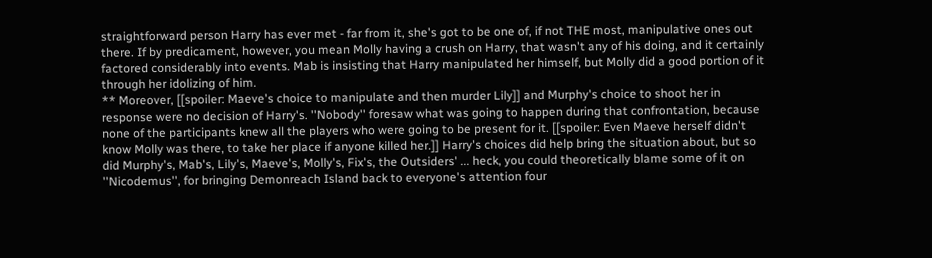straightforward person Harry has ever met - far from it, she's got to be one of, if not THE most, manipulative ones out there. If by predicament, however, you mean Molly having a crush on Harry, that wasn't any of his doing, and it certainly factored considerably into events. Mab is insisting that Harry manipulated her himself, but Molly did a good portion of it through her idolizing of him.
** Moreover, [[spoiler: Maeve's choice to manipulate and then murder Lily]] and Murphy's choice to shoot her in response were no decision of Harry's. ''Nobody'' foresaw what was going to happen during that confrontation, because none of the participants knew all the players who were going to be present for it. [[spoiler: Even Maeve herself didn't know Molly was there, to take her place if anyone killed her.]] Harry's choices did help bring the situation about, but so did Murphy's, Mab's, Lily's, Maeve's, Molly's, Fix's, the Outsiders' ... heck, you could theoretically blame some of it on ''Nicodemus'', for bringing Demonreach Island back to everyone's attention four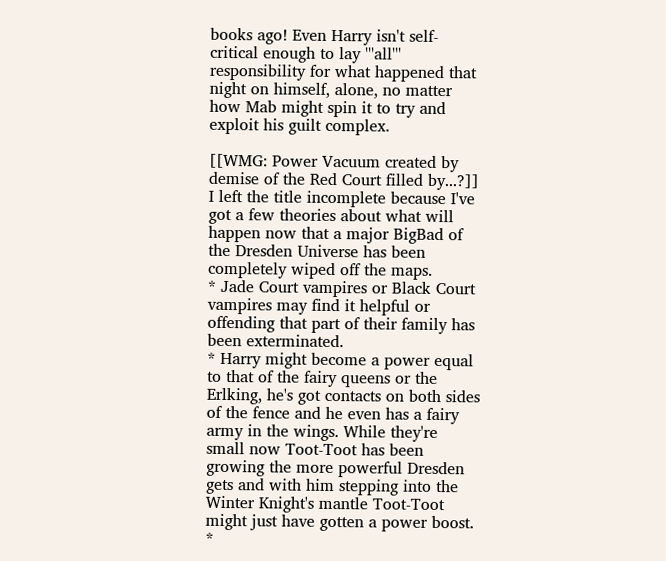books ago! Even Harry isn't self-critical enough to lay '''all''' responsibility for what happened that night on himself, alone, no matter how Mab might spin it to try and exploit his guilt complex.

[[WMG: Power Vacuum created by demise of the Red Court filled by...?]]
I left the title incomplete because I've got a few theories about what will happen now that a major BigBad of the Dresden Universe has been completely wiped off the maps.
* Jade Court vampires or Black Court vampires may find it helpful or offending that part of their family has been exterminated.
* Harry might become a power equal to that of the fairy queens or the Erlking, he's got contacts on both sides of the fence and he even has a fairy army in the wings. While they're small now Toot-Toot has been growing the more powerful Dresden gets and with him stepping into the Winter Knight's mantle Toot-Toot might just have gotten a power boost.
*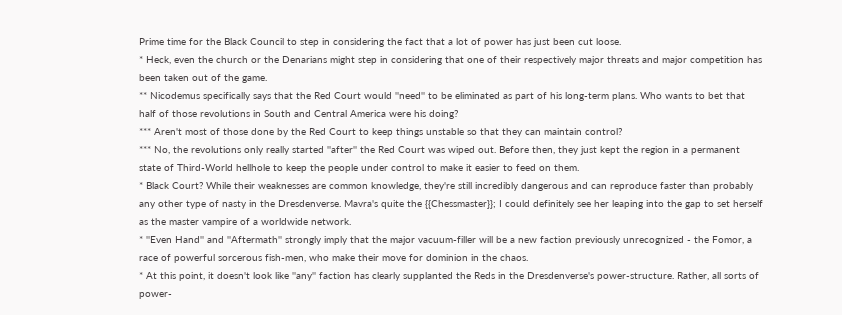Prime time for the Black Council to step in considering the fact that a lot of power has just been cut loose.
* Heck, even the church or the Denarians might step in considering that one of their respectively major threats and major competition has been taken out of the game.
** Nicodemus specifically says that the Red Court would ''need'' to be eliminated as part of his long-term plans. Who wants to bet that half of those revolutions in South and Central America were his doing?
*** Aren't most of those done by the Red Court to keep things unstable so that they can maintain control?
*** No, the revolutions only really started ''after'' the Red Court was wiped out. Before then, they just kept the region in a permanent state of Third-World hellhole to keep the people under control to make it easier to feed on them.
* Black Court? While their weaknesses are common knowledge, they're still incredibly dangerous and can reproduce faster than probably any other type of nasty in the Dresdenverse. Mavra's quite the {{Chessmaster}}; I could definitely see her leaping into the gap to set herself as the master vampire of a worldwide network.
* ''Even Hand'' and ''Aftermath'' strongly imply that the major vacuum-filler will be a new faction previously unrecognized - the Fomor, a race of powerful sorcerous fish-men, who make their move for dominion in the chaos.
* At this point, it doesn't look like ''any'' faction has clearly supplanted the Reds in the Dresdenverse's power-structure. Rather, all sorts of power-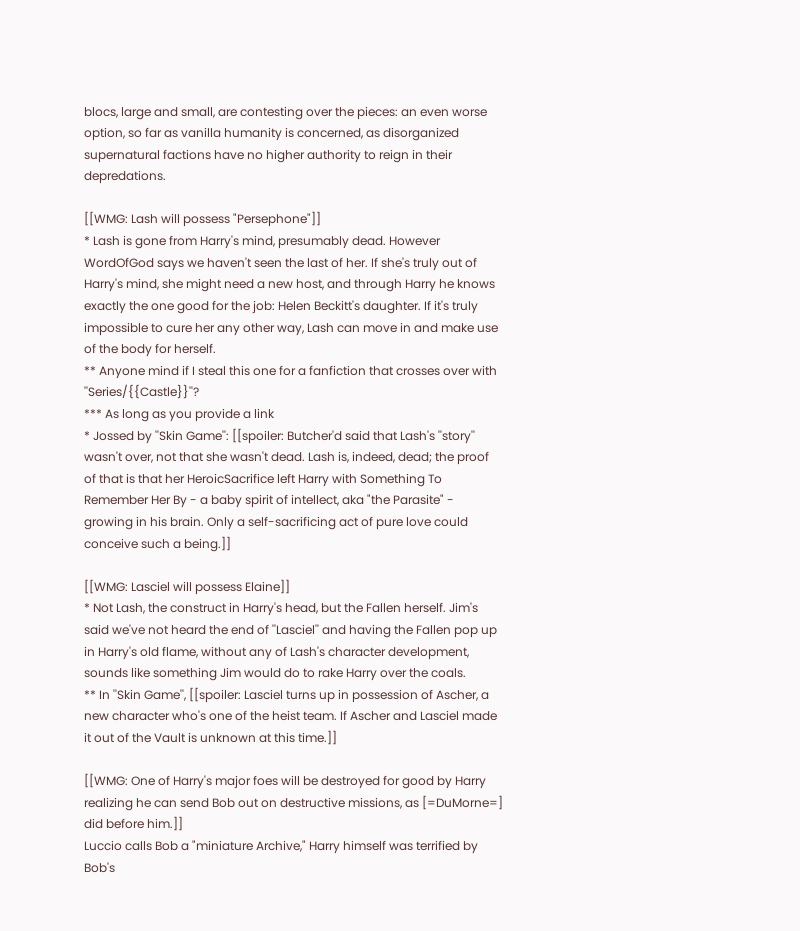blocs, large and small, are contesting over the pieces: an even worse option, so far as vanilla humanity is concerned, as disorganized supernatural factions have no higher authority to reign in their depredations.

[[WMG: Lash will possess "Persephone"]]
* Lash is gone from Harry's mind, presumably dead. However WordOfGod says we haven't seen the last of her. If she's truly out of Harry's mind, she might need a new host, and through Harry he knows exactly the one good for the job: Helen Beckitt's daughter. If it's truly impossible to cure her any other way, Lash can move in and make use of the body for herself.
** Anyone mind if I steal this one for a fanfiction that crosses over with ''Series/{{Castle}}''?
*** As long as you provide a link
* Jossed by ''Skin Game'': [[spoiler: Butcher'd said that Lash's ''story'' wasn't over, not that she wasn't dead. Lash is, indeed, dead; the proof of that is that her HeroicSacrifice left Harry with Something To Remember Her By - a baby spirit of intellect, aka "the Parasite" - growing in his brain. Only a self-sacrificing act of pure love could conceive such a being.]]

[[WMG: Lasciel will possess Elaine]]
* Not Lash, the construct in Harry's head, but the Fallen herself. Jim's said we've not heard the end of ''Lasciel'' and having the Fallen pop up in Harry's old flame, without any of Lash's character development, sounds like something Jim would do to rake Harry over the coals.
** In ''Skin Game'', [[spoiler: Lasciel turns up in possession of Ascher, a new character who's one of the heist team. If Ascher and Lasciel made it out of the Vault is unknown at this time.]]

[[WMG: One of Harry's major foes will be destroyed for good by Harry realizing he can send Bob out on destructive missions, as [=DuMorne=] did before him.]]
Luccio calls Bob a "miniature Archive," Harry himself was terrified by Bob's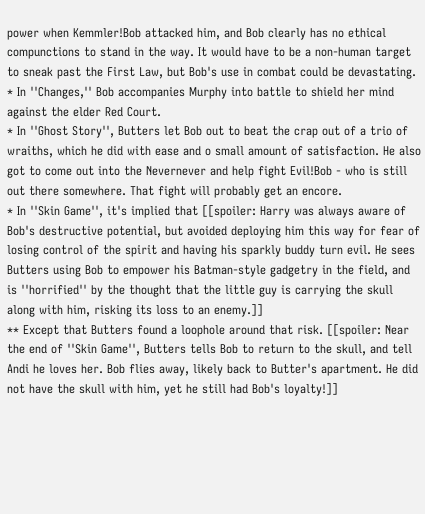power when Kemmler!Bob attacked him, and Bob clearly has no ethical compunctions to stand in the way. It would have to be a non-human target to sneak past the First Law, but Bob's use in combat could be devastating.
* In ''Changes,'' Bob accompanies Murphy into battle to shield her mind against the elder Red Court.
* In ''Ghost Story'', Butters let Bob out to beat the crap out of a trio of wraiths, which he did with ease and o small amount of satisfaction. He also got to come out into the Nevernever and help fight Evil!Bob - who is still out there somewhere. That fight will probably get an encore.
* In ''Skin Game'', it's implied that [[spoiler: Harry was always aware of Bob's destructive potential, but avoided deploying him this way for fear of losing control of the spirit and having his sparkly buddy turn evil. He sees Butters using Bob to empower his Batman-style gadgetry in the field, and is ''horrified'' by the thought that the little guy is carrying the skull along with him, risking its loss to an enemy.]]
** Except that Butters found a loophole around that risk. [[spoiler: Near the end of ''Skin Game'', Butters tells Bob to return to the skull, and tell Andi he loves her. Bob flies away, likely back to Butter's apartment. He did not have the skull with him, yet he still had Bob's loyalty!]]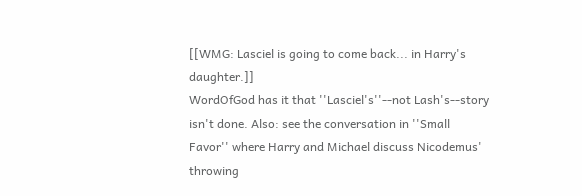[[WMG: Lasciel is going to come back... in Harry's daughter.]]
WordOfGod has it that ''Lasciel's''--not Lash's--story isn't done. Also: see the conversation in ''Small Favor'' where Harry and Michael discuss Nicodemus' throwing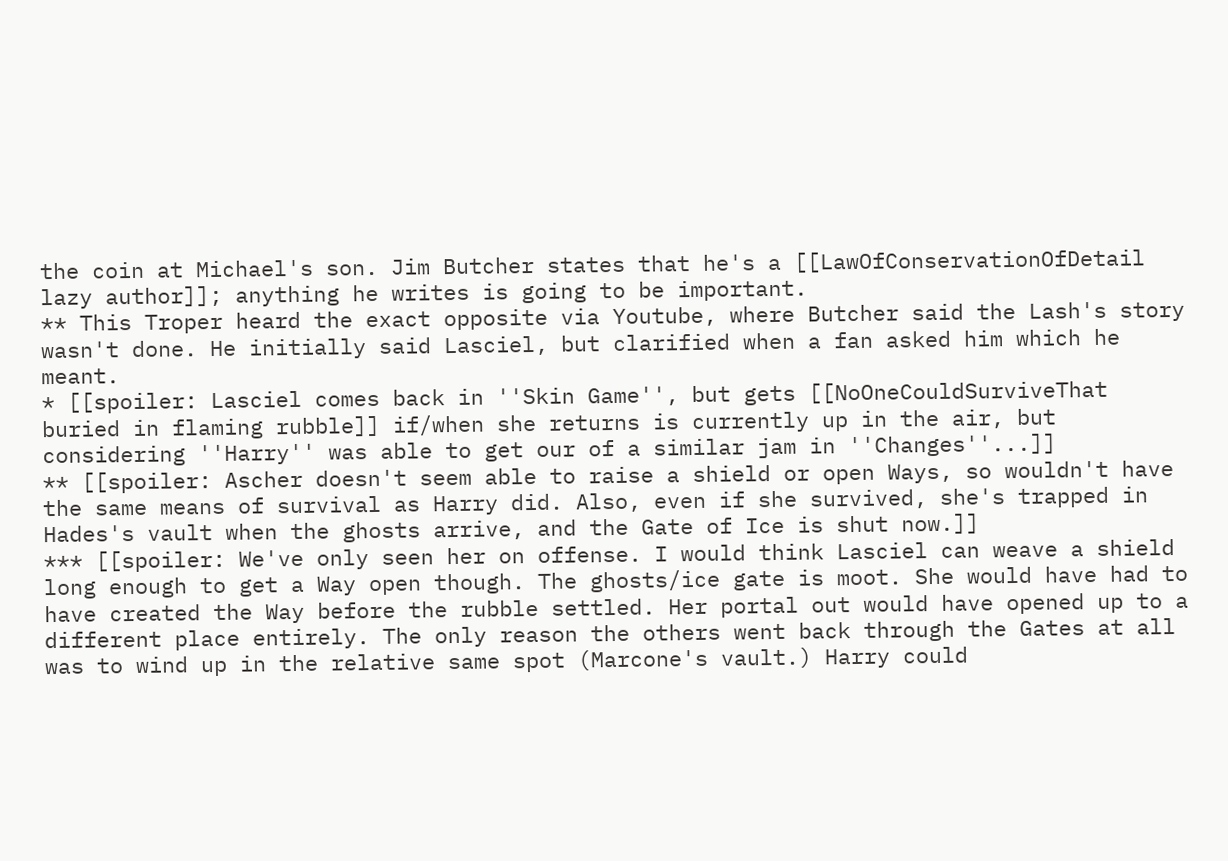the coin at Michael's son. Jim Butcher states that he's a [[LawOfConservationOfDetail lazy author]]; anything he writes is going to be important.
** This Troper heard the exact opposite via Youtube, where Butcher said the Lash's story wasn't done. He initially said Lasciel, but clarified when a fan asked him which he meant.
* [[spoiler: Lasciel comes back in ''Skin Game'', but gets [[NoOneCouldSurviveThat buried in flaming rubble]] if/when she returns is currently up in the air, but considering ''Harry'' was able to get our of a similar jam in ''Changes''...]]
** [[spoiler: Ascher doesn't seem able to raise a shield or open Ways, so wouldn't have the same means of survival as Harry did. Also, even if she survived, she's trapped in Hades's vault when the ghosts arrive, and the Gate of Ice is shut now.]]
*** [[spoiler: We've only seen her on offense. I would think Lasciel can weave a shield long enough to get a Way open though. The ghosts/ice gate is moot. She would have had to have created the Way before the rubble settled. Her portal out would have opened up to a different place entirely. The only reason the others went back through the Gates at all was to wind up in the relative same spot (Marcone's vault.) Harry could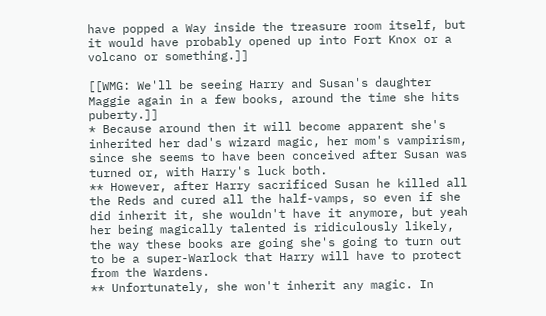have popped a Way inside the treasure room itself, but it would have probably opened up into Fort Knox or a volcano or something.]]

[[WMG: We'll be seeing Harry and Susan's daughter Maggie again in a few books, around the time she hits puberty.]]
* Because around then it will become apparent she's inherited her dad's wizard magic, her mom's vampirism, since she seems to have been conceived after Susan was turned or, with Harry's luck both.
** However, after Harry sacrificed Susan he killed all the Reds and cured all the half-vamps, so even if she did inherit it, she wouldn't have it anymore, but yeah her being magically talented is ridiculously likely, the way these books are going she's going to turn out to be a super-Warlock that Harry will have to protect from the Wardens.
** Unfortunately, she won't inherit any magic. In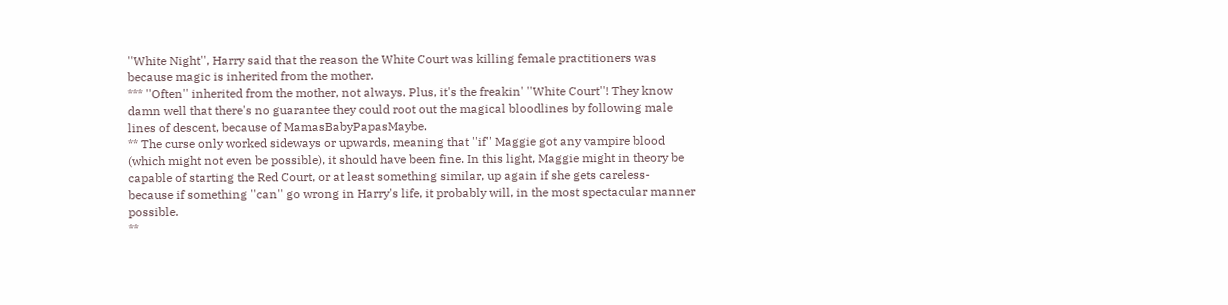''White Night'', Harry said that the reason the White Court was killing female practitioners was because magic is inherited from the mother.
*** ''Often'' inherited from the mother, not always. Plus, it's the freakin' ''White Court''! They know damn well that there's no guarantee they could root out the magical bloodlines by following male lines of descent, because of MamasBabyPapasMaybe.
** The curse only worked sideways or upwards, meaning that ''if'' Maggie got any vampire blood (which might not even be possible), it should have been fine. In this light, Maggie might in theory be capable of starting the Red Court, or at least something similar, up again if she gets careless- because if something ''can'' go wrong in Harry's life, it probably will, in the most spectacular manner possible.
**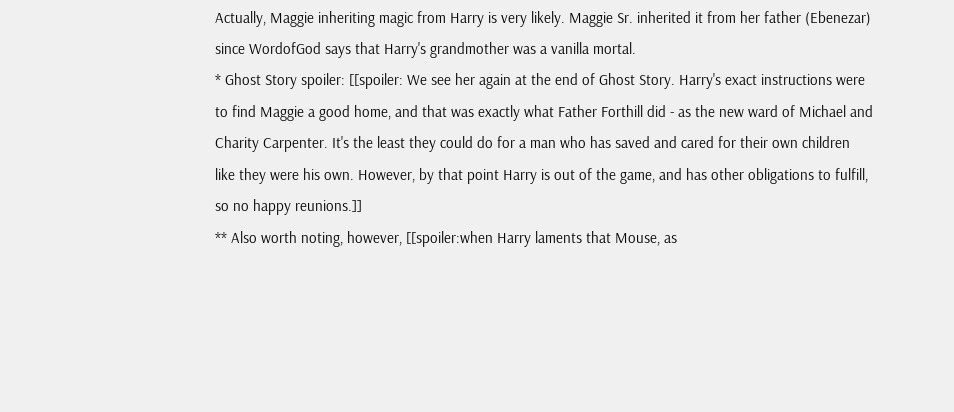Actually, Maggie inheriting magic from Harry is very likely. Maggie Sr. inherited it from her father (Ebenezar) since WordofGod says that Harry's grandmother was a vanilla mortal.
* Ghost Story spoiler: [[spoiler: We see her again at the end of Ghost Story. Harry's exact instructions were to find Maggie a good home, and that was exactly what Father Forthill did - as the new ward of Michael and Charity Carpenter. It's the least they could do for a man who has saved and cared for their own children like they were his own. However, by that point Harry is out of the game, and has other obligations to fulfill, so no happy reunions.]]
** Also worth noting, however, [[spoiler:when Harry laments that Mouse, as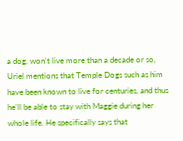a dog, won't live more than a decade or so, Uriel mentions that Temple Dogs such as him have been known to live for centuries, and thus he'll be able to stay with Maggie during her whole life. He specifically says that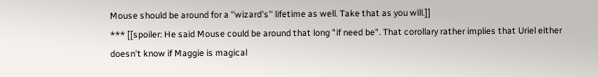Mouse should be around for a ''wizard's'' lifetime as well. Take that as you will.]]
*** [[spoiler: He said Mouse could be around that long "if need be". That corollary rather implies that Uriel either doesn't know if Maggie is magical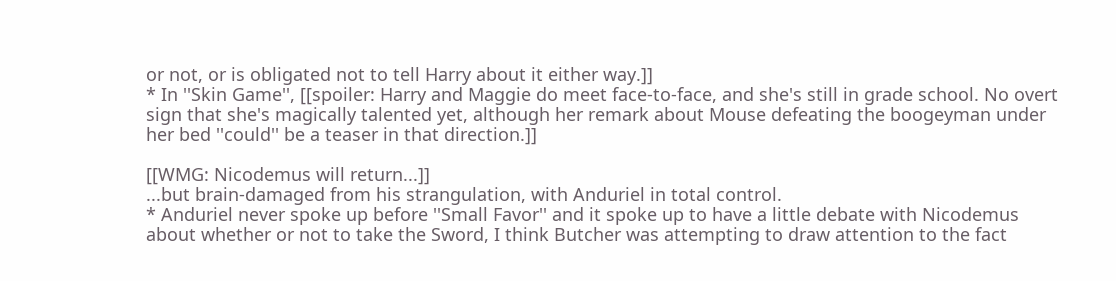or not, or is obligated not to tell Harry about it either way.]]
* In ''Skin Game'', [[spoiler: Harry and Maggie do meet face-to-face, and she's still in grade school. No overt sign that she's magically talented yet, although her remark about Mouse defeating the boogeyman under her bed ''could'' be a teaser in that direction.]]

[[WMG: Nicodemus will return...]]
...but brain-damaged from his strangulation, with Anduriel in total control.
* Anduriel never spoke up before ''Small Favor'' and it spoke up to have a little debate with Nicodemus about whether or not to take the Sword, I think Butcher was attempting to draw attention to the fact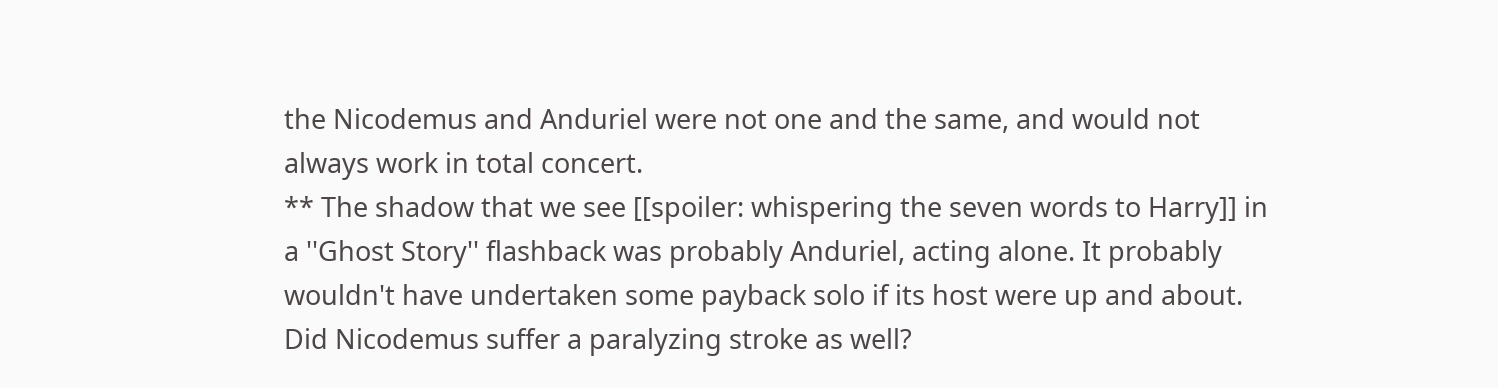the Nicodemus and Anduriel were not one and the same, and would not always work in total concert.
** The shadow that we see [[spoiler: whispering the seven words to Harry]] in a ''Ghost Story'' flashback was probably Anduriel, acting alone. It probably wouldn't have undertaken some payback solo if its host were up and about. Did Nicodemus suffer a paralyzing stroke as well?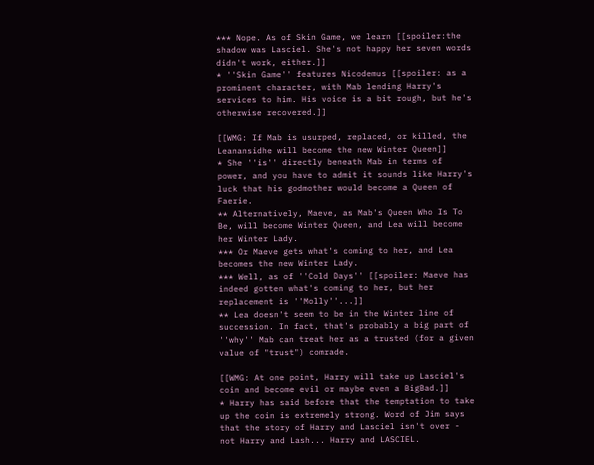*** Nope. As of Skin Game, we learn [[spoiler:the shadow was Lasciel. She's not happy her seven words didn't work, either.]]
* ''Skin Game'' features Nicodemus [[spoiler: as a prominent character, with Mab lending Harry's services to him. His voice is a bit rough, but he's otherwise recovered.]]

[[WMG: If Mab is usurped, replaced, or killed, the Leanansidhe will become the new Winter Queen]]
* She ''is'' directly beneath Mab in terms of power, and you have to admit it sounds like Harry's luck that his godmother would become a Queen of Faerie.
** Alternatively, Maeve, as Mab's Queen Who Is To Be, will become Winter Queen, and Lea will become her Winter Lady.
*** Or Maeve gets what's coming to her, and Lea becomes the new Winter Lady.
*** Well, as of ''Cold Days'' [[spoiler: Maeve has indeed gotten what's coming to her, but her replacement is ''Molly''...]]
** Lea doesn't seem to be in the Winter line of succession. In fact, that's probably a big part of ''why'' Mab can treat her as a trusted (for a given value of "trust") comrade.

[[WMG: At one point, Harry will take up Lasciel's coin and become evil or maybe even a BigBad.]]
* Harry has said before that the temptation to take up the coin is extremely strong. Word of Jim says that the story of Harry and Lasciel isn't over - not Harry and Lash... Harry and LASCIEL.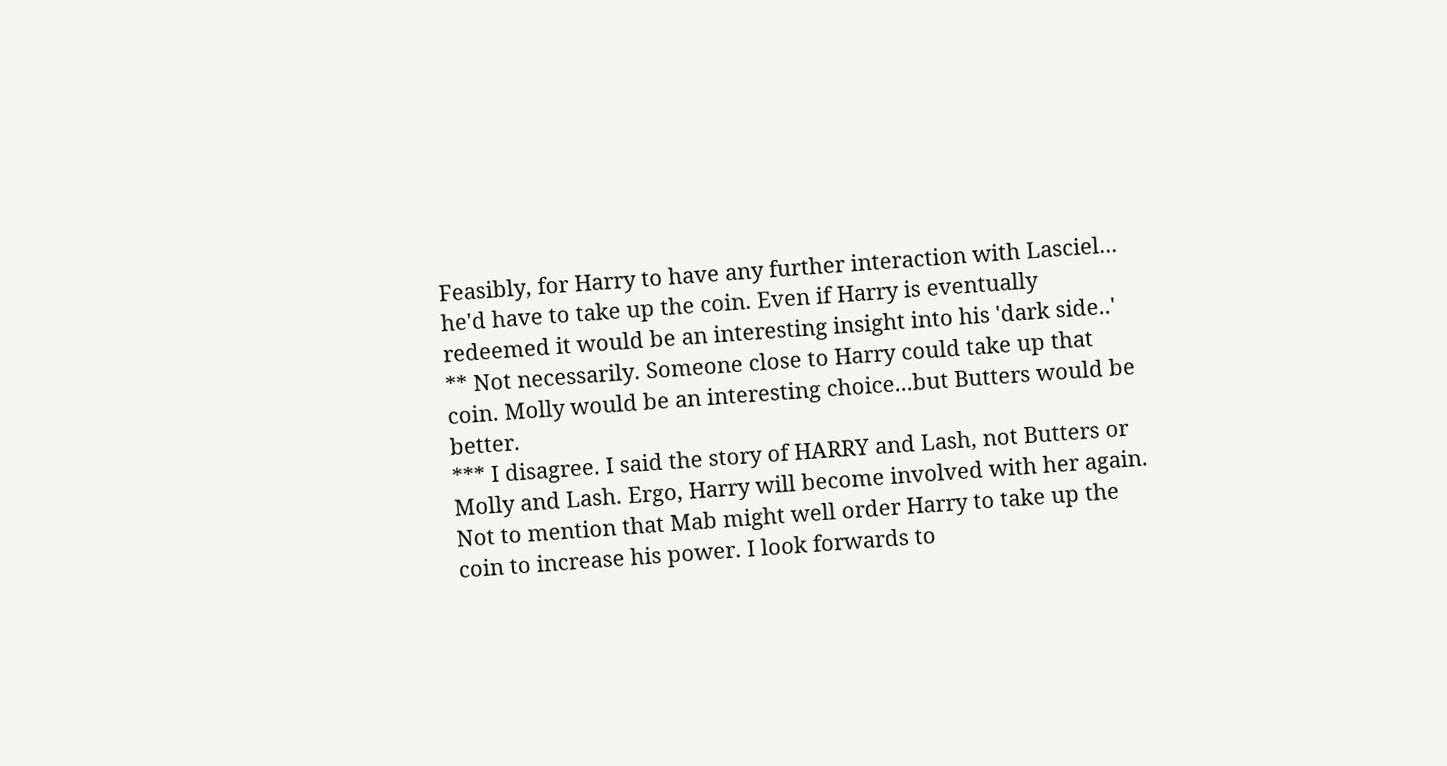Feasibly, for Harry to have any further interaction with Lasciel... he'd have to take up the coin. Even if Harry is eventually redeemed it would be an interesting insight into his 'dark side..'
** Not necessarily. Someone close to Harry could take up that coin. Molly would be an interesting choice...but Butters would be better.
*** I disagree. I said the story of HARRY and Lash, not Butters or Molly and Lash. Ergo, Harry will become involved with her again. Not to mention that Mab might well order Harry to take up the coin to increase his power. I look forwards to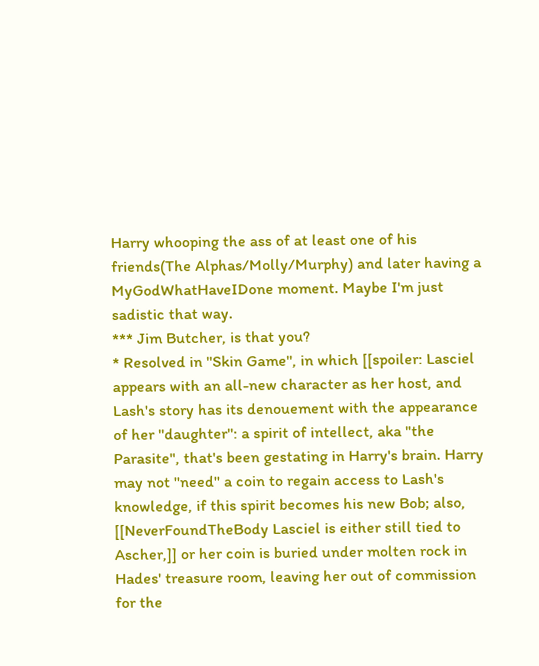Harry whooping the ass of at least one of his friends(The Alphas/Molly/Murphy) and later having a MyGodWhatHaveIDone moment. Maybe I'm just sadistic that way.
*** Jim Butcher, is that you?
* Resolved in ''Skin Game'', in which [[spoiler: Lasciel appears with an all-new character as her host, and Lash's story has its denouement with the appearance of her ''daughter'': a spirit of intellect, aka "the Parasite", that's been gestating in Harry's brain. Harry may not ''need'' a coin to regain access to Lash's knowledge, if this spirit becomes his new Bob; also, [[NeverFoundTheBody Lasciel is either still tied to Ascher,]] or her coin is buried under molten rock in Hades' treasure room, leaving her out of commission for the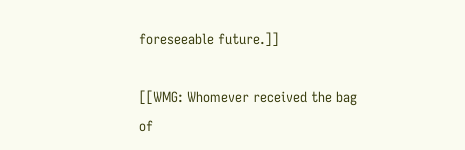foreseeable future.]]

[[WMG: Whomever received the bag of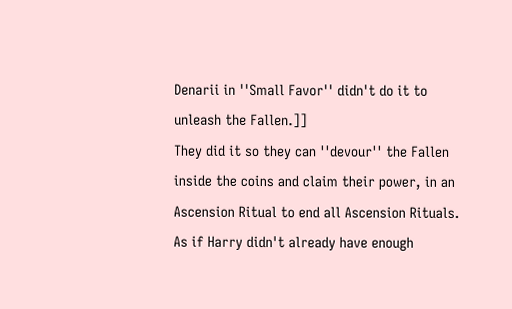Denarii in ''Small Favor'' didn't do it to unleash the Fallen.]]
They did it so they can ''devour'' the Fallen inside the coins and claim their power, in an Ascension Ritual to end all Ascension Rituals. As if Harry didn't already have enough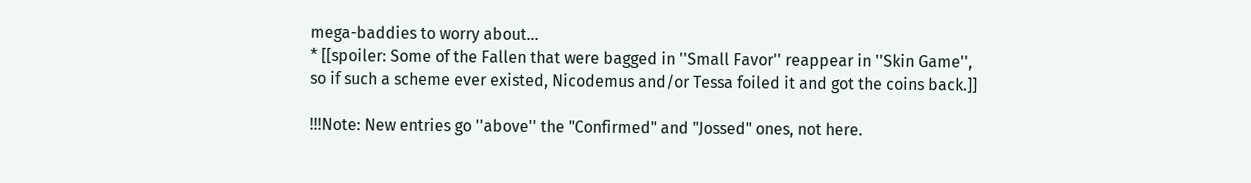mega-baddies to worry about...
* [[spoiler: Some of the Fallen that were bagged in ''Small Favor'' reappear in ''Skin Game'', so if such a scheme ever existed, Nicodemus and/or Tessa foiled it and got the coins back.]]

!!!Note: New entries go ''above'' the "Confirmed" and "Jossed" ones, not here.